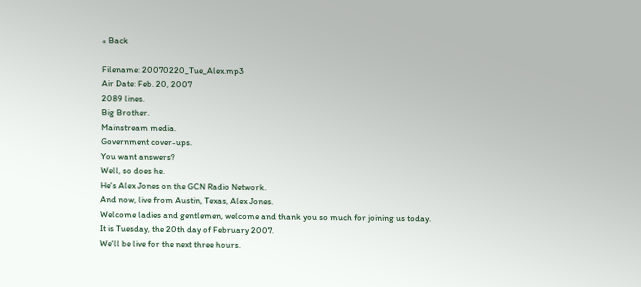« Back

Filename: 20070220_Tue_Alex.mp3
Air Date: Feb. 20, 2007
2089 lines.
Big Brother.
Mainstream media.
Government cover-ups.
You want answers?
Well, so does he.
He's Alex Jones on the GCN Radio Network.
And now, live from Austin, Texas, Alex Jones.
Welcome ladies and gentlemen, welcome and thank you so much for joining us today.
It is Tuesday, the 20th day of February 2007.
We'll be live for the next three hours.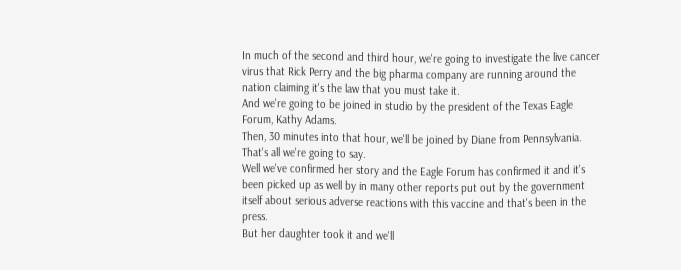In much of the second and third hour, we're going to investigate the live cancer virus that Rick Perry and the big pharma company are running around the nation claiming it's the law that you must take it.
And we're going to be joined in studio by the president of the Texas Eagle Forum, Kathy Adams.
Then, 30 minutes into that hour, we'll be joined by Diane from Pennsylvania.
That's all we're going to say.
Well we've confirmed her story and the Eagle Forum has confirmed it and it's been picked up as well by in many other reports put out by the government itself about serious adverse reactions with this vaccine and that's been in the press.
But her daughter took it and we'll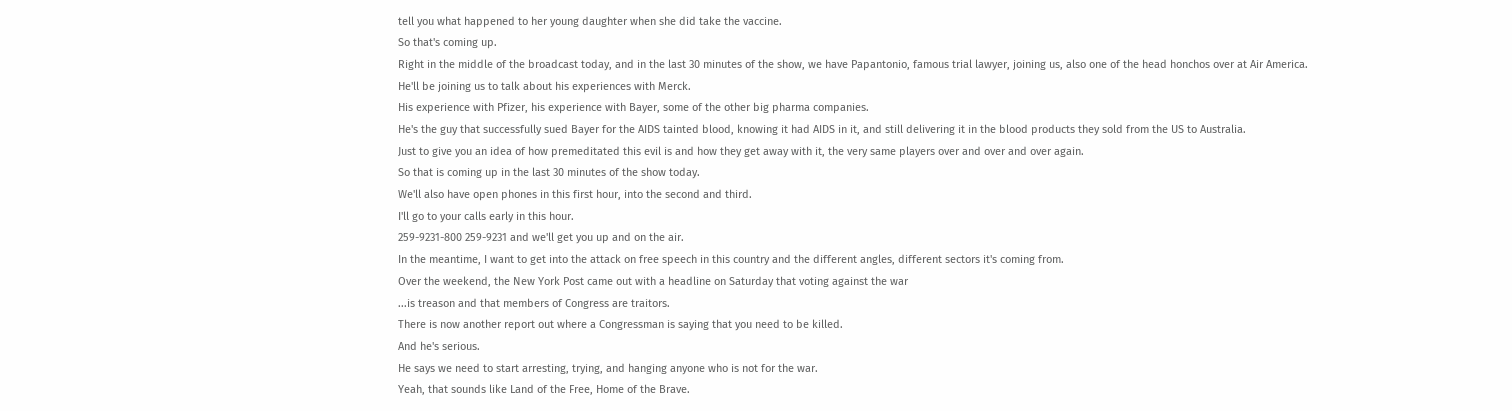tell you what happened to her young daughter when she did take the vaccine.
So that's coming up.
Right in the middle of the broadcast today, and in the last 30 minutes of the show, we have Papantonio, famous trial lawyer, joining us, also one of the head honchos over at Air America.
He'll be joining us to talk about his experiences with Merck.
His experience with Pfizer, his experience with Bayer, some of the other big pharma companies.
He's the guy that successfully sued Bayer for the AIDS tainted blood, knowing it had AIDS in it, and still delivering it in the blood products they sold from the US to Australia.
Just to give you an idea of how premeditated this evil is and how they get away with it, the very same players over and over and over again.
So that is coming up in the last 30 minutes of the show today.
We'll also have open phones in this first hour, into the second and third.
I'll go to your calls early in this hour.
259-9231-800 259-9231 and we'll get you up and on the air.
In the meantime, I want to get into the attack on free speech in this country and the different angles, different sectors it's coming from.
Over the weekend, the New York Post came out with a headline on Saturday that voting against the war
...is treason and that members of Congress are traitors.
There is now another report out where a Congressman is saying that you need to be killed.
And he's serious.
He says we need to start arresting, trying, and hanging anyone who is not for the war.
Yeah, that sounds like Land of the Free, Home of the Brave.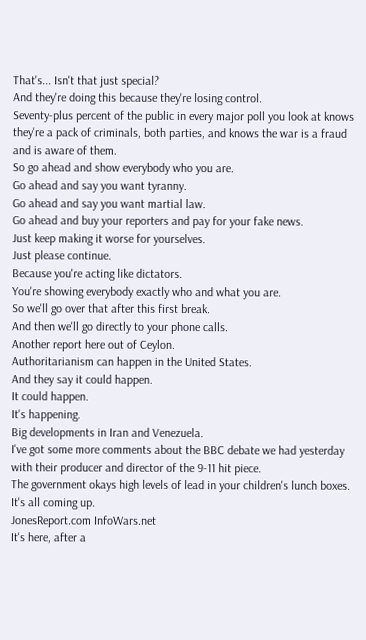That's... Isn't that just special?
And they're doing this because they're losing control.
Seventy-plus percent of the public in every major poll you look at knows they're a pack of criminals, both parties, and knows the war is a fraud and is aware of them.
So go ahead and show everybody who you are.
Go ahead and say you want tyranny.
Go ahead and say you want martial law.
Go ahead and buy your reporters and pay for your fake news.
Just keep making it worse for yourselves.
Just please continue.
Because you're acting like dictators.
You're showing everybody exactly who and what you are.
So we'll go over that after this first break.
And then we'll go directly to your phone calls.
Another report here out of Ceylon.
Authoritarianism can happen in the United States.
And they say it could happen.
It could happen.
It's happening.
Big developments in Iran and Venezuela.
I've got some more comments about the BBC debate we had yesterday with their producer and director of the 9-11 hit piece.
The government okays high levels of lead in your children's lunch boxes.
It's all coming up.
JonesReport.com InfoWars.net
It's here, after a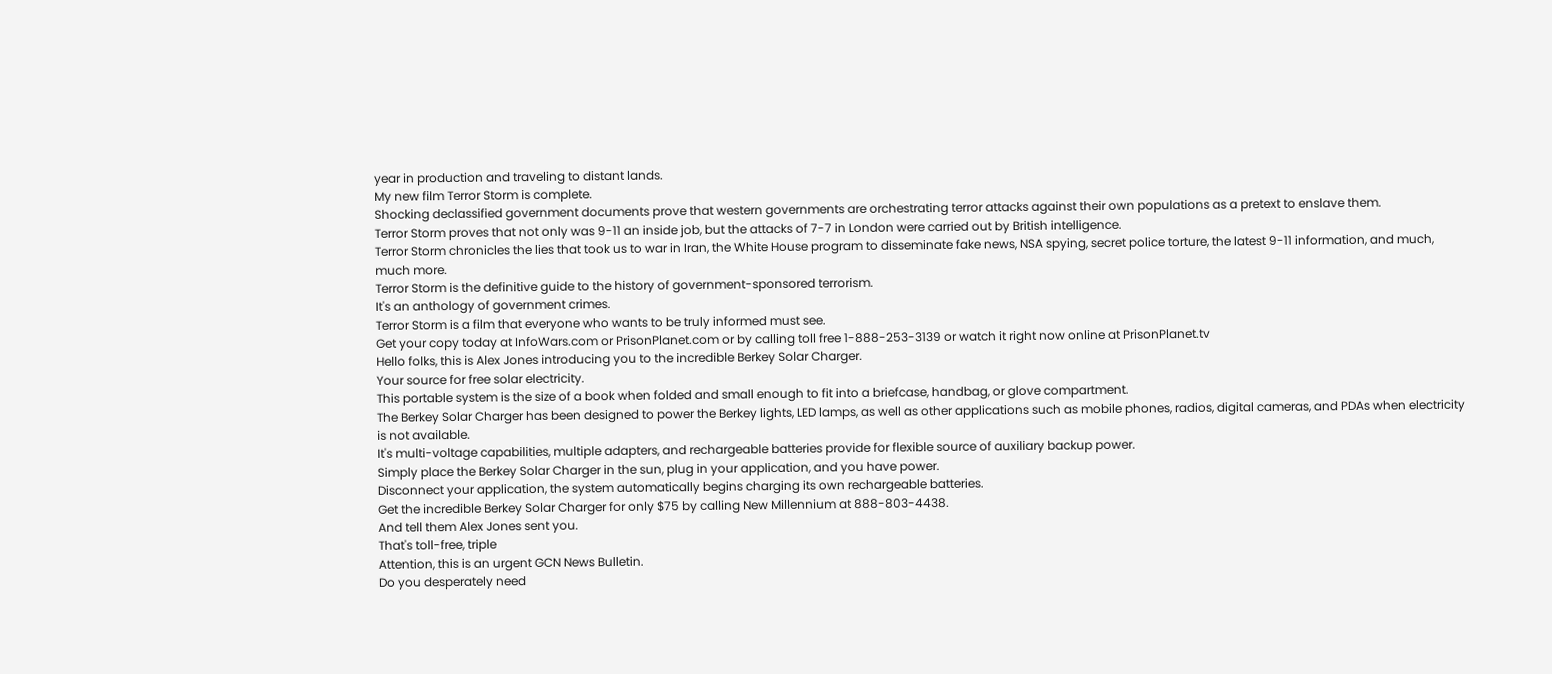year in production and traveling to distant lands.
My new film Terror Storm is complete.
Shocking declassified government documents prove that western governments are orchestrating terror attacks against their own populations as a pretext to enslave them.
Terror Storm proves that not only was 9-11 an inside job, but the attacks of 7-7 in London were carried out by British intelligence.
Terror Storm chronicles the lies that took us to war in Iran, the White House program to disseminate fake news, NSA spying, secret police torture, the latest 9-11 information, and much, much more.
Terror Storm is the definitive guide to the history of government-sponsored terrorism.
It's an anthology of government crimes.
Terror Storm is a film that everyone who wants to be truly informed must see.
Get your copy today at InfoWars.com or PrisonPlanet.com or by calling toll free 1-888-253-3139 or watch it right now online at PrisonPlanet.tv
Hello folks, this is Alex Jones introducing you to the incredible Berkey Solar Charger.
Your source for free solar electricity.
This portable system is the size of a book when folded and small enough to fit into a briefcase, handbag, or glove compartment.
The Berkey Solar Charger has been designed to power the Berkey lights, LED lamps, as well as other applications such as mobile phones, radios, digital cameras, and PDAs when electricity is not available.
It's multi-voltage capabilities, multiple adapters, and rechargeable batteries provide for flexible source of auxiliary backup power.
Simply place the Berkey Solar Charger in the sun, plug in your application, and you have power.
Disconnect your application, the system automatically begins charging its own rechargeable batteries.
Get the incredible Berkey Solar Charger for only $75 by calling New Millennium at 888-803-4438.
And tell them Alex Jones sent you.
That's toll-free, triple
Attention, this is an urgent GCN News Bulletin.
Do you desperately need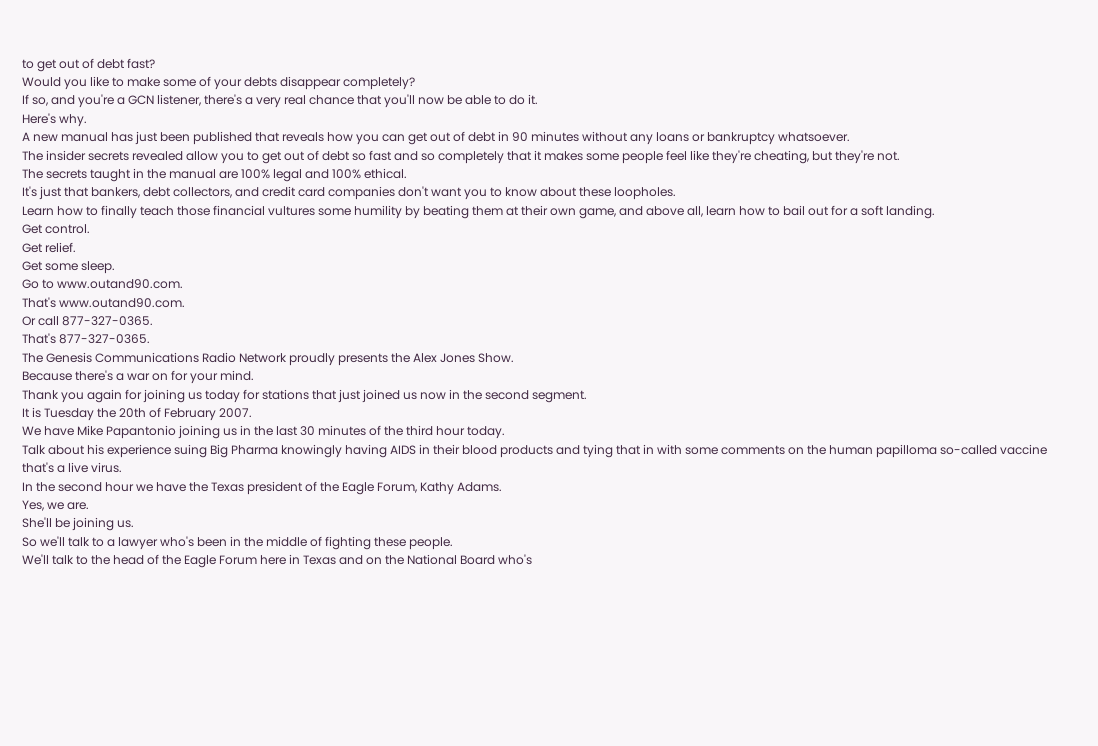to get out of debt fast?
Would you like to make some of your debts disappear completely?
If so, and you're a GCN listener, there's a very real chance that you'll now be able to do it.
Here's why.
A new manual has just been published that reveals how you can get out of debt in 90 minutes without any loans or bankruptcy whatsoever.
The insider secrets revealed allow you to get out of debt so fast and so completely that it makes some people feel like they're cheating, but they're not.
The secrets taught in the manual are 100% legal and 100% ethical.
It's just that bankers, debt collectors, and credit card companies don't want you to know about these loopholes.
Learn how to finally teach those financial vultures some humility by beating them at their own game, and above all, learn how to bail out for a soft landing.
Get control.
Get relief.
Get some sleep.
Go to www.outand90.com.
That's www.outand90.com.
Or call 877-327-0365.
That's 877-327-0365.
The Genesis Communications Radio Network proudly presents the Alex Jones Show.
Because there's a war on for your mind.
Thank you again for joining us today for stations that just joined us now in the second segment.
It is Tuesday the 20th of February 2007.
We have Mike Papantonio joining us in the last 30 minutes of the third hour today.
Talk about his experience suing Big Pharma knowingly having AIDS in their blood products and tying that in with some comments on the human papilloma so-called vaccine that's a live virus.
In the second hour we have the Texas president of the Eagle Forum, Kathy Adams.
Yes, we are.
She'll be joining us.
So we'll talk to a lawyer who's been in the middle of fighting these people.
We'll talk to the head of the Eagle Forum here in Texas and on the National Board who's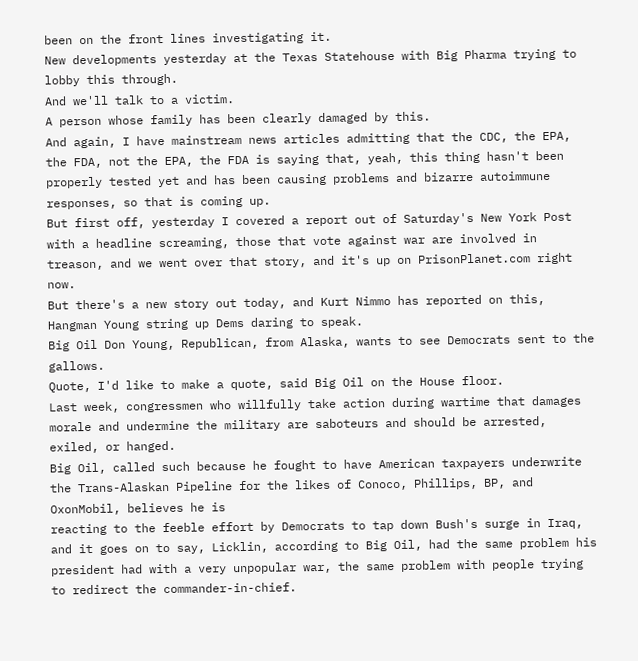been on the front lines investigating it.
New developments yesterday at the Texas Statehouse with Big Pharma trying to lobby this through.
And we'll talk to a victim.
A person whose family has been clearly damaged by this.
And again, I have mainstream news articles admitting that the CDC, the EPA, the FDA, not the EPA, the FDA is saying that, yeah, this thing hasn't been properly tested yet and has been causing problems and bizarre autoimmune responses, so that is coming up.
But first off, yesterday I covered a report out of Saturday's New York Post with a headline screaming, those that vote against war are involved in treason, and we went over that story, and it's up on PrisonPlanet.com right now.
But there's a new story out today, and Kurt Nimmo has reported on this,
Hangman Young string up Dems daring to speak.
Big Oil Don Young, Republican, from Alaska, wants to see Democrats sent to the gallows.
Quote, I'd like to make a quote, said Big Oil on the House floor.
Last week, congressmen who willfully take action during wartime that damages morale and undermine the military are saboteurs and should be arrested, exiled, or hanged.
Big Oil, called such because he fought to have American taxpayers underwrite the Trans-Alaskan Pipeline for the likes of Conoco, Phillips, BP, and OxonMobil, believes he is
reacting to the feeble effort by Democrats to tap down Bush's surge in Iraq, and it goes on to say, Licklin, according to Big Oil, had the same problem his president had with a very unpopular war, the same problem with people trying to redirect the commander-in-chief.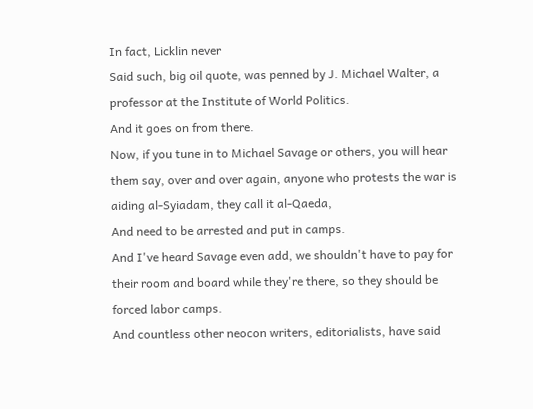In fact, Licklin never
Said such, big oil quote, was penned by J. Michael Walter, a professor at the Institute of World Politics.
And it goes on from there.
Now, if you tune in to Michael Savage or others, you will hear them say, over and over again, anyone who protests the war is aiding al-Syiadam, they call it al-Qaeda,
And need to be arrested and put in camps.
And I've heard Savage even add, we shouldn't have to pay for their room and board while they're there, so they should be forced labor camps.
And countless other neocon writers, editorialists, have said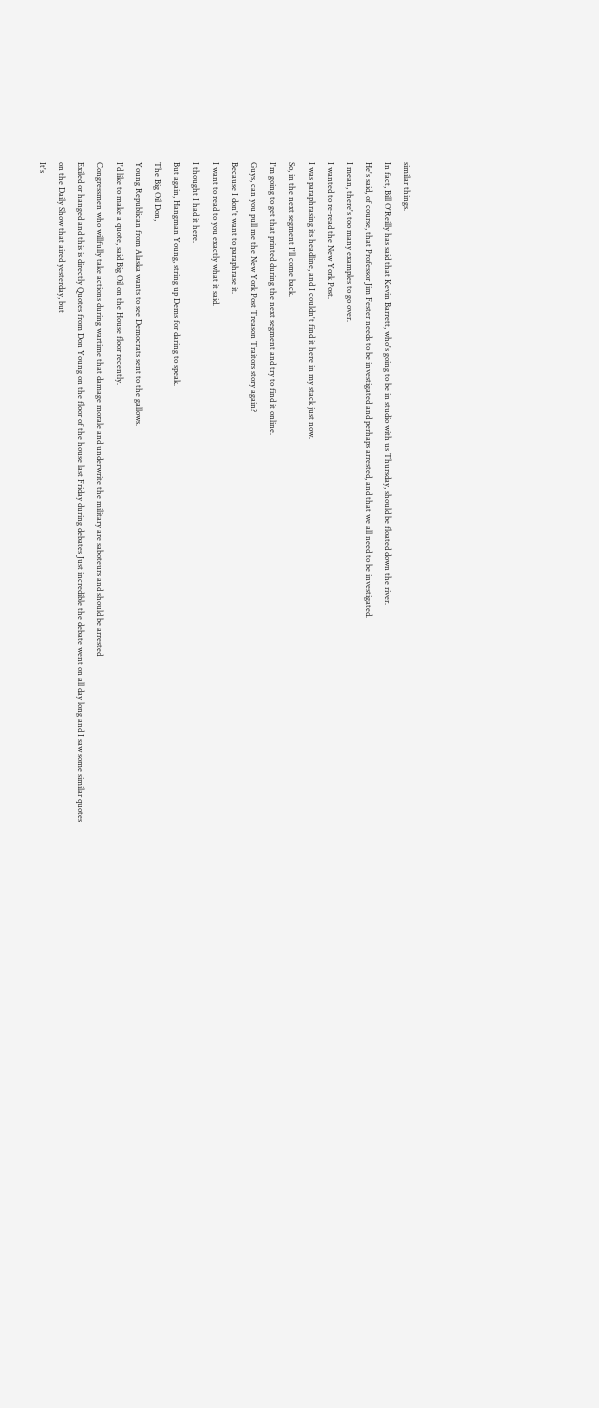similar things.
In fact, Bill O'Reilly has said that Kevin Barrett, who's going to be in studio with us Thursday, should be floated down the river.
He's said, of course, that Professor Jim Fester needs to be investigated and perhaps arrested, and that we all need to be investigated.
I mean, there's too many examples to go over.
I wanted to re-read the New York Post.
I was paraphrasing its headline, and I couldn't find it here in my stack just now.
So, in the next segment I'll come back.
I'm going to get that printed during the next segment and try to find it online.
Guys, can you pull me the New York Post Treason Traitors story again?
Because I don't want to paraphrase it.
I want to read to you exactly what it said.
I thought I had it here.
But again, Hangman Young, string up Dems for daring to speak.
The Big Oil Don,
Young Republican from Alaska wants to see Democrats sent to the gallows.
I'd like to make a quote, said Big Oil on the House floor recently.
Congressmen who willfully take actions during wartime that damage morale and underwrite the military are saboteurs and should be arrested
Exiled or hanged and this is directly Quotes from Don Young on the floor of the house last Friday during debates Just incredible the debate went on all day long and I saw some similar quotes on the Daily Show that aired yesterday, but
It's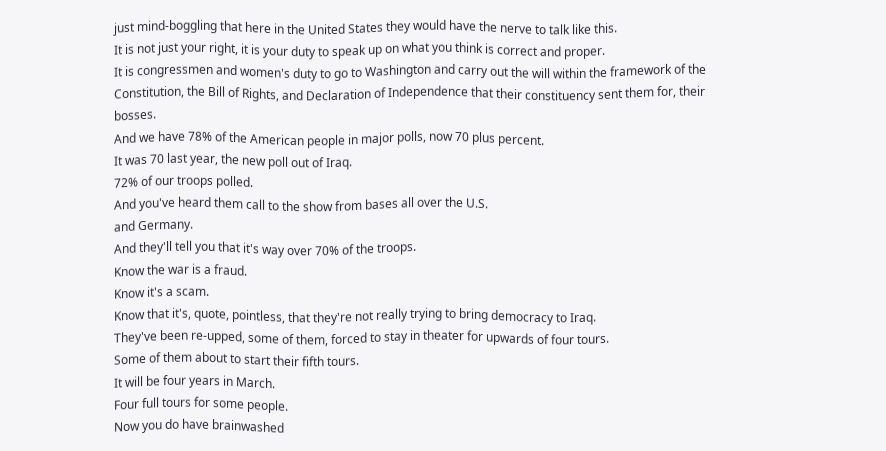just mind-boggling that here in the United States they would have the nerve to talk like this.
It is not just your right, it is your duty to speak up on what you think is correct and proper.
It is congressmen and women's duty to go to Washington and carry out the will within the framework of the Constitution, the Bill of Rights, and Declaration of Independence that their constituency sent them for, their bosses.
And we have 78% of the American people in major polls, now 70 plus percent.
It was 70 last year, the new poll out of Iraq.
72% of our troops polled.
And you've heard them call to the show from bases all over the U.S.
and Germany.
And they'll tell you that it's way over 70% of the troops.
Know the war is a fraud.
Know it's a scam.
Know that it's, quote, pointless, that they're not really trying to bring democracy to Iraq.
They've been re-upped, some of them, forced to stay in theater for upwards of four tours.
Some of them about to start their fifth tours.
It will be four years in March.
Four full tours for some people.
Now you do have brainwashed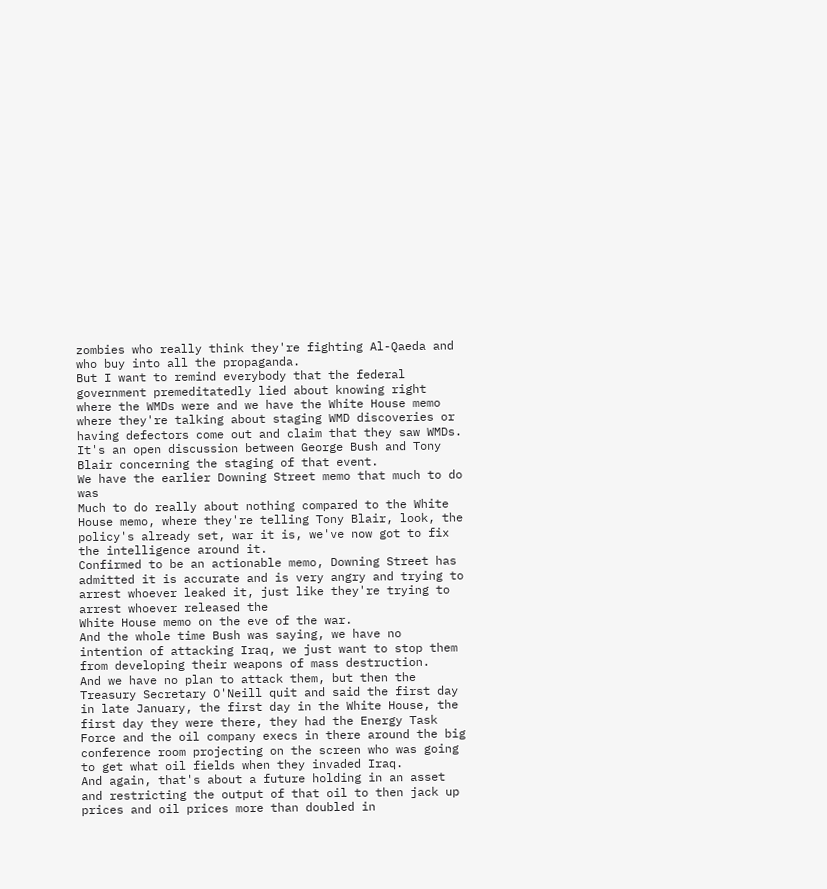zombies who really think they're fighting Al-Qaeda and who buy into all the propaganda.
But I want to remind everybody that the federal government premeditatedly lied about knowing right where the WMDs were and we have the White House memo where they're talking about staging WMD discoveries or having defectors come out and claim that they saw WMDs.
It's an open discussion between George Bush and Tony Blair concerning the staging of that event.
We have the earlier Downing Street memo that much to do was
Much to do really about nothing compared to the White House memo, where they're telling Tony Blair, look, the policy's already set, war it is, we've now got to fix the intelligence around it.
Confirmed to be an actionable memo, Downing Street has admitted it is accurate and is very angry and trying to arrest whoever leaked it, just like they're trying to arrest whoever released the
White House memo on the eve of the war.
And the whole time Bush was saying, we have no intention of attacking Iraq, we just want to stop them from developing their weapons of mass destruction.
And we have no plan to attack them, but then the Treasury Secretary O'Neill quit and said the first day in late January, the first day in the White House, the first day they were there, they had the Energy Task Force and the oil company execs in there around the big conference room projecting on the screen who was going to get what oil fields when they invaded Iraq.
And again, that's about a future holding in an asset and restricting the output of that oil to then jack up prices and oil prices more than doubled in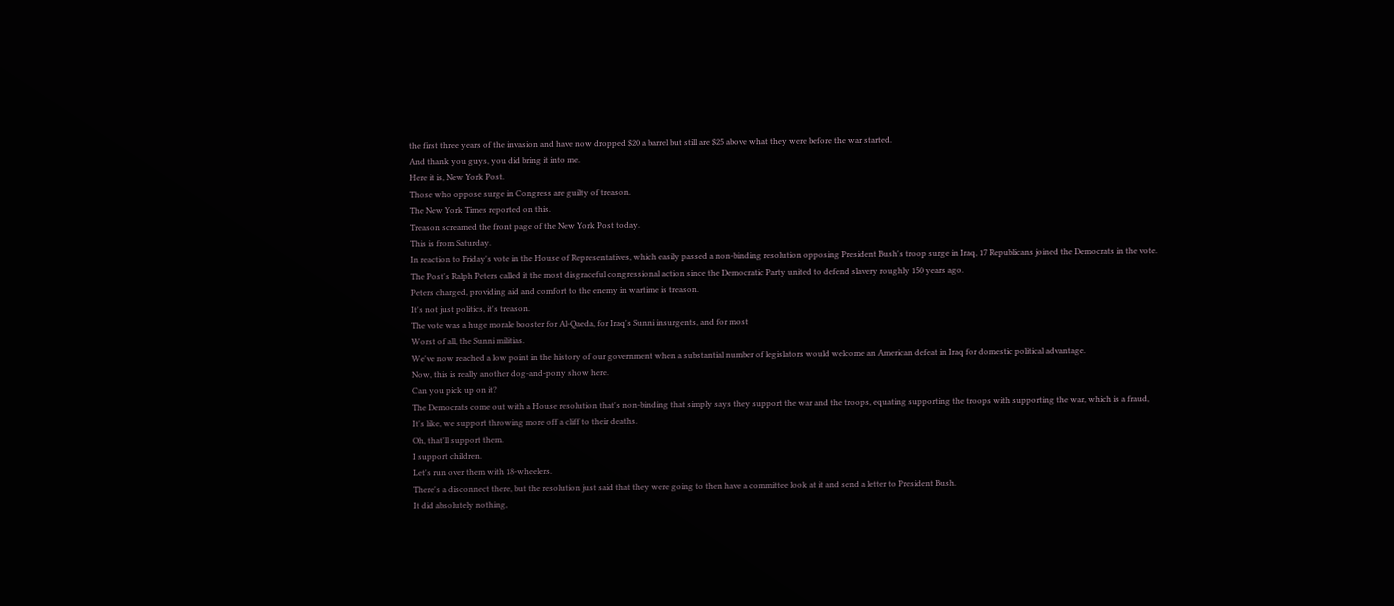the first three years of the invasion and have now dropped $20 a barrel but still are $25 above what they were before the war started.
And thank you guys, you did bring it into me.
Here it is, New York Post.
Those who oppose surge in Congress are guilty of treason.
The New York Times reported on this.
Treason screamed the front page of the New York Post today.
This is from Saturday.
In reaction to Friday's vote in the House of Representatives, which easily passed a non-binding resolution opposing President Bush's troop surge in Iraq, 17 Republicans joined the Democrats in the vote.
The Post's Ralph Peters called it the most disgraceful congressional action since the Democratic Party united to defend slavery roughly 150 years ago.
Peters charged, providing aid and comfort to the enemy in wartime is treason.
It's not just politics, it's treason.
The vote was a huge morale booster for Al-Qaeda, for Iraq's Sunni insurgents, and for most
Worst of all, the Sunni militias.
We've now reached a low point in the history of our government when a substantial number of legislators would welcome an American defeat in Iraq for domestic political advantage.
Now, this is really another dog-and-pony show here.
Can you pick up on it?
The Democrats come out with a House resolution that's non-binding that simply says they support the war and the troops, equating supporting the troops with supporting the war, which is a fraud,
It's like, we support throwing more off a cliff to their deaths.
Oh, that'll support them.
I support children.
Let's run over them with 18-wheelers.
There's a disconnect there, but the resolution just said that they were going to then have a committee look at it and send a letter to President Bush.
It did absolutely nothing,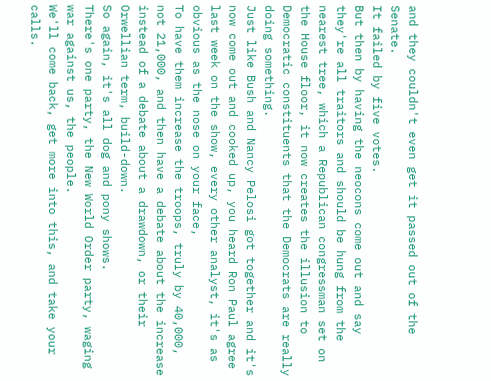and they couldn't even get it passed out of the Senate.
It failed by five votes.
But then by having the neocons come out and say they're all traitors and should be hung from the nearest tree, which a Republican congressman set on the House floor, it now creates the illusion to Democratic constituents that the Democrats are really doing something.
Just like Bush and Nancy Pelosi got together and it's now come out and cooked up, you heard Ron Paul agree last week on the show, every other analyst, it's as obvious as the nose on your face,
To have them increase the troops, truly by 40,000, not 21,000, and then have a debate about the increase instead of a debate about a drawdown, or their Orwellian term, build-down.
So again, it's all dog and pony shows.
There's one party, the New World Order party, waging war against us, the people.
We'll come back, get more into this, and take your calls.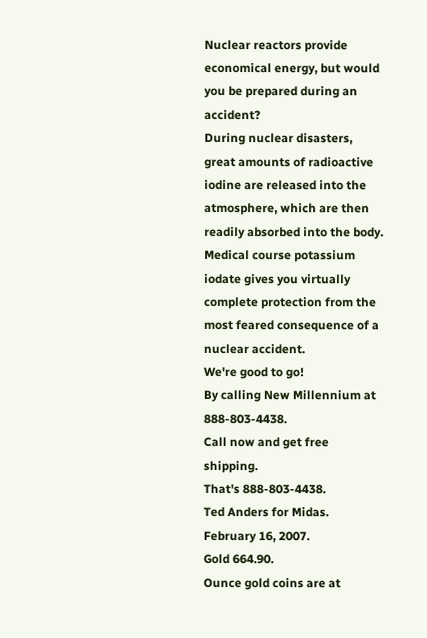Nuclear reactors provide economical energy, but would you be prepared during an accident?
During nuclear disasters, great amounts of radioactive iodine are released into the atmosphere, which are then readily absorbed into the body.
Medical course potassium iodate gives you virtually complete protection from the most feared consequence of a nuclear accident.
We're good to go!
By calling New Millennium at 888-803-4438.
Call now and get free shipping.
That's 888-803-4438.
Ted Anders for Midas.
February 16, 2007.
Gold 664.90.
Ounce gold coins are at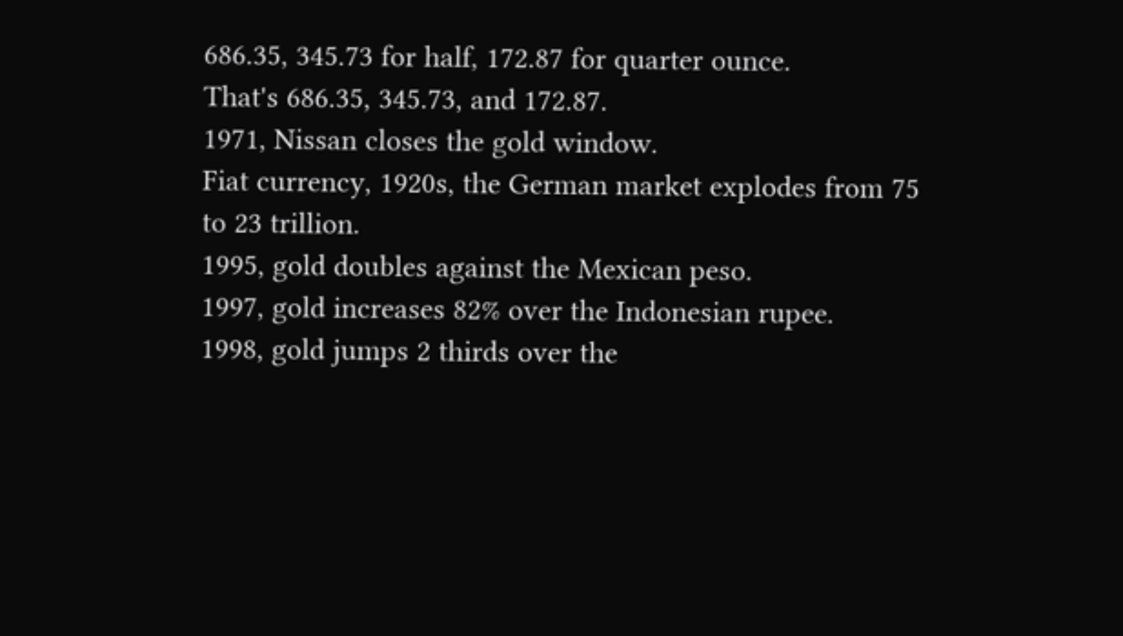686.35, 345.73 for half, 172.87 for quarter ounce.
That's 686.35, 345.73, and 172.87.
1971, Nissan closes the gold window.
Fiat currency, 1920s, the German market explodes from 75 to 23 trillion.
1995, gold doubles against the Mexican peso.
1997, gold increases 82% over the Indonesian rupee.
1998, gold jumps 2 thirds over the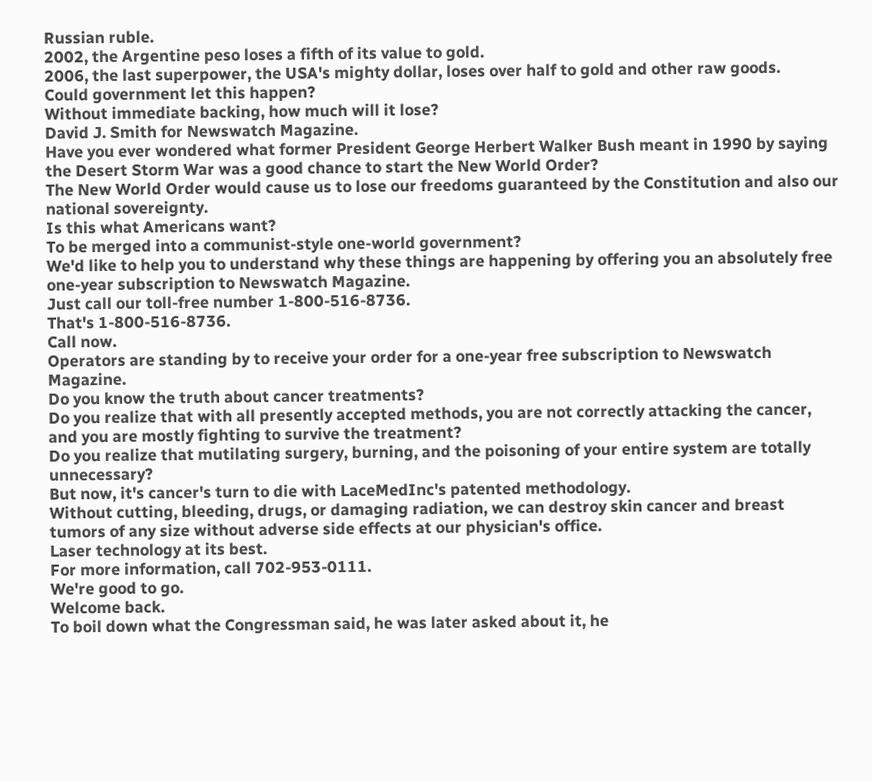Russian ruble.
2002, the Argentine peso loses a fifth of its value to gold.
2006, the last superpower, the USA's mighty dollar, loses over half to gold and other raw goods.
Could government let this happen?
Without immediate backing, how much will it lose?
David J. Smith for Newswatch Magazine.
Have you ever wondered what former President George Herbert Walker Bush meant in 1990 by saying the Desert Storm War was a good chance to start the New World Order?
The New World Order would cause us to lose our freedoms guaranteed by the Constitution and also our national sovereignty.
Is this what Americans want?
To be merged into a communist-style one-world government?
We'd like to help you to understand why these things are happening by offering you an absolutely free one-year subscription to Newswatch Magazine.
Just call our toll-free number 1-800-516-8736.
That's 1-800-516-8736.
Call now.
Operators are standing by to receive your order for a one-year free subscription to Newswatch Magazine.
Do you know the truth about cancer treatments?
Do you realize that with all presently accepted methods, you are not correctly attacking the cancer, and you are mostly fighting to survive the treatment?
Do you realize that mutilating surgery, burning, and the poisoning of your entire system are totally unnecessary?
But now, it's cancer's turn to die with LaceMedInc's patented methodology.
Without cutting, bleeding, drugs, or damaging radiation, we can destroy skin cancer and breast tumors of any size without adverse side effects at our physician's office.
Laser technology at its best.
For more information, call 702-953-0111.
We're good to go.
Welcome back.
To boil down what the Congressman said, he was later asked about it, he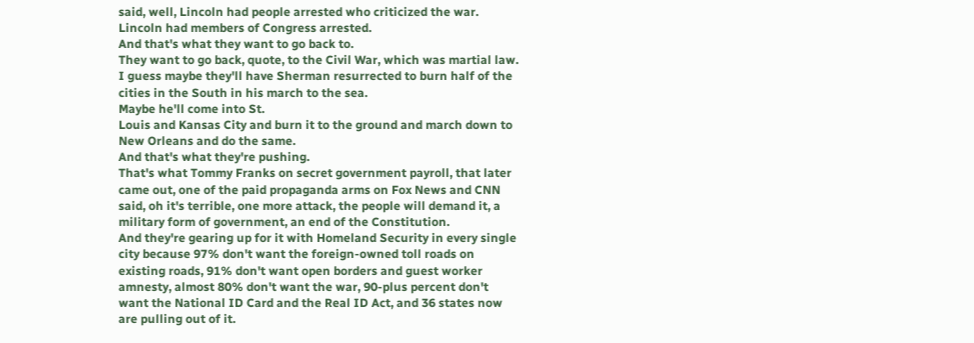said, well, Lincoln had people arrested who criticized the war.
Lincoln had members of Congress arrested.
And that's what they want to go back to.
They want to go back, quote, to the Civil War, which was martial law.
I guess maybe they'll have Sherman resurrected to burn half of the cities in the South in his march to the sea.
Maybe he'll come into St.
Louis and Kansas City and burn it to the ground and march down to New Orleans and do the same.
And that's what they're pushing.
That's what Tommy Franks on secret government payroll, that later came out, one of the paid propaganda arms on Fox News and CNN said, oh it's terrible, one more attack, the people will demand it, a military form of government, an end of the Constitution.
And they're gearing up for it with Homeland Security in every single city because 97% don't want the foreign-owned toll roads on existing roads, 91% don't want open borders and guest worker amnesty, almost 80% don't want the war, 90-plus percent don't want the National ID Card and the Real ID Act, and 36 states now are pulling out of it.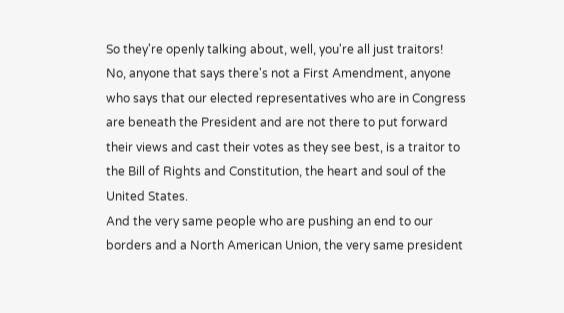So they're openly talking about, well, you're all just traitors!
No, anyone that says there's not a First Amendment, anyone who says that our elected representatives who are in Congress are beneath the President and are not there to put forward their views and cast their votes as they see best, is a traitor to the Bill of Rights and Constitution, the heart and soul of the United States.
And the very same people who are pushing an end to our borders and a North American Union, the very same president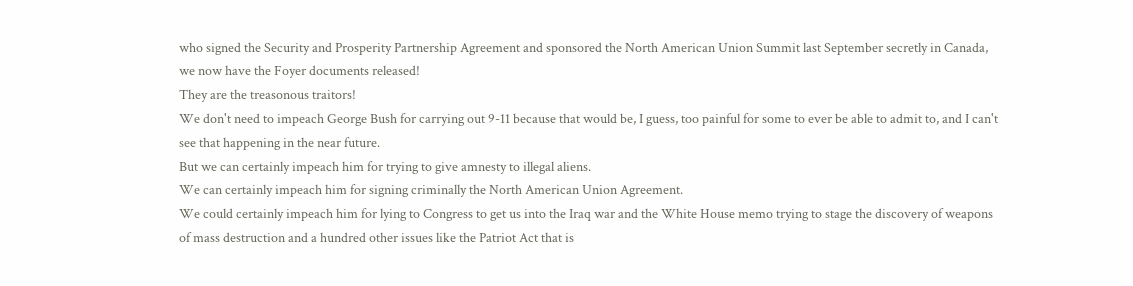who signed the Security and Prosperity Partnership Agreement and sponsored the North American Union Summit last September secretly in Canada, we now have the Foyer documents released!
They are the treasonous traitors!
We don't need to impeach George Bush for carrying out 9-11 because that would be, I guess, too painful for some to ever be able to admit to, and I can't see that happening in the near future.
But we can certainly impeach him for trying to give amnesty to illegal aliens.
We can certainly impeach him for signing criminally the North American Union Agreement.
We could certainly impeach him for lying to Congress to get us into the Iraq war and the White House memo trying to stage the discovery of weapons of mass destruction and a hundred other issues like the Patriot Act that is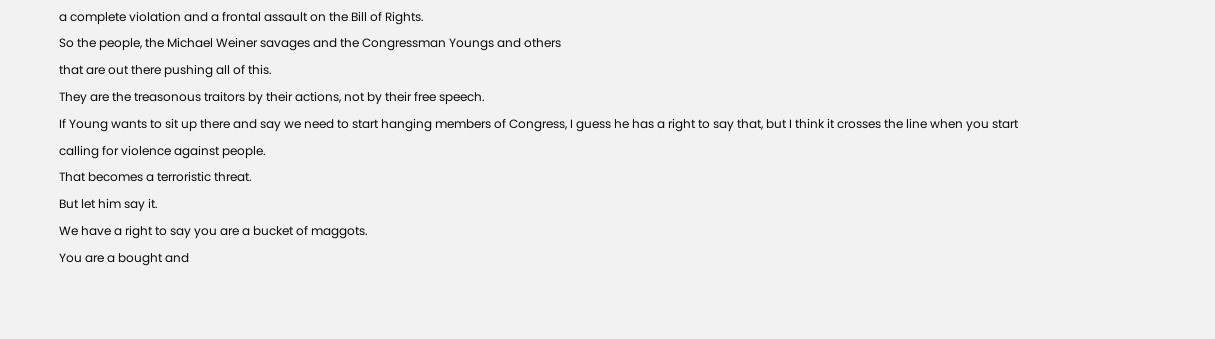a complete violation and a frontal assault on the Bill of Rights.
So the people, the Michael Weiner savages and the Congressman Youngs and others
that are out there pushing all of this.
They are the treasonous traitors by their actions, not by their free speech.
If Young wants to sit up there and say we need to start hanging members of Congress, I guess he has a right to say that, but I think it crosses the line when you start calling for violence against people.
That becomes a terroristic threat.
But let him say it.
We have a right to say you are a bucket of maggots.
You are a bought and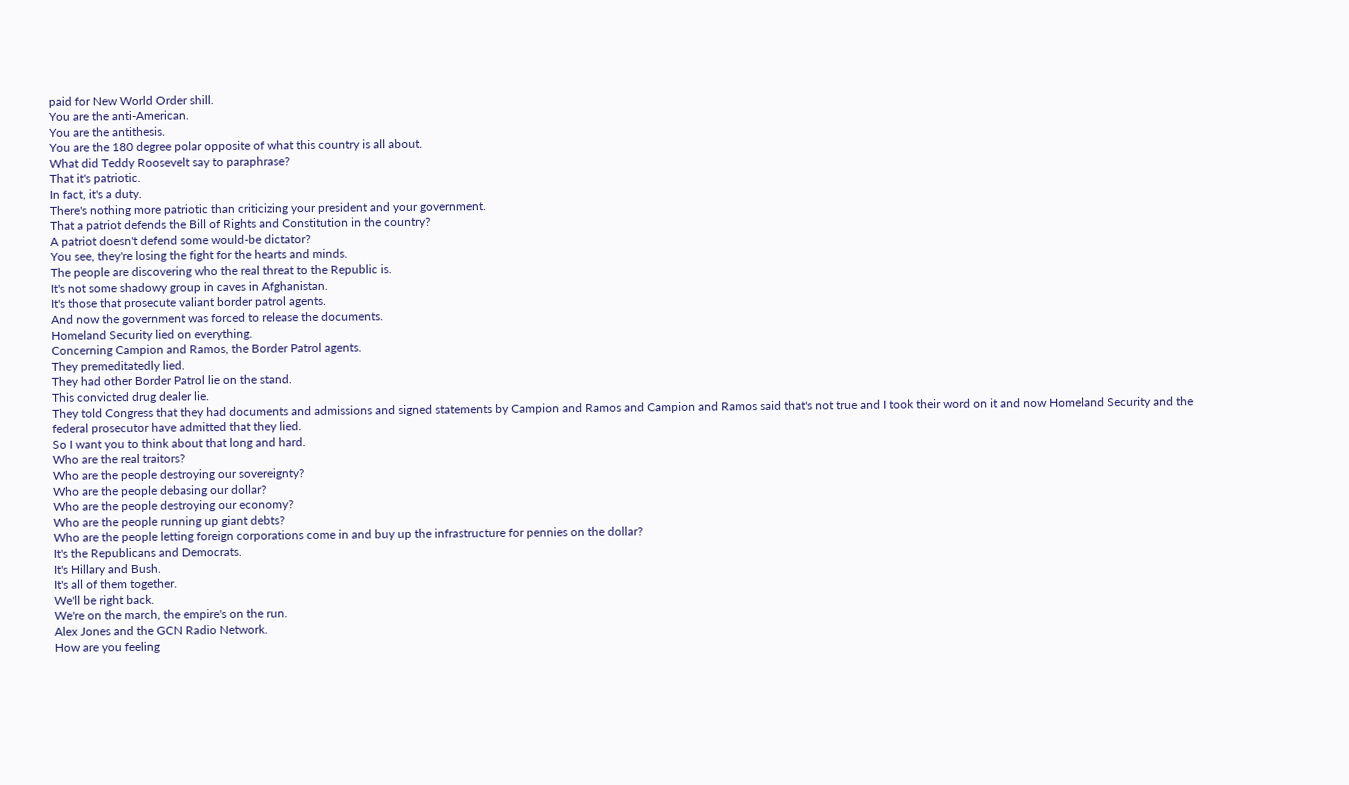paid for New World Order shill.
You are the anti-American.
You are the antithesis.
You are the 180 degree polar opposite of what this country is all about.
What did Teddy Roosevelt say to paraphrase?
That it's patriotic.
In fact, it's a duty.
There's nothing more patriotic than criticizing your president and your government.
That a patriot defends the Bill of Rights and Constitution in the country?
A patriot doesn't defend some would-be dictator?
You see, they're losing the fight for the hearts and minds.
The people are discovering who the real threat to the Republic is.
It's not some shadowy group in caves in Afghanistan.
It's those that prosecute valiant border patrol agents.
And now the government was forced to release the documents.
Homeland Security lied on everything.
Concerning Campion and Ramos, the Border Patrol agents.
They premeditatedly lied.
They had other Border Patrol lie on the stand.
This convicted drug dealer lie.
They told Congress that they had documents and admissions and signed statements by Campion and Ramos and Campion and Ramos said that's not true and I took their word on it and now Homeland Security and the federal prosecutor have admitted that they lied.
So I want you to think about that long and hard.
Who are the real traitors?
Who are the people destroying our sovereignty?
Who are the people debasing our dollar?
Who are the people destroying our economy?
Who are the people running up giant debts?
Who are the people letting foreign corporations come in and buy up the infrastructure for pennies on the dollar?
It's the Republicans and Democrats.
It's Hillary and Bush.
It's all of them together.
We'll be right back.
We're on the march, the empire's on the run.
Alex Jones and the GCN Radio Network.
How are you feeling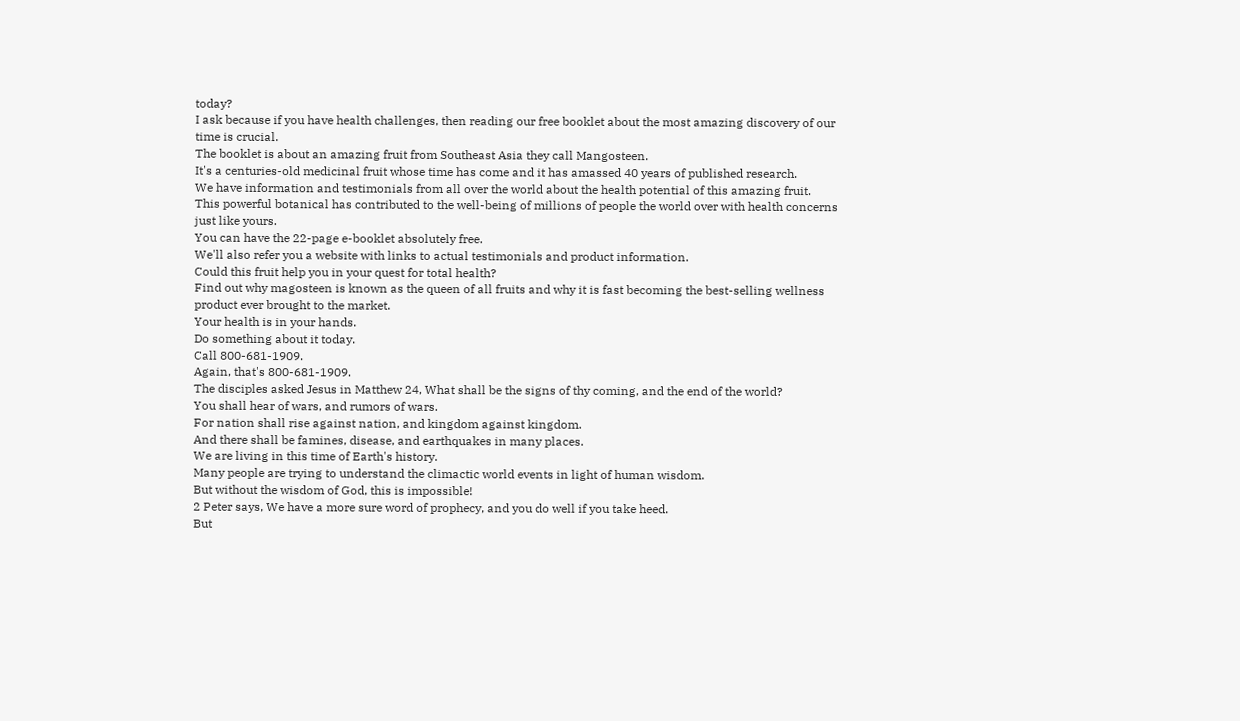today?
I ask because if you have health challenges, then reading our free booklet about the most amazing discovery of our time is crucial.
The booklet is about an amazing fruit from Southeast Asia they call Mangosteen.
It's a centuries-old medicinal fruit whose time has come and it has amassed 40 years of published research.
We have information and testimonials from all over the world about the health potential of this amazing fruit.
This powerful botanical has contributed to the well-being of millions of people the world over with health concerns just like yours.
You can have the 22-page e-booklet absolutely free.
We'll also refer you a website with links to actual testimonials and product information.
Could this fruit help you in your quest for total health?
Find out why magosteen is known as the queen of all fruits and why it is fast becoming the best-selling wellness product ever brought to the market.
Your health is in your hands.
Do something about it today.
Call 800-681-1909.
Again, that's 800-681-1909.
The disciples asked Jesus in Matthew 24, What shall be the signs of thy coming, and the end of the world?
You shall hear of wars, and rumors of wars.
For nation shall rise against nation, and kingdom against kingdom.
And there shall be famines, disease, and earthquakes in many places.
We are living in this time of Earth's history.
Many people are trying to understand the climactic world events in light of human wisdom.
But without the wisdom of God, this is impossible!
2 Peter says, We have a more sure word of prophecy, and you do well if you take heed.
But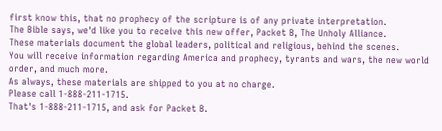first know this, that no prophecy of the scripture is of any private interpretation.
The Bible says, we'd like you to receive this new offer, Packet B, The Unholy Alliance.
These materials document the global leaders, political and religious, behind the scenes.
You will receive information regarding America and prophecy, tyrants and wars, the new world order, and much more.
As always, these materials are shipped to you at no charge.
Please call 1-888-211-1715.
That's 1-888-211-1715, and ask for Packet B.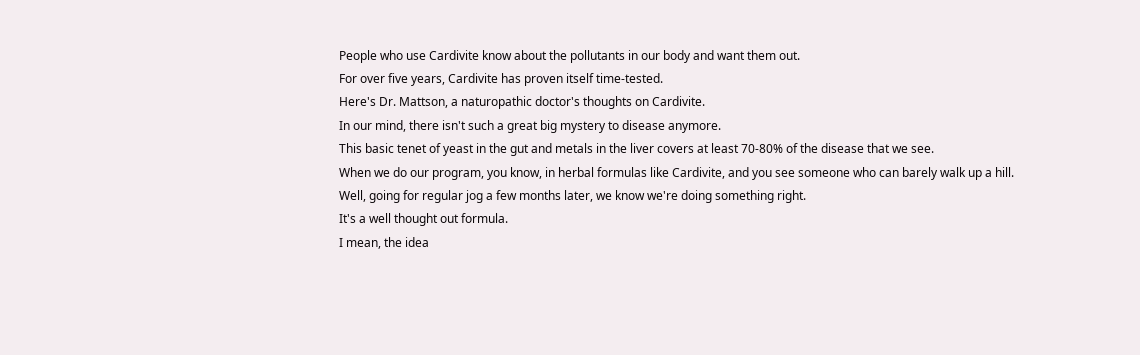People who use Cardivite know about the pollutants in our body and want them out.
For over five years, Cardivite has proven itself time-tested.
Here's Dr. Mattson, a naturopathic doctor's thoughts on Cardivite.
In our mind, there isn't such a great big mystery to disease anymore.
This basic tenet of yeast in the gut and metals in the liver covers at least 70-80% of the disease that we see.
When we do our program, you know, in herbal formulas like Cardivite, and you see someone who can barely walk up a hill.
Well, going for regular jog a few months later, we know we're doing something right.
It's a well thought out formula.
I mean, the idea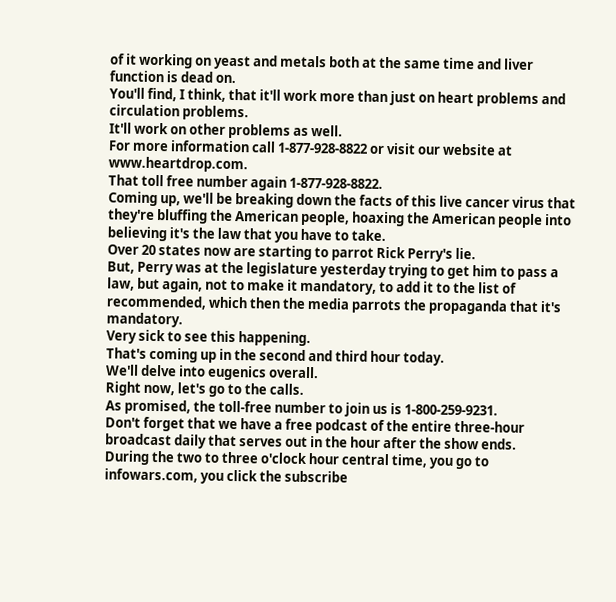of it working on yeast and metals both at the same time and liver function is dead on.
You'll find, I think, that it'll work more than just on heart problems and circulation problems.
It'll work on other problems as well.
For more information call 1-877-928-8822 or visit our website at www.heartdrop.com.
That toll free number again 1-877-928-8822.
Coming up, we'll be breaking down the facts of this live cancer virus that they're bluffing the American people, hoaxing the American people into believing it's the law that you have to take.
Over 20 states now are starting to parrot Rick Perry's lie.
But, Perry was at the legislature yesterday trying to get him to pass a law, but again, not to make it mandatory, to add it to the list of recommended, which then the media parrots the propaganda that it's mandatory.
Very sick to see this happening.
That's coming up in the second and third hour today.
We'll delve into eugenics overall.
Right now, let's go to the calls.
As promised, the toll-free number to join us is 1-800-259-9231.
Don't forget that we have a free podcast of the entire three-hour broadcast daily that serves out in the hour after the show ends.
During the two to three o'clock hour central time, you go to infowars.com, you click the subscribe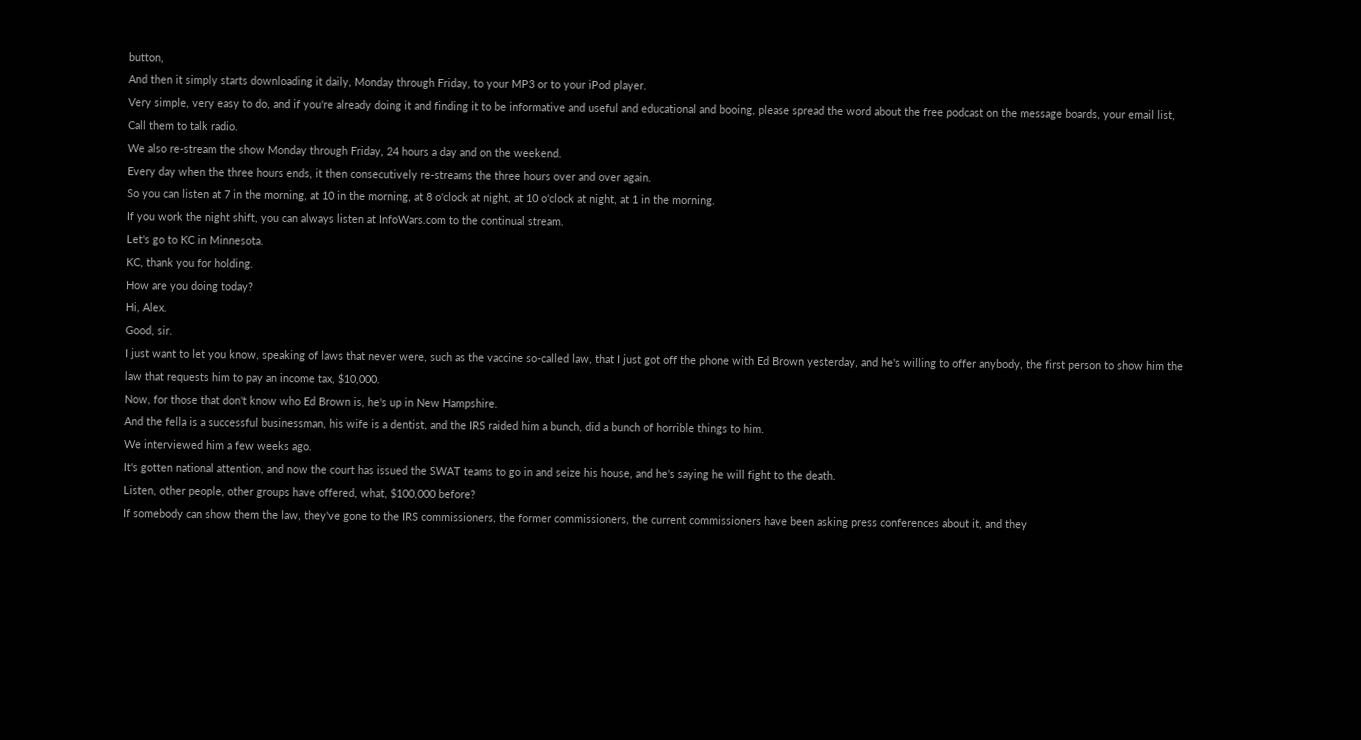button,
And then it simply starts downloading it daily, Monday through Friday, to your MP3 or to your iPod player.
Very simple, very easy to do, and if you're already doing it and finding it to be informative and useful and educational and booing, please spread the word about the free podcast on the message boards, your email list,
Call them to talk radio.
We also re-stream the show Monday through Friday, 24 hours a day and on the weekend.
Every day when the three hours ends, it then consecutively re-streams the three hours over and over again.
So you can listen at 7 in the morning, at 10 in the morning, at 8 o'clock at night, at 10 o'clock at night, at 1 in the morning.
If you work the night shift, you can always listen at InfoWars.com to the continual stream.
Let's go to KC in Minnesota.
KC, thank you for holding.
How are you doing today?
Hi, Alex.
Good, sir.
I just want to let you know, speaking of laws that never were, such as the vaccine so-called law, that I just got off the phone with Ed Brown yesterday, and he's willing to offer anybody, the first person to show him the law that requests him to pay an income tax, $10,000.
Now, for those that don't know who Ed Brown is, he's up in New Hampshire.
And the fella is a successful businessman, his wife is a dentist, and the IRS raided him a bunch, did a bunch of horrible things to him.
We interviewed him a few weeks ago.
It's gotten national attention, and now the court has issued the SWAT teams to go in and seize his house, and he's saying he will fight to the death.
Listen, other people, other groups have offered, what, $100,000 before?
If somebody can show them the law, they've gone to the IRS commissioners, the former commissioners, the current commissioners have been asking press conferences about it, and they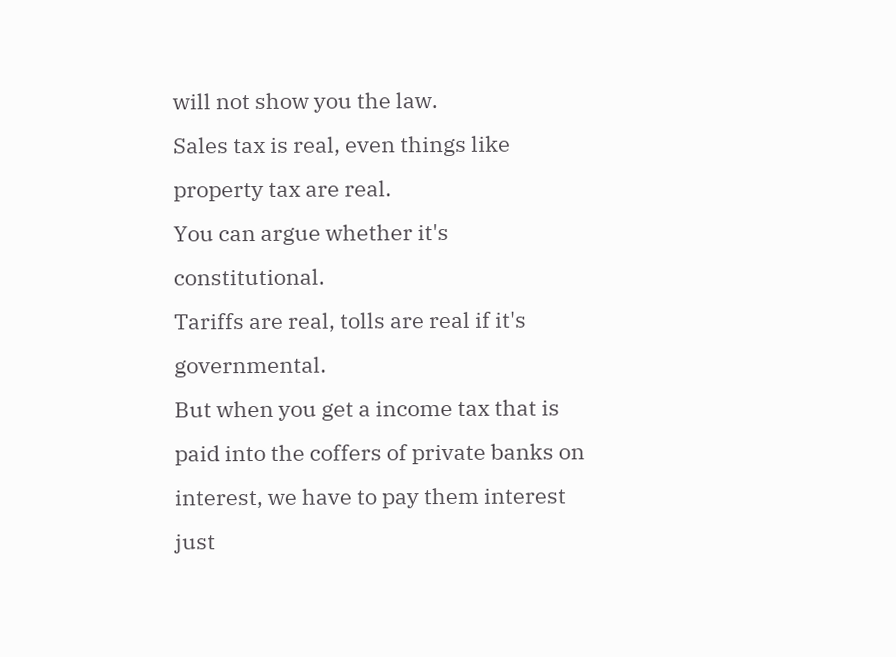will not show you the law.
Sales tax is real, even things like property tax are real.
You can argue whether it's constitutional.
Tariffs are real, tolls are real if it's governmental.
But when you get a income tax that is paid into the coffers of private banks on interest, we have to pay them interest just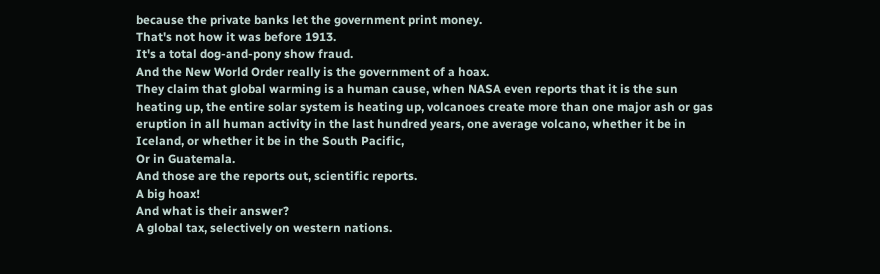because the private banks let the government print money.
That's not how it was before 1913.
It's a total dog-and-pony show fraud.
And the New World Order really is the government of a hoax.
They claim that global warming is a human cause, when NASA even reports that it is the sun heating up, the entire solar system is heating up, volcanoes create more than one major ash or gas eruption in all human activity in the last hundred years, one average volcano, whether it be in Iceland, or whether it be in the South Pacific,
Or in Guatemala.
And those are the reports out, scientific reports.
A big hoax!
And what is their answer?
A global tax, selectively on western nations.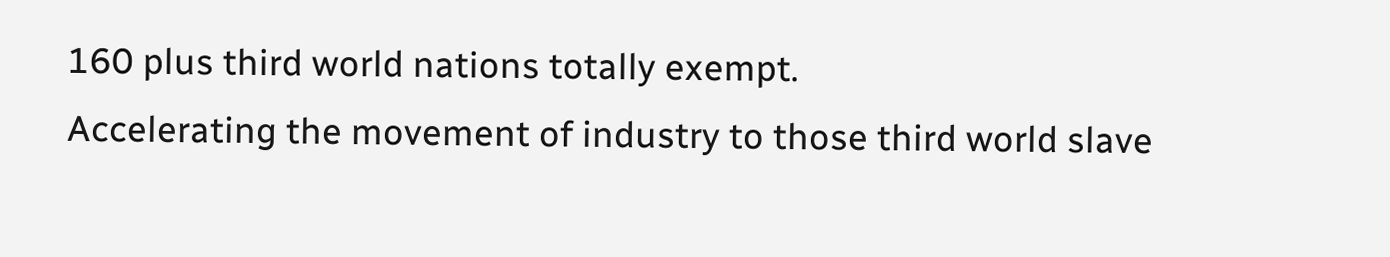160 plus third world nations totally exempt.
Accelerating the movement of industry to those third world slave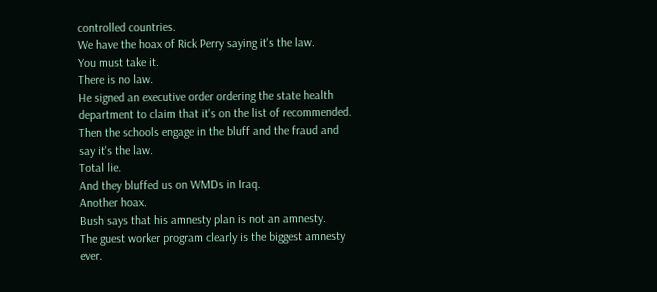controlled countries.
We have the hoax of Rick Perry saying it's the law.
You must take it.
There is no law.
He signed an executive order ordering the state health department to claim that it's on the list of recommended.
Then the schools engage in the bluff and the fraud and say it's the law.
Total lie.
And they bluffed us on WMDs in Iraq.
Another hoax.
Bush says that his amnesty plan is not an amnesty.
The guest worker program clearly is the biggest amnesty ever.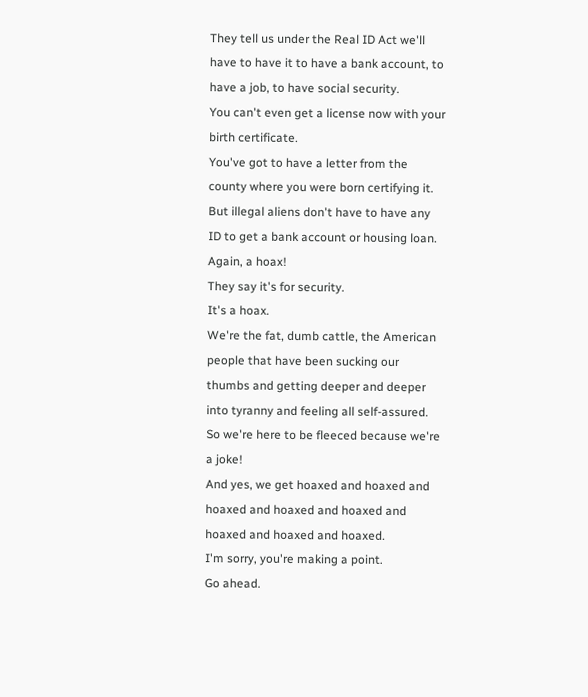They tell us under the Real ID Act we'll have to have it to have a bank account, to have a job, to have social security.
You can't even get a license now with your birth certificate.
You've got to have a letter from the county where you were born certifying it.
But illegal aliens don't have to have any ID to get a bank account or housing loan.
Again, a hoax!
They say it's for security.
It's a hoax.
We're the fat, dumb cattle, the American people that have been sucking our thumbs and getting deeper and deeper into tyranny and feeling all self-assured.
So we're here to be fleeced because we're a joke!
And yes, we get hoaxed and hoaxed and hoaxed and hoaxed and hoaxed and hoaxed and hoaxed and hoaxed.
I'm sorry, you're making a point.
Go ahead.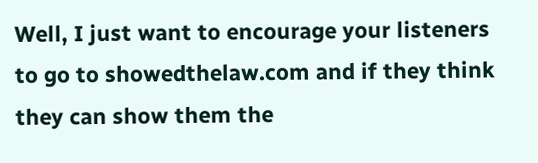Well, I just want to encourage your listeners to go to showedthelaw.com and if they think they can show them the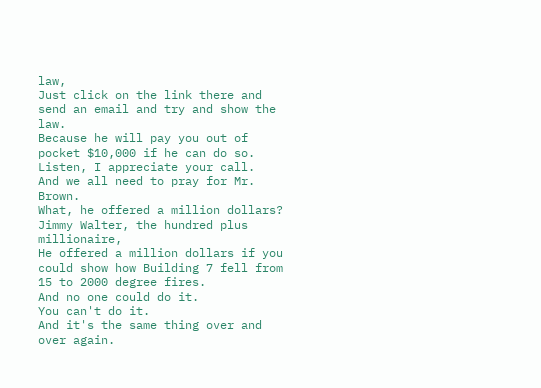law,
Just click on the link there and send an email and try and show the law.
Because he will pay you out of pocket $10,000 if he can do so.
Listen, I appreciate your call.
And we all need to pray for Mr. Brown.
What, he offered a million dollars?
Jimmy Walter, the hundred plus millionaire,
He offered a million dollars if you could show how Building 7 fell from 15 to 2000 degree fires.
And no one could do it.
You can't do it.
And it's the same thing over and over again.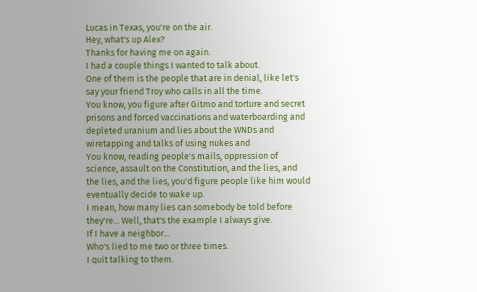Lucas in Texas, you're on the air.
Hey, what's up Alex?
Thanks for having me on again.
I had a couple things I wanted to talk about.
One of them is the people that are in denial, like let's say your friend Troy who calls in all the time.
You know, you figure after Gitmo and torture and secret prisons and forced vaccinations and waterboarding and depleted uranium and lies about the WNDs and wiretapping and talks of using nukes and
You know, reading people's mails, oppression of science, assault on the Constitution, and the lies, and the lies, and the lies, you'd figure people like him would eventually decide to wake up.
I mean, how many lies can somebody be told before they're... Well, that's the example I always give.
If I have a neighbor...
Who's lied to me two or three times.
I quit talking to them.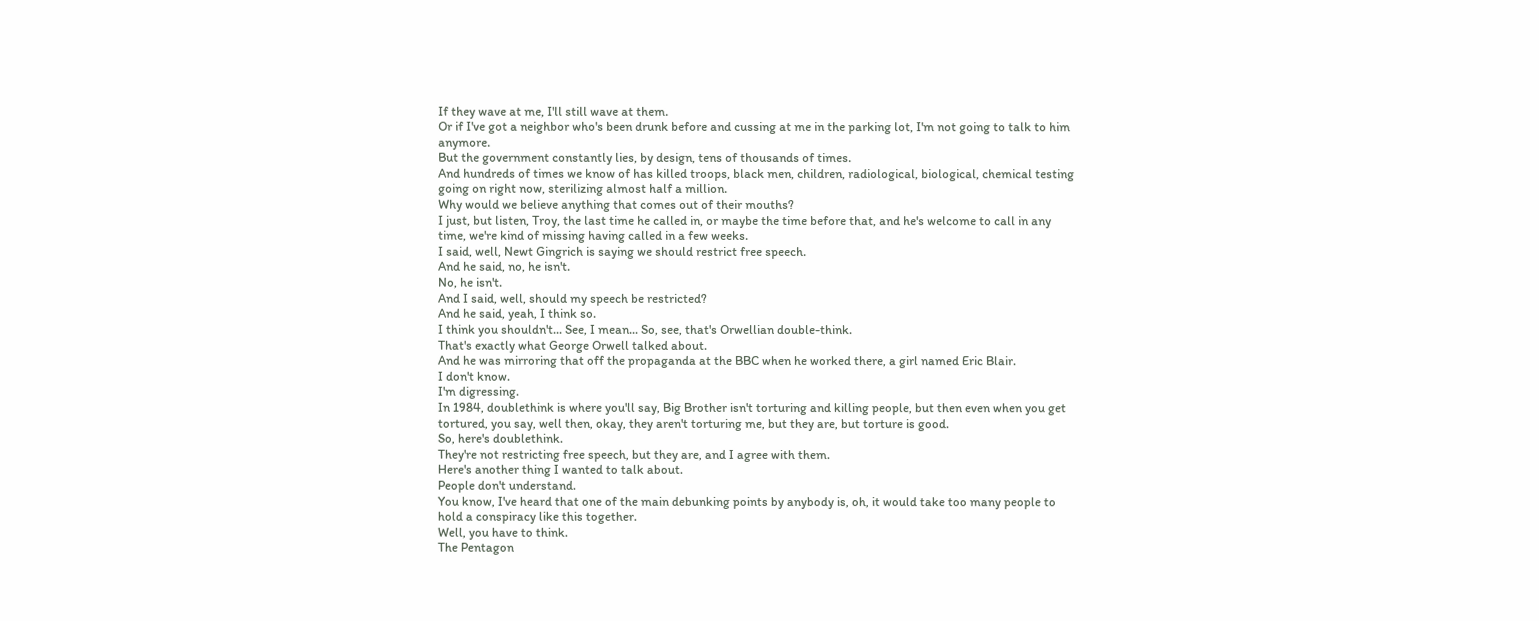If they wave at me, I'll still wave at them.
Or if I've got a neighbor who's been drunk before and cussing at me in the parking lot, I'm not going to talk to him anymore.
But the government constantly lies, by design, tens of thousands of times.
And hundreds of times we know of has killed troops, black men, children, radiological, biological, chemical testing going on right now, sterilizing almost half a million.
Why would we believe anything that comes out of their mouths?
I just, but listen, Troy, the last time he called in, or maybe the time before that, and he's welcome to call in any time, we're kind of missing having called in a few weeks.
I said, well, Newt Gingrich is saying we should restrict free speech.
And he said, no, he isn't.
No, he isn't.
And I said, well, should my speech be restricted?
And he said, yeah, I think so.
I think you shouldn't... See, I mean... So, see, that's Orwellian double-think.
That's exactly what George Orwell talked about.
And he was mirroring that off the propaganda at the BBC when he worked there, a girl named Eric Blair.
I don't know.
I'm digressing.
In 1984, doublethink is where you'll say, Big Brother isn't torturing and killing people, but then even when you get tortured, you say, well then, okay, they aren't torturing me, but they are, but torture is good.
So, here's doublethink.
They're not restricting free speech, but they are, and I agree with them.
Here's another thing I wanted to talk about.
People don't understand.
You know, I've heard that one of the main debunking points by anybody is, oh, it would take too many people to hold a conspiracy like this together.
Well, you have to think.
The Pentagon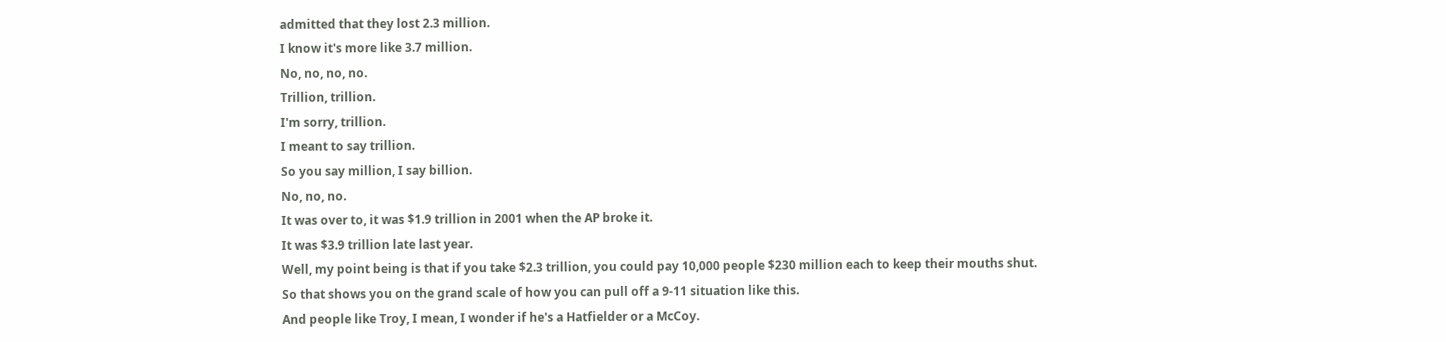admitted that they lost 2.3 million.
I know it's more like 3.7 million.
No, no, no, no.
Trillion, trillion.
I'm sorry, trillion.
I meant to say trillion.
So you say million, I say billion.
No, no, no.
It was over to, it was $1.9 trillion in 2001 when the AP broke it.
It was $3.9 trillion late last year.
Well, my point being is that if you take $2.3 trillion, you could pay 10,000 people $230 million each to keep their mouths shut.
So that shows you on the grand scale of how you can pull off a 9-11 situation like this.
And people like Troy, I mean, I wonder if he's a Hatfielder or a McCoy.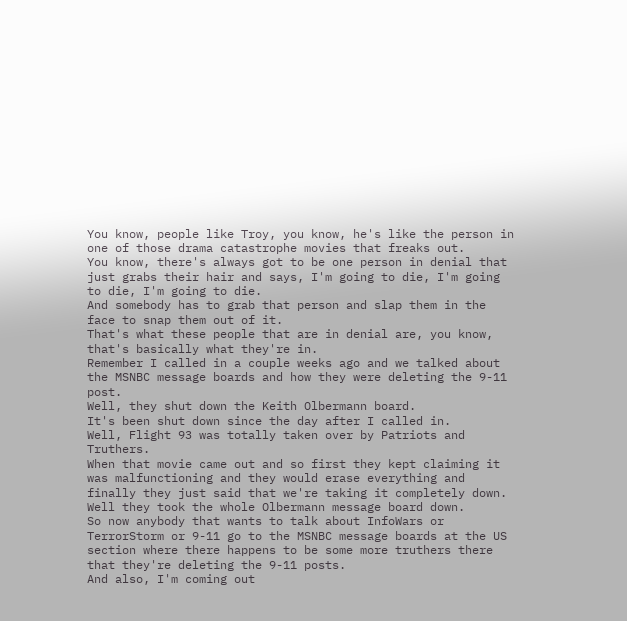You know, people like Troy, you know, he's like the person in one of those drama catastrophe movies that freaks out.
You know, there's always got to be one person in denial that just grabs their hair and says, I'm going to die, I'm going to die, I'm going to die.
And somebody has to grab that person and slap them in the face to snap them out of it.
That's what these people that are in denial are, you know, that's basically what they're in.
Remember I called in a couple weeks ago and we talked about the MSNBC message boards and how they were deleting the 9-11 post.
Well, they shut down the Keith Olbermann board.
It's been shut down since the day after I called in.
Well, Flight 93 was totally taken over by Patriots and Truthers.
When that movie came out and so first they kept claiming it was malfunctioning and they would erase everything and finally they just said that we're taking it completely down.
Well they took the whole Olbermann message board down.
So now anybody that wants to talk about InfoWars or TerrorStorm or 9-11 go to the MSNBC message boards at the US section where there happens to be some more truthers there that they're deleting the 9-11 posts.
And also, I'm coming out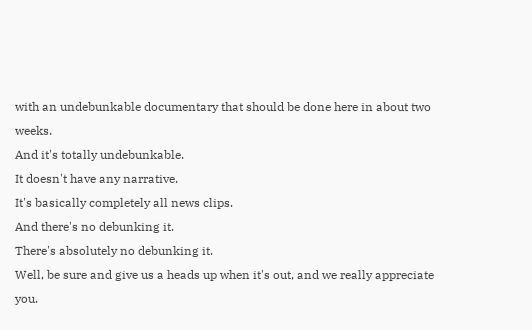with an undebunkable documentary that should be done here in about two weeks.
And it's totally undebunkable.
It doesn't have any narrative.
It's basically completely all news clips.
And there's no debunking it.
There's absolutely no debunking it.
Well, be sure and give us a heads up when it's out, and we really appreciate you.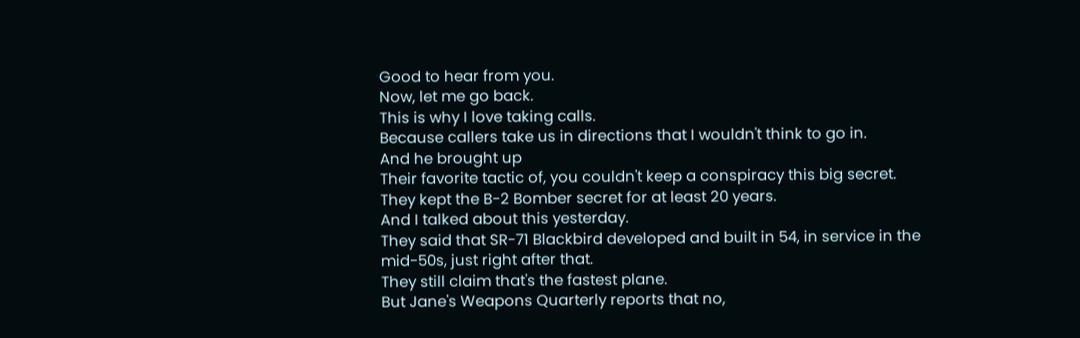Good to hear from you.
Now, let me go back.
This is why I love taking calls.
Because callers take us in directions that I wouldn't think to go in.
And he brought up
Their favorite tactic of, you couldn't keep a conspiracy this big secret.
They kept the B-2 Bomber secret for at least 20 years.
And I talked about this yesterday.
They said that SR-71 Blackbird developed and built in 54, in service in the mid-50s, just right after that.
They still claim that's the fastest plane.
But Jane's Weapons Quarterly reports that no,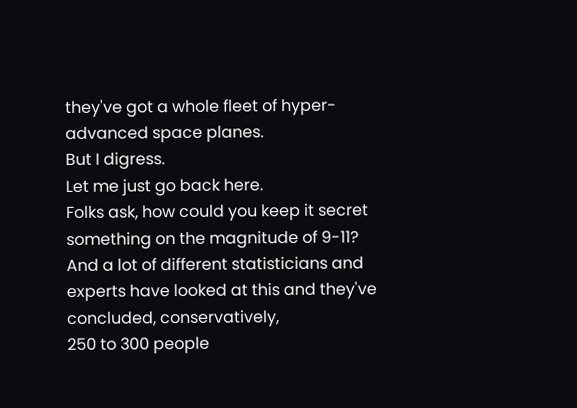they've got a whole fleet of hyper-advanced space planes.
But I digress.
Let me just go back here.
Folks ask, how could you keep it secret something on the magnitude of 9-11?
And a lot of different statisticians and experts have looked at this and they've concluded, conservatively,
250 to 300 people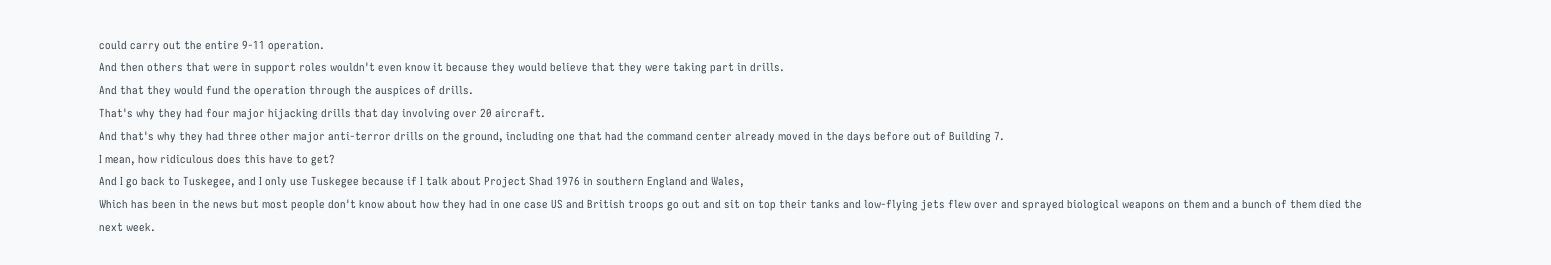could carry out the entire 9-11 operation.
And then others that were in support roles wouldn't even know it because they would believe that they were taking part in drills.
And that they would fund the operation through the auspices of drills.
That's why they had four major hijacking drills that day involving over 20 aircraft.
And that's why they had three other major anti-terror drills on the ground, including one that had the command center already moved in the days before out of Building 7.
I mean, how ridiculous does this have to get?
And I go back to Tuskegee, and I only use Tuskegee because if I talk about Project Shad 1976 in southern England and Wales,
Which has been in the news but most people don't know about how they had in one case US and British troops go out and sit on top their tanks and low-flying jets flew over and sprayed biological weapons on them and a bunch of them died the next week.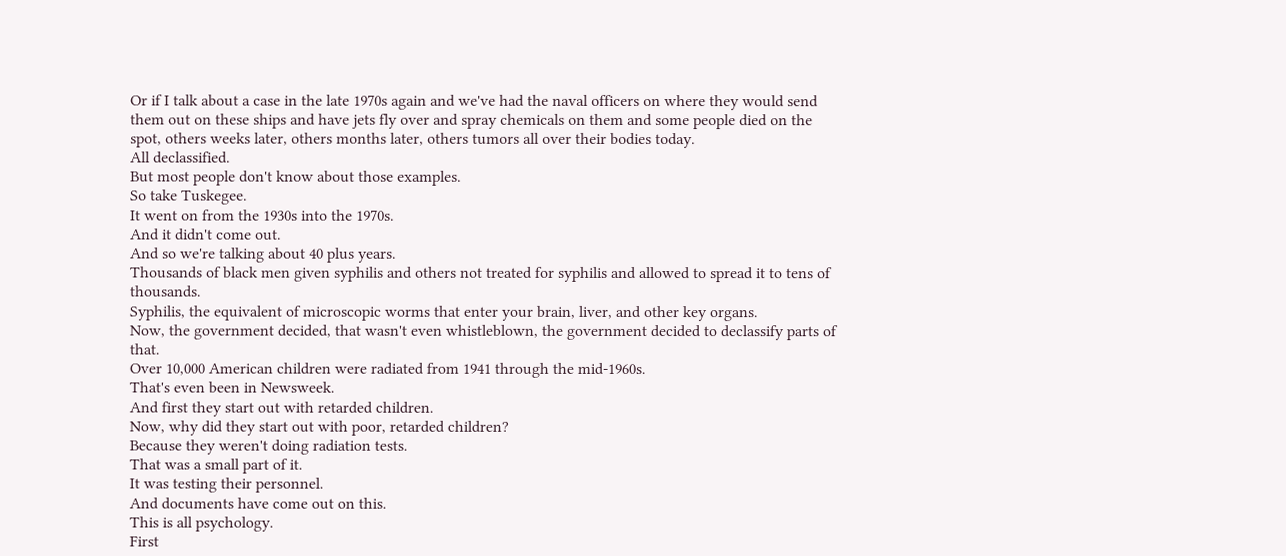Or if I talk about a case in the late 1970s again and we've had the naval officers on where they would send them out on these ships and have jets fly over and spray chemicals on them and some people died on the spot, others weeks later, others months later, others tumors all over their bodies today.
All declassified.
But most people don't know about those examples.
So take Tuskegee.
It went on from the 1930s into the 1970s.
And it didn't come out.
And so we're talking about 40 plus years.
Thousands of black men given syphilis and others not treated for syphilis and allowed to spread it to tens of thousands.
Syphilis, the equivalent of microscopic worms that enter your brain, liver, and other key organs.
Now, the government decided, that wasn't even whistleblown, the government decided to declassify parts of that.
Over 10,000 American children were radiated from 1941 through the mid-1960s.
That's even been in Newsweek.
And first they start out with retarded children.
Now, why did they start out with poor, retarded children?
Because they weren't doing radiation tests.
That was a small part of it.
It was testing their personnel.
And documents have come out on this.
This is all psychology.
First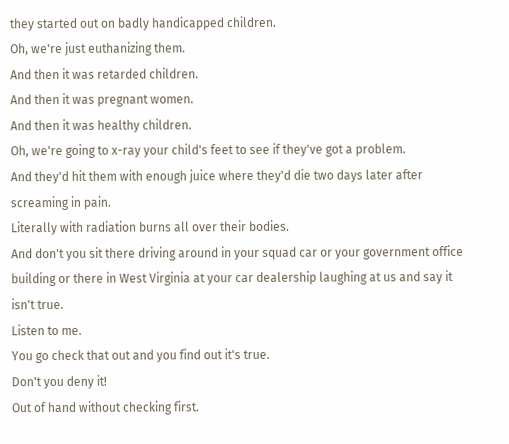they started out on badly handicapped children.
Oh, we're just euthanizing them.
And then it was retarded children.
And then it was pregnant women.
And then it was healthy children.
Oh, we're going to x-ray your child's feet to see if they've got a problem.
And they'd hit them with enough juice where they'd die two days later after screaming in pain.
Literally with radiation burns all over their bodies.
And don't you sit there driving around in your squad car or your government office building or there in West Virginia at your car dealership laughing at us and say it isn't true.
Listen to me.
You go check that out and you find out it's true.
Don't you deny it!
Out of hand without checking first.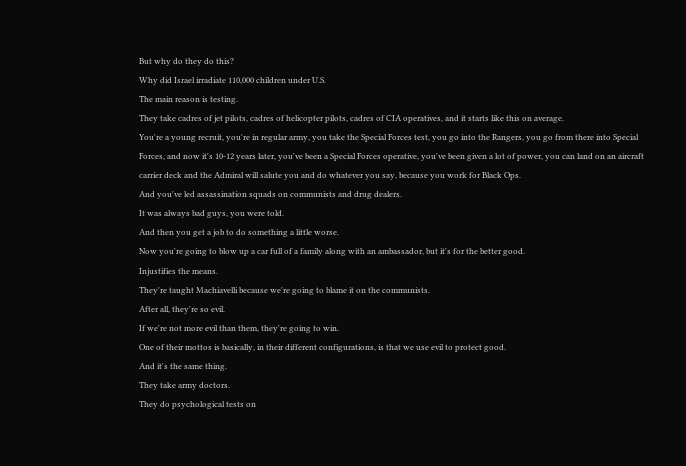But why do they do this?
Why did Israel irradiate 110,000 children under U.S.
The main reason is testing.
They take cadres of jet pilots, cadres of helicopter pilots, cadres of CIA operatives, and it starts like this on average.
You're a young recruit, you're in regular army, you take the Special Forces test, you go into the Rangers, you go from there into Special Forces, and now it's 10-12 years later, you've been a Special Forces operative, you've been given a lot of power, you can land on an aircraft carrier deck and the Admiral will salute you and do whatever you say, because you work for Black Ops.
And you've led assassination squads on communists and drug dealers.
It was always bad guys, you were told.
And then you get a job to do something a little worse.
Now you're going to blow up a car full of a family along with an ambassador, but it's for the better good.
Injustifies the means.
They're taught Machiavelli because we're going to blame it on the communists.
After all, they're so evil.
If we're not more evil than them, they're going to win.
One of their mottos is basically, in their different configurations, is that we use evil to protect good.
And it's the same thing.
They take army doctors.
They do psychological tests on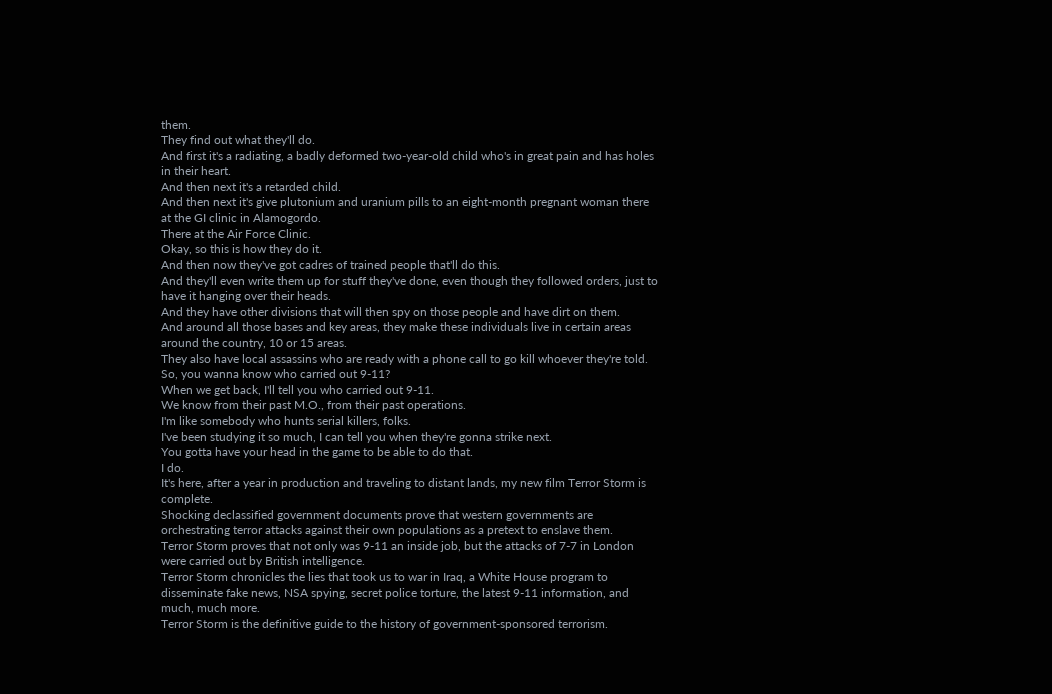them.
They find out what they'll do.
And first it's a radiating, a badly deformed two-year-old child who's in great pain and has holes in their heart.
And then next it's a retarded child.
And then next it's give plutonium and uranium pills to an eight-month pregnant woman there at the GI clinic in Alamogordo.
There at the Air Force Clinic.
Okay, so this is how they do it.
And then now they've got cadres of trained people that'll do this.
And they'll even write them up for stuff they've done, even though they followed orders, just to have it hanging over their heads.
And they have other divisions that will then spy on those people and have dirt on them.
And around all those bases and key areas, they make these individuals live in certain areas around the country, 10 or 15 areas.
They also have local assassins who are ready with a phone call to go kill whoever they're told.
So, you wanna know who carried out 9-11?
When we get back, I'll tell you who carried out 9-11.
We know from their past M.O., from their past operations.
I'm like somebody who hunts serial killers, folks.
I've been studying it so much, I can tell you when they're gonna strike next.
You gotta have your head in the game to be able to do that.
I do.
It's here, after a year in production and traveling to distant lands, my new film Terror Storm is complete.
Shocking declassified government documents prove that western governments are orchestrating terror attacks against their own populations as a pretext to enslave them.
Terror Storm proves that not only was 9-11 an inside job, but the attacks of 7-7 in London were carried out by British intelligence.
Terror Storm chronicles the lies that took us to war in Iraq, a White House program to disseminate fake news, NSA spying, secret police torture, the latest 9-11 information, and much, much more.
Terror Storm is the definitive guide to the history of government-sponsored terrorism.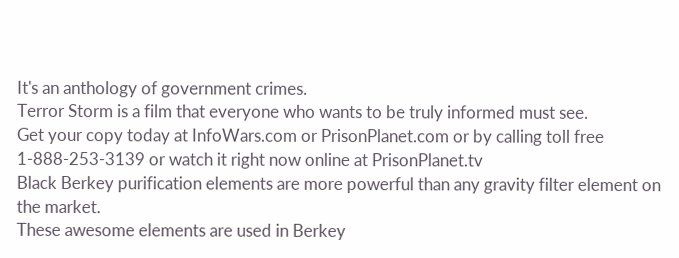It's an anthology of government crimes.
Terror Storm is a film that everyone who wants to be truly informed must see.
Get your copy today at InfoWars.com or PrisonPlanet.com or by calling toll free 1-888-253-3139 or watch it right now online at PrisonPlanet.tv
Black Berkey purification elements are more powerful than any gravity filter element on the market.
These awesome elements are used in Berkey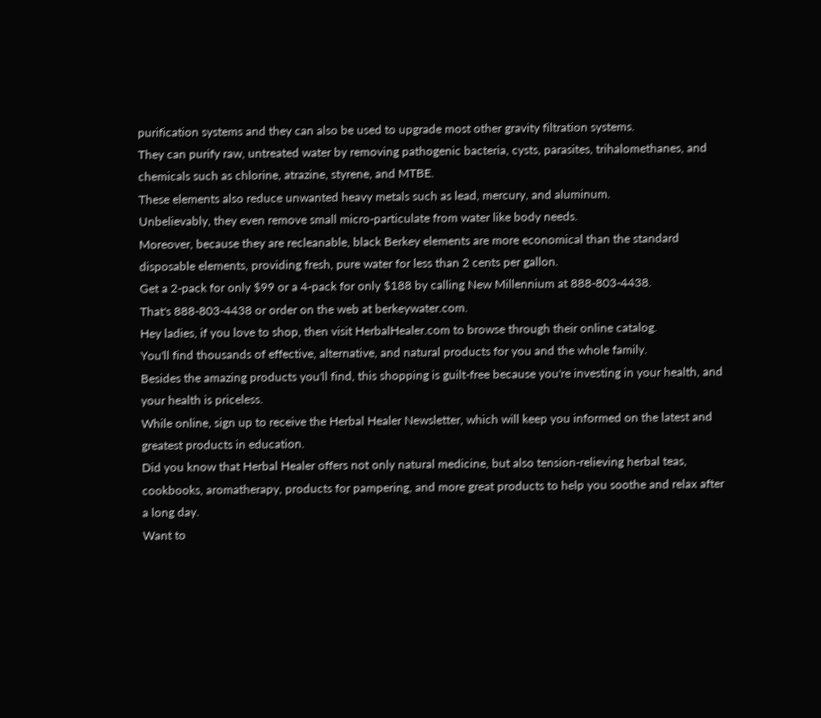purification systems and they can also be used to upgrade most other gravity filtration systems.
They can purify raw, untreated water by removing pathogenic bacteria, cysts, parasites, trihalomethanes, and chemicals such as chlorine, atrazine, styrene, and MTBE.
These elements also reduce unwanted heavy metals such as lead, mercury, and aluminum.
Unbelievably, they even remove small micro-particulate from water like body needs.
Moreover, because they are recleanable, black Berkey elements are more economical than the standard disposable elements, providing fresh, pure water for less than 2 cents per gallon.
Get a 2-pack for only $99 or a 4-pack for only $188 by calling New Millennium at 888-803-4438.
That's 888-803-4438 or order on the web at berkeywater.com.
Hey ladies, if you love to shop, then visit HerbalHealer.com to browse through their online catalog.
You'll find thousands of effective, alternative, and natural products for you and the whole family.
Besides the amazing products you'll find, this shopping is guilt-free because you're investing in your health, and your health is priceless.
While online, sign up to receive the Herbal Healer Newsletter, which will keep you informed on the latest and greatest products in education.
Did you know that Herbal Healer offers not only natural medicine, but also tension-relieving herbal teas, cookbooks, aromatherapy, products for pampering, and more great products to help you soothe and relax after a long day.
Want to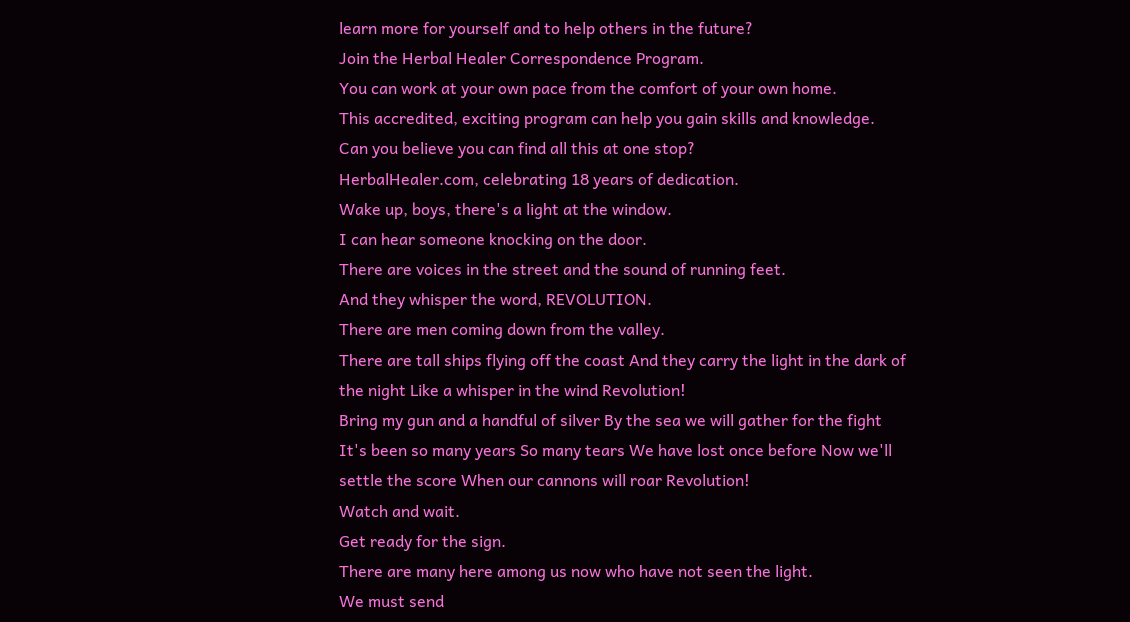learn more for yourself and to help others in the future?
Join the Herbal Healer Correspondence Program.
You can work at your own pace from the comfort of your own home.
This accredited, exciting program can help you gain skills and knowledge.
Can you believe you can find all this at one stop?
HerbalHealer.com, celebrating 18 years of dedication.
Wake up, boys, there's a light at the window.
I can hear someone knocking on the door.
There are voices in the street and the sound of running feet.
And they whisper the word, REVOLUTION.
There are men coming down from the valley.
There are tall ships flying off the coast And they carry the light in the dark of the night Like a whisper in the wind Revolution!
Bring my gun and a handful of silver By the sea we will gather for the fight
It's been so many years So many tears We have lost once before Now we'll settle the score When our cannons will roar Revolution!
Watch and wait.
Get ready for the sign.
There are many here among us now who have not seen the light.
We must send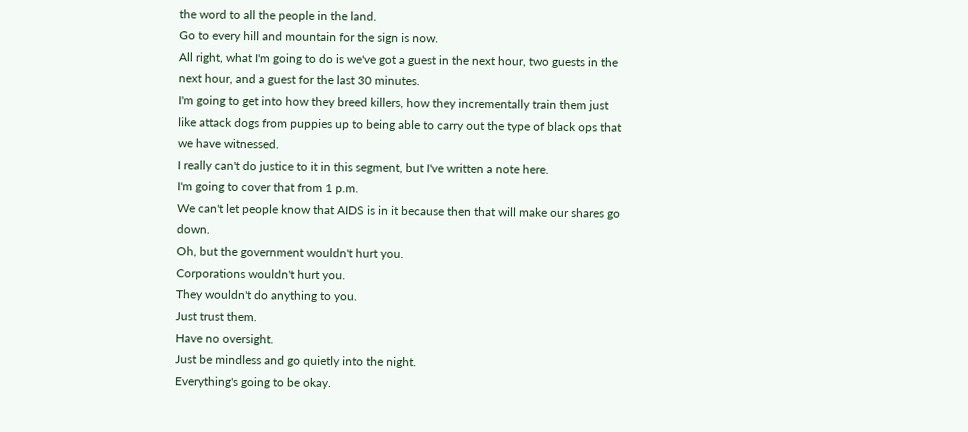the word to all the people in the land.
Go to every hill and mountain for the sign is now.
All right, what I'm going to do is we've got a guest in the next hour, two guests in the next hour, and a guest for the last 30 minutes.
I'm going to get into how they breed killers, how they incrementally train them just like attack dogs from puppies up to being able to carry out the type of black ops that we have witnessed.
I really can't do justice to it in this segment, but I've written a note here.
I'm going to cover that from 1 p.m.
We can't let people know that AIDS is in it because then that will make our shares go down.
Oh, but the government wouldn't hurt you.
Corporations wouldn't hurt you.
They wouldn't do anything to you.
Just trust them.
Have no oversight.
Just be mindless and go quietly into the night.
Everything's going to be okay.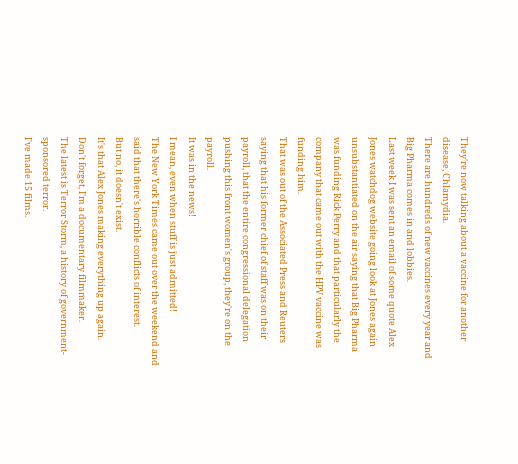They're now talking about a vaccine for another disease, Chlamydia.
There are hundreds of new vaccines every year and Big Pharma comes in and lobbies.
Last week I was sent an email of some quote Alex Jones watchdog website going look at Jones again unsubstantiated on the air saying that Big Pharma was funding Rick Perry and that particularly the company that came out with the HPV vaccine was funding him.
That was out of the Associated Press and Reuters saying that his former chief of staff was on their payroll, that the entire congressional delegation pushing this front women's group, they're on the payroll.
It was in the news!
I mean, even when stuff is just admitted!
The New York Times came out over the weekend and said that there's horrible conflicts of interest.
But no, it doesn't exist.
It's that Alex Jones making everything up again.
Don't forget, I'm a documentary filmmaker.
The latest is Terror Storm, a history of government-sponsored terror.
I've made 15 films.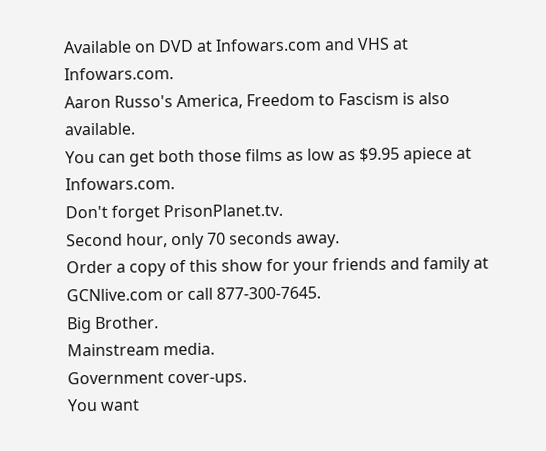Available on DVD at Infowars.com and VHS at Infowars.com.
Aaron Russo's America, Freedom to Fascism is also available.
You can get both those films as low as $9.95 apiece at Infowars.com.
Don't forget PrisonPlanet.tv.
Second hour, only 70 seconds away.
Order a copy of this show for your friends and family at GCNlive.com or call 877-300-7645.
Big Brother.
Mainstream media.
Government cover-ups.
You want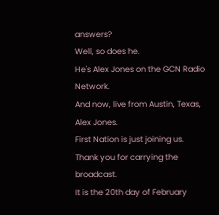answers?
Well, so does he.
He's Alex Jones on the GCN Radio Network.
And now, live from Austin, Texas, Alex Jones.
First Nation is just joining us.
Thank you for carrying the broadcast.
It is the 20th day of February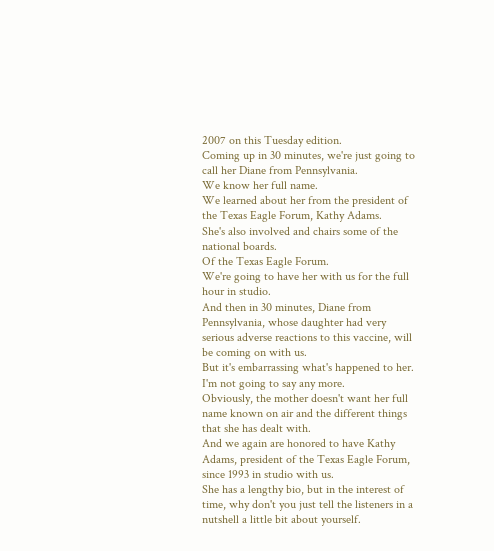2007 on this Tuesday edition.
Coming up in 30 minutes, we're just going to call her Diane from Pennsylvania.
We know her full name.
We learned about her from the president of the Texas Eagle Forum, Kathy Adams.
She's also involved and chairs some of the national boards.
Of the Texas Eagle Forum.
We're going to have her with us for the full hour in studio.
And then in 30 minutes, Diane from Pennsylvania, whose daughter had very serious adverse reactions to this vaccine, will be coming on with us.
But it's embarrassing what's happened to her.
I'm not going to say any more.
Obviously, the mother doesn't want her full name known on air and the different things that she has dealt with.
And we again are honored to have Kathy Adams, president of the Texas Eagle Forum, since 1993 in studio with us.
She has a lengthy bio, but in the interest of time, why don't you just tell the listeners in a nutshell a little bit about yourself.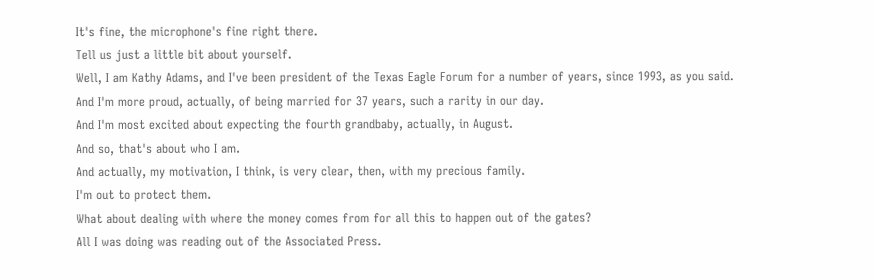It's fine, the microphone's fine right there.
Tell us just a little bit about yourself.
Well, I am Kathy Adams, and I've been president of the Texas Eagle Forum for a number of years, since 1993, as you said.
And I'm more proud, actually, of being married for 37 years, such a rarity in our day.
And I'm most excited about expecting the fourth grandbaby, actually, in August.
And so, that's about who I am.
And actually, my motivation, I think, is very clear, then, with my precious family.
I'm out to protect them.
What about dealing with where the money comes from for all this to happen out of the gates?
All I was doing was reading out of the Associated Press.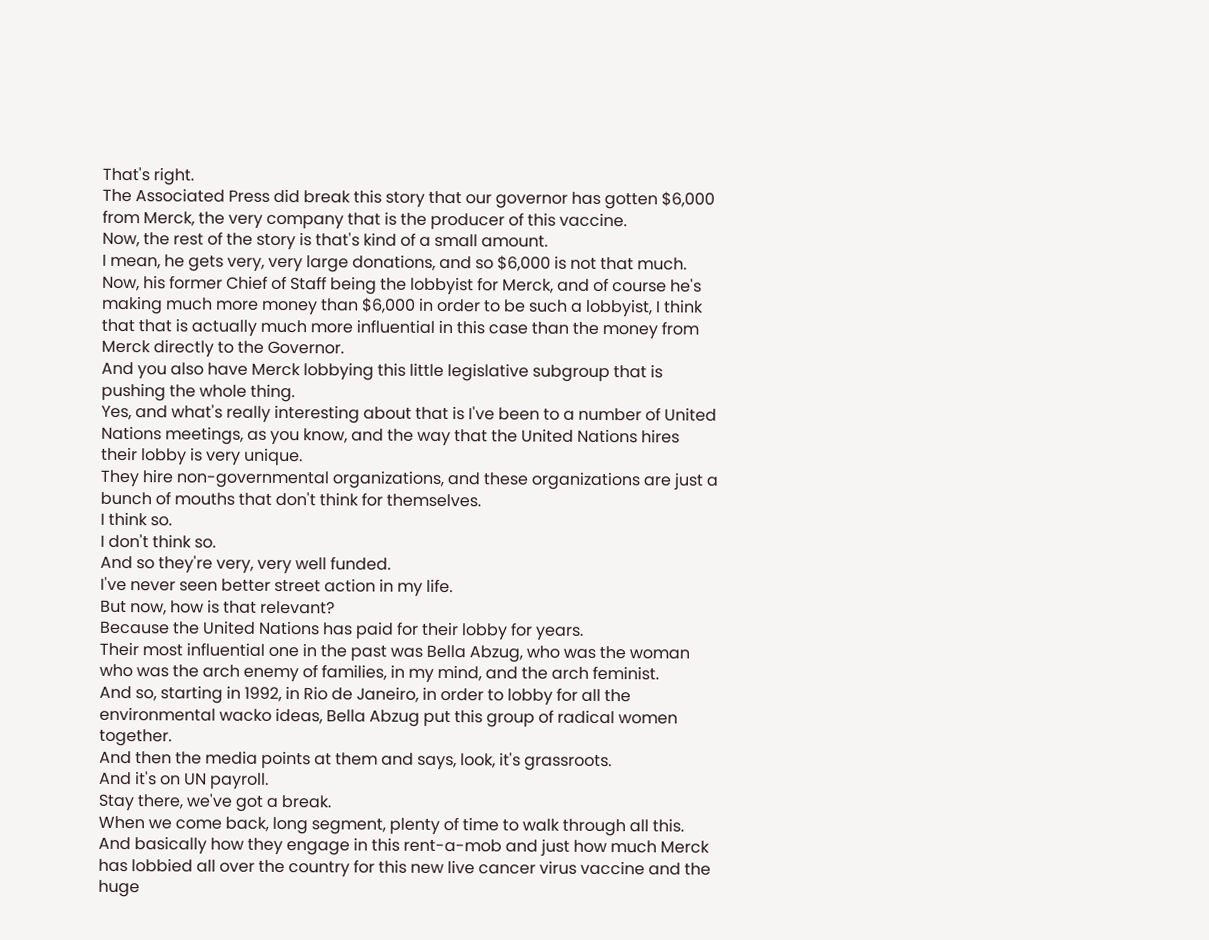That's right.
The Associated Press did break this story that our governor has gotten $6,000 from Merck, the very company that is the producer of this vaccine.
Now, the rest of the story is that's kind of a small amount.
I mean, he gets very, very large donations, and so $6,000 is not that much.
Now, his former Chief of Staff being the lobbyist for Merck, and of course he's making much more money than $6,000 in order to be such a lobbyist, I think that that is actually much more influential in this case than the money from Merck directly to the Governor.
And you also have Merck lobbying this little legislative subgroup that is pushing the whole thing.
Yes, and what's really interesting about that is I've been to a number of United Nations meetings, as you know, and the way that the United Nations hires their lobby is very unique.
They hire non-governmental organizations, and these organizations are just a bunch of mouths that don't think for themselves.
I think so.
I don't think so.
And so they're very, very well funded.
I've never seen better street action in my life.
But now, how is that relevant?
Because the United Nations has paid for their lobby for years.
Their most influential one in the past was Bella Abzug, who was the woman who was the arch enemy of families, in my mind, and the arch feminist.
And so, starting in 1992, in Rio de Janeiro, in order to lobby for all the environmental wacko ideas, Bella Abzug put this group of radical women together.
And then the media points at them and says, look, it's grassroots.
And it's on UN payroll.
Stay there, we've got a break.
When we come back, long segment, plenty of time to walk through all this.
And basically how they engage in this rent-a-mob and just how much Merck has lobbied all over the country for this new live cancer virus vaccine and the huge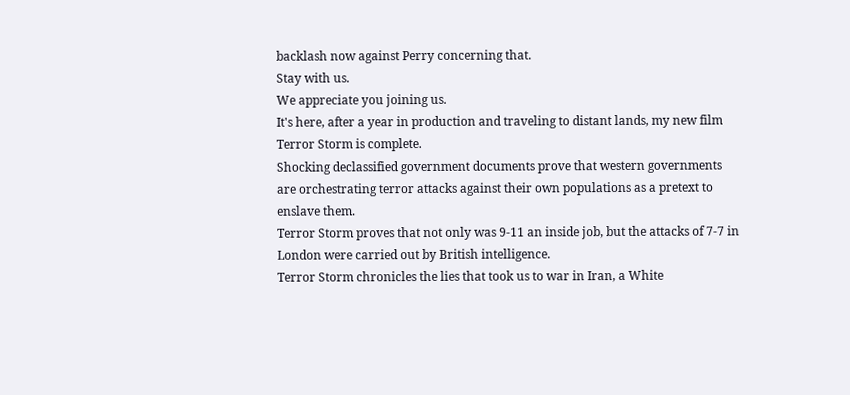backlash now against Perry concerning that.
Stay with us.
We appreciate you joining us.
It's here, after a year in production and traveling to distant lands, my new film Terror Storm is complete.
Shocking declassified government documents prove that western governments are orchestrating terror attacks against their own populations as a pretext to enslave them.
Terror Storm proves that not only was 9-11 an inside job, but the attacks of 7-7 in London were carried out by British intelligence.
Terror Storm chronicles the lies that took us to war in Iran, a White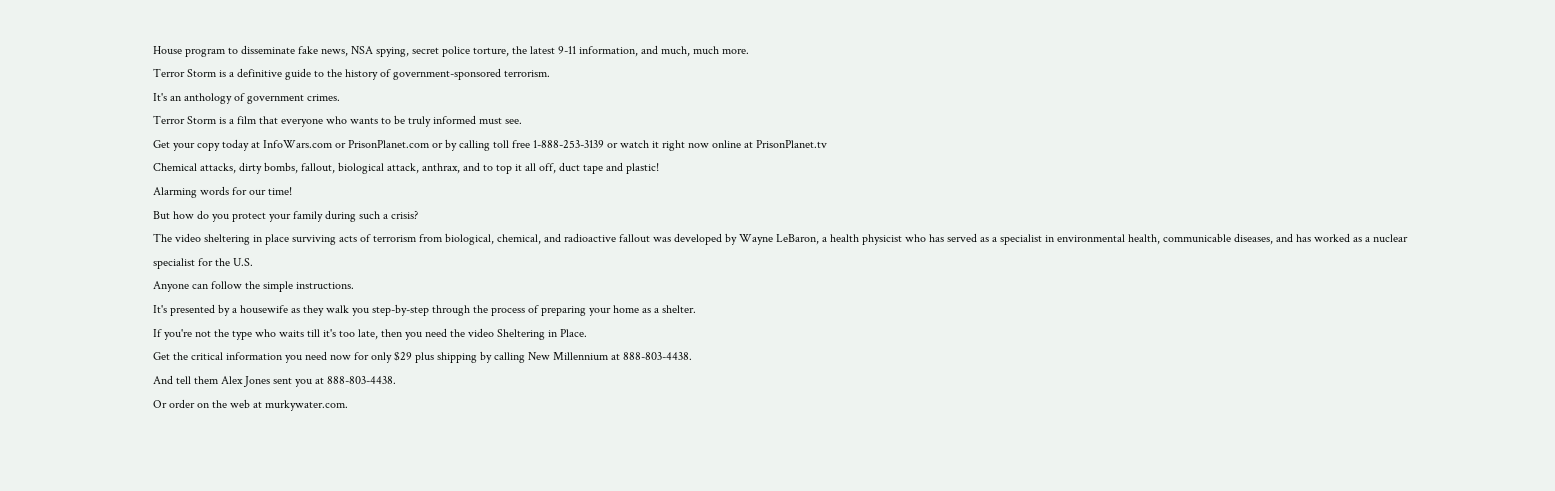House program to disseminate fake news, NSA spying, secret police torture, the latest 9-11 information, and much, much more.
Terror Storm is a definitive guide to the history of government-sponsored terrorism.
It's an anthology of government crimes.
Terror Storm is a film that everyone who wants to be truly informed must see.
Get your copy today at InfoWars.com or PrisonPlanet.com or by calling toll free 1-888-253-3139 or watch it right now online at PrisonPlanet.tv
Chemical attacks, dirty bombs, fallout, biological attack, anthrax, and to top it all off, duct tape and plastic!
Alarming words for our time!
But how do you protect your family during such a crisis?
The video sheltering in place surviving acts of terrorism from biological, chemical, and radioactive fallout was developed by Wayne LeBaron, a health physicist who has served as a specialist in environmental health, communicable diseases, and has worked as a nuclear specialist for the U.S.
Anyone can follow the simple instructions.
It's presented by a housewife as they walk you step-by-step through the process of preparing your home as a shelter.
If you're not the type who waits till it's too late, then you need the video Sheltering in Place.
Get the critical information you need now for only $29 plus shipping by calling New Millennium at 888-803-4438.
And tell them Alex Jones sent you at 888-803-4438.
Or order on the web at murkywater.com.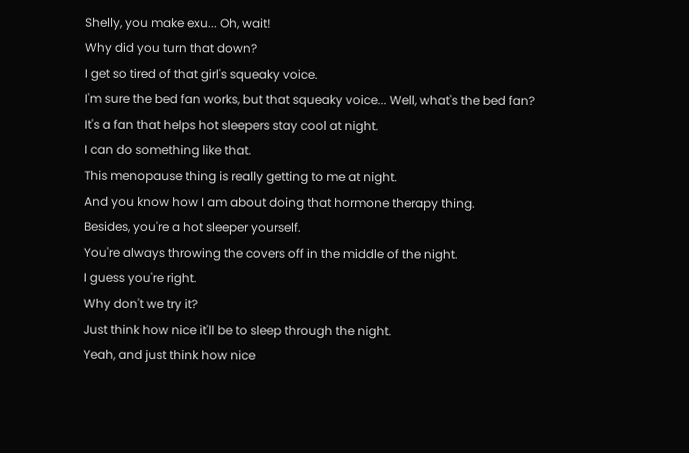Shelly, you make exu... Oh, wait!
Why did you turn that down?
I get so tired of that girl's squeaky voice.
I'm sure the bed fan works, but that squeaky voice... Well, what's the bed fan?
It's a fan that helps hot sleepers stay cool at night.
I can do something like that.
This menopause thing is really getting to me at night.
And you know how I am about doing that hormone therapy thing.
Besides, you're a hot sleeper yourself.
You're always throwing the covers off in the middle of the night.
I guess you're right.
Why don't we try it?
Just think how nice it'll be to sleep through the night.
Yeah, and just think how nice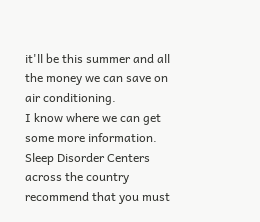it'll be this summer and all the money we can save on air conditioning.
I know where we can get some more information.
Sleep Disorder Centers across the country recommend that you must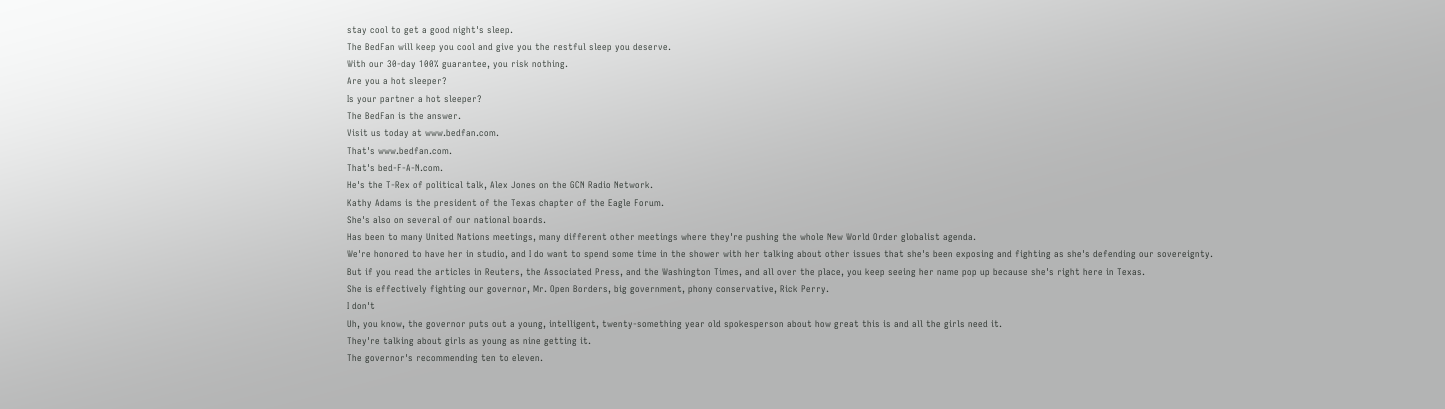stay cool to get a good night's sleep.
The BedFan will keep you cool and give you the restful sleep you deserve.
With our 30-day 100% guarantee, you risk nothing.
Are you a hot sleeper?
Is your partner a hot sleeper?
The BedFan is the answer.
Visit us today at www.bedfan.com.
That's www.bedfan.com.
That's bed-F-A-N.com.
He's the T-Rex of political talk, Alex Jones on the GCN Radio Network.
Kathy Adams is the president of the Texas chapter of the Eagle Forum.
She's also on several of our national boards.
Has been to many United Nations meetings, many different other meetings where they're pushing the whole New World Order globalist agenda.
We're honored to have her in studio, and I do want to spend some time in the shower with her talking about other issues that she's been exposing and fighting as she's defending our sovereignty.
But if you read the articles in Reuters, the Associated Press, and the Washington Times, and all over the place, you keep seeing her name pop up because she's right here in Texas.
She is effectively fighting our governor, Mr. Open Borders, big government, phony conservative, Rick Perry.
I don't
Uh, you know, the governor puts out a young, intelligent, twenty-something year old spokesperson about how great this is and all the girls need it.
They're talking about girls as young as nine getting it.
The governor's recommending ten to eleven.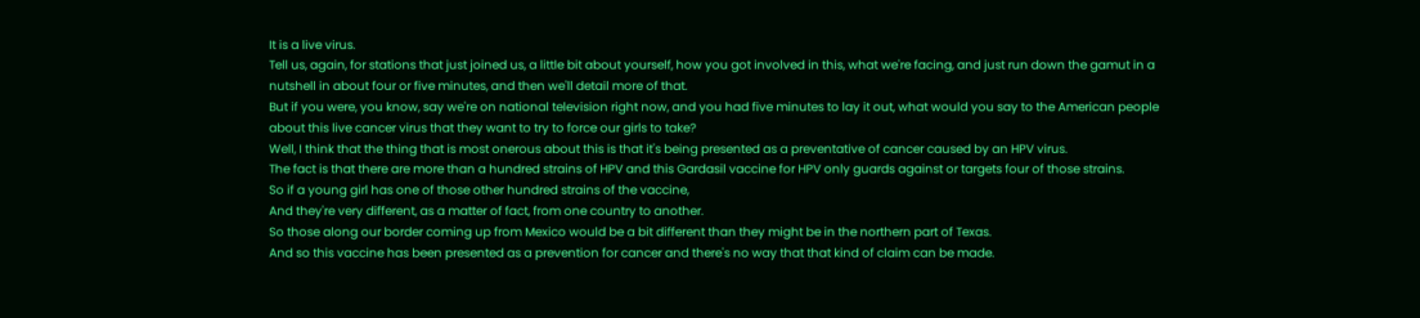It is a live virus.
Tell us, again, for stations that just joined us, a little bit about yourself, how you got involved in this, what we're facing, and just run down the gamut in a nutshell in about four or five minutes, and then we'll detail more of that.
But if you were, you know, say we're on national television right now, and you had five minutes to lay it out, what would you say to the American people about this live cancer virus that they want to try to force our girls to take?
Well, I think that the thing that is most onerous about this is that it's being presented as a preventative of cancer caused by an HPV virus.
The fact is that there are more than a hundred strains of HPV and this Gardasil vaccine for HPV only guards against or targets four of those strains.
So if a young girl has one of those other hundred strains of the vaccine,
And they're very different, as a matter of fact, from one country to another.
So those along our border coming up from Mexico would be a bit different than they might be in the northern part of Texas.
And so this vaccine has been presented as a prevention for cancer and there's no way that that kind of claim can be made.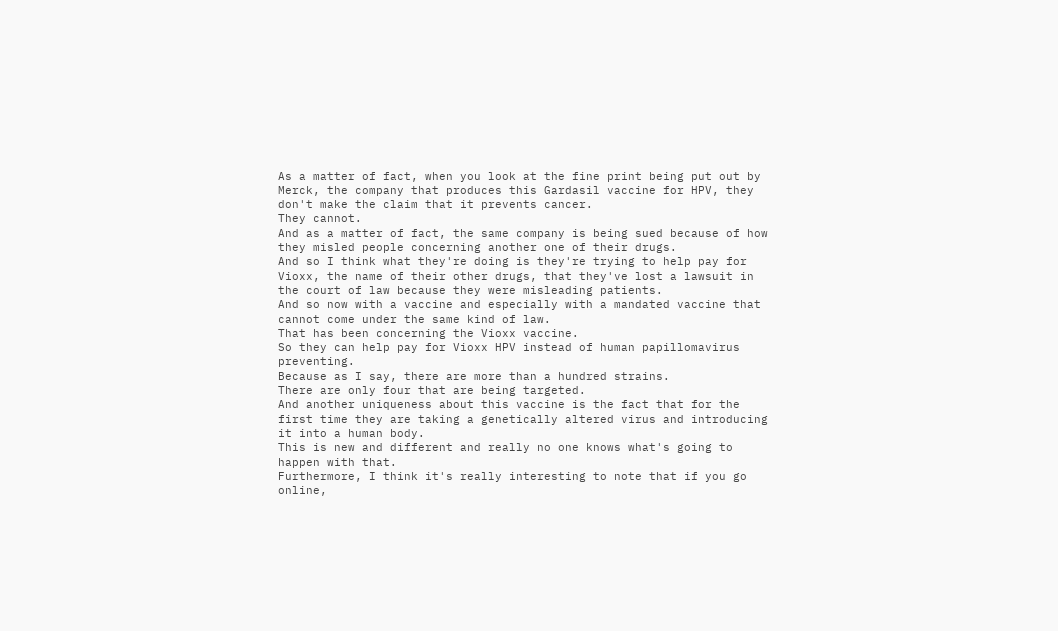As a matter of fact, when you look at the fine print being put out by Merck, the company that produces this Gardasil vaccine for HPV, they don't make the claim that it prevents cancer.
They cannot.
And as a matter of fact, the same company is being sued because of how they misled people concerning another one of their drugs.
And so I think what they're doing is they're trying to help pay for Vioxx, the name of their other drugs, that they've lost a lawsuit in the court of law because they were misleading patients.
And so now with a vaccine and especially with a mandated vaccine that cannot come under the same kind of law.
That has been concerning the Vioxx vaccine.
So they can help pay for Vioxx HPV instead of human papillomavirus preventing.
Because as I say, there are more than a hundred strains.
There are only four that are being targeted.
And another uniqueness about this vaccine is the fact that for the first time they are taking a genetically altered virus and introducing it into a human body.
This is new and different and really no one knows what's going to happen with that.
Furthermore, I think it's really interesting to note that if you go online,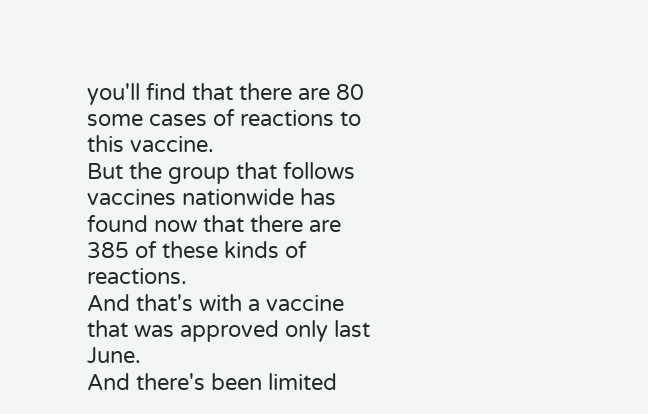you'll find that there are 80 some cases of reactions to this vaccine.
But the group that follows vaccines nationwide has found now that there are 385 of these kinds of reactions.
And that's with a vaccine that was approved only last June.
And there's been limited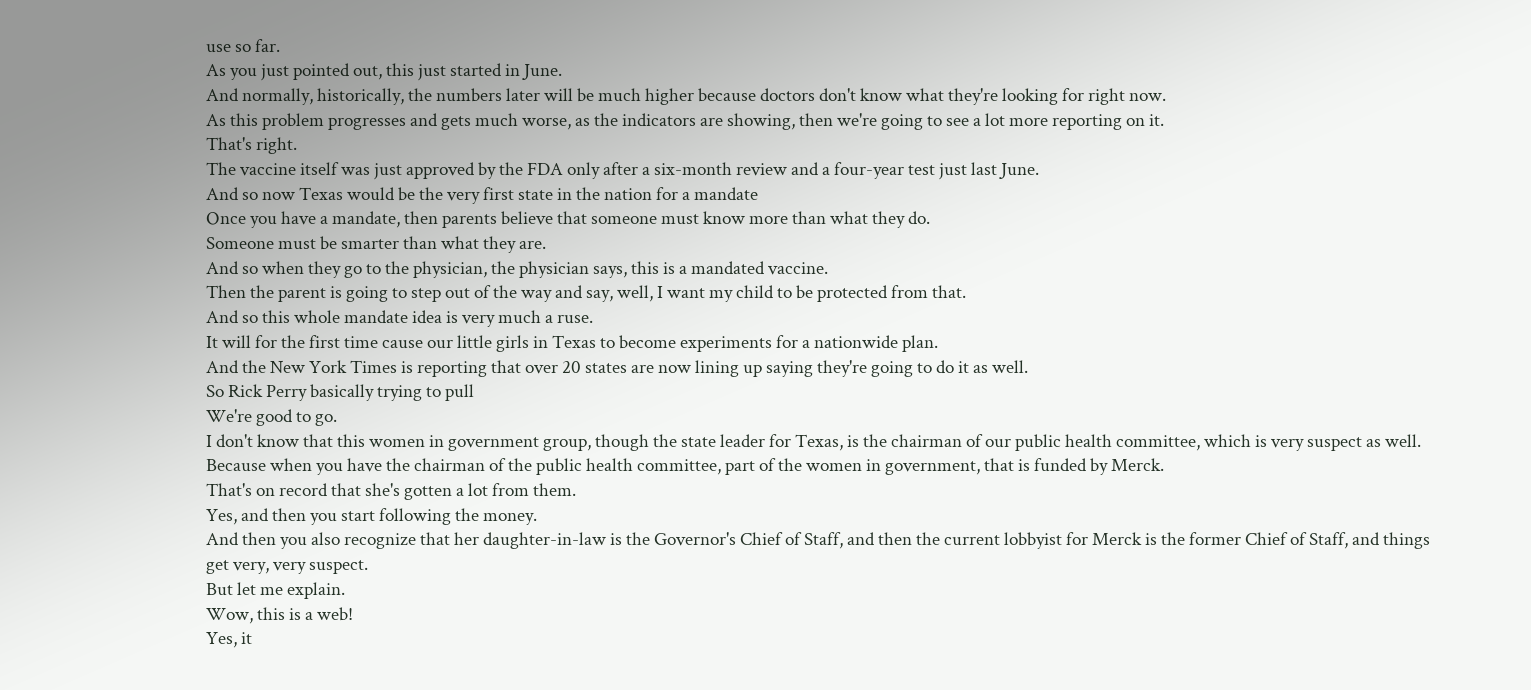use so far.
As you just pointed out, this just started in June.
And normally, historically, the numbers later will be much higher because doctors don't know what they're looking for right now.
As this problem progresses and gets much worse, as the indicators are showing, then we're going to see a lot more reporting on it.
That's right.
The vaccine itself was just approved by the FDA only after a six-month review and a four-year test just last June.
And so now Texas would be the very first state in the nation for a mandate
Once you have a mandate, then parents believe that someone must know more than what they do.
Someone must be smarter than what they are.
And so when they go to the physician, the physician says, this is a mandated vaccine.
Then the parent is going to step out of the way and say, well, I want my child to be protected from that.
And so this whole mandate idea is very much a ruse.
It will for the first time cause our little girls in Texas to become experiments for a nationwide plan.
And the New York Times is reporting that over 20 states are now lining up saying they're going to do it as well.
So Rick Perry basically trying to pull
We're good to go.
I don't know that this women in government group, though the state leader for Texas, is the chairman of our public health committee, which is very suspect as well.
Because when you have the chairman of the public health committee, part of the women in government, that is funded by Merck.
That's on record that she's gotten a lot from them.
Yes, and then you start following the money.
And then you also recognize that her daughter-in-law is the Governor's Chief of Staff, and then the current lobbyist for Merck is the former Chief of Staff, and things get very, very suspect.
But let me explain.
Wow, this is a web!
Yes, it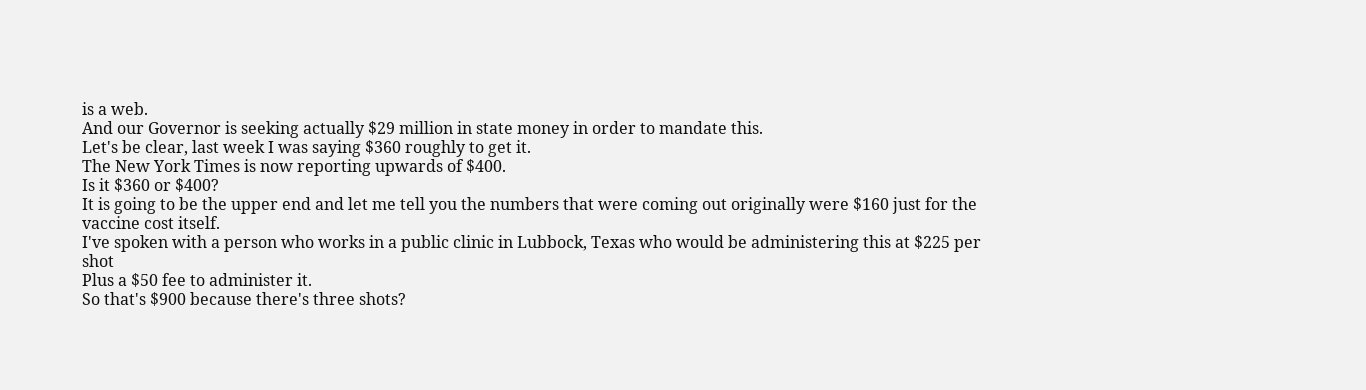is a web.
And our Governor is seeking actually $29 million in state money in order to mandate this.
Let's be clear, last week I was saying $360 roughly to get it.
The New York Times is now reporting upwards of $400.
Is it $360 or $400?
It is going to be the upper end and let me tell you the numbers that were coming out originally were $160 just for the vaccine cost itself.
I've spoken with a person who works in a public clinic in Lubbock, Texas who would be administering this at $225 per shot
Plus a $50 fee to administer it.
So that's $900 because there's three shots?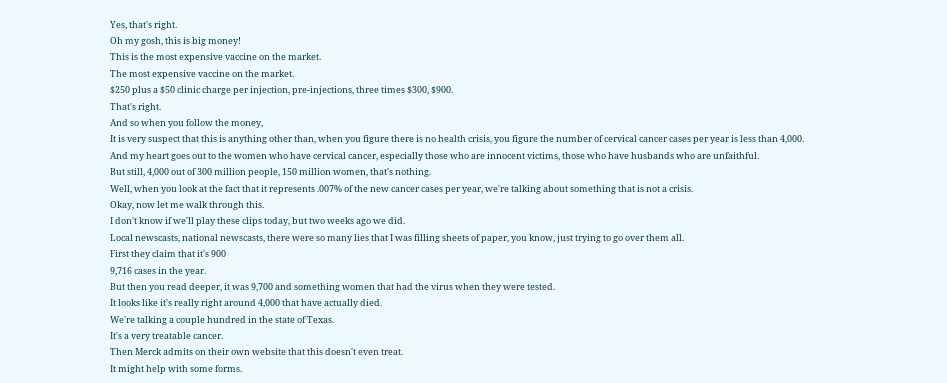Yes, that's right.
Oh my gosh, this is big money!
This is the most expensive vaccine on the market.
The most expensive vaccine on the market.
$250 plus a $50 clinic charge per injection, pre-injections, three times $300, $900.
That's right.
And so when you follow the money,
It is very suspect that this is anything other than, when you figure there is no health crisis, you figure the number of cervical cancer cases per year is less than 4,000.
And my heart goes out to the women who have cervical cancer, especially those who are innocent victims, those who have husbands who are unfaithful.
But still, 4,000 out of 300 million people, 150 million women, that's nothing.
Well, when you look at the fact that it represents .007% of the new cancer cases per year, we're talking about something that is not a crisis.
Okay, now let me walk through this.
I don't know if we'll play these clips today, but two weeks ago we did.
Local newscasts, national newscasts, there were so many lies that I was filling sheets of paper, you know, just trying to go over them all.
First they claim that it's 900
9,716 cases in the year.
But then you read deeper, it was 9,700 and something women that had the virus when they were tested.
It looks like it's really right around 4,000 that have actually died.
We're talking a couple hundred in the state of Texas.
It's a very treatable cancer.
Then Merck admits on their own website that this doesn't even treat.
It might help with some forms.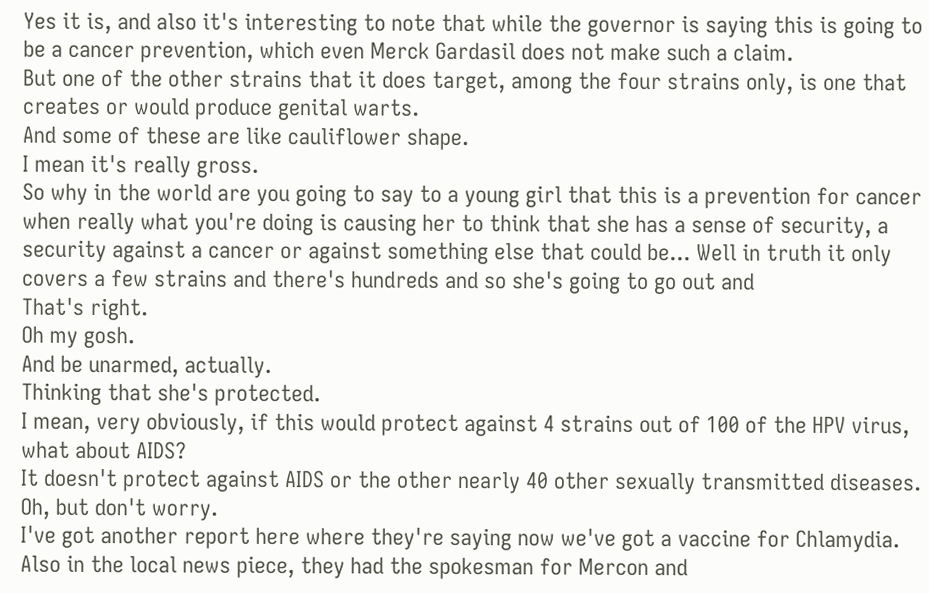Yes it is, and also it's interesting to note that while the governor is saying this is going to be a cancer prevention, which even Merck Gardasil does not make such a claim.
But one of the other strains that it does target, among the four strains only, is one that creates or would produce genital warts.
And some of these are like cauliflower shape.
I mean it's really gross.
So why in the world are you going to say to a young girl that this is a prevention for cancer when really what you're doing is causing her to think that she has a sense of security, a security against a cancer or against something else that could be... Well in truth it only covers a few strains and there's hundreds and so she's going to go out and
That's right.
Oh my gosh.
And be unarmed, actually.
Thinking that she's protected.
I mean, very obviously, if this would protect against 4 strains out of 100 of the HPV virus, what about AIDS?
It doesn't protect against AIDS or the other nearly 40 other sexually transmitted diseases.
Oh, but don't worry.
I've got another report here where they're saying now we've got a vaccine for Chlamydia.
Also in the local news piece, they had the spokesman for Mercon and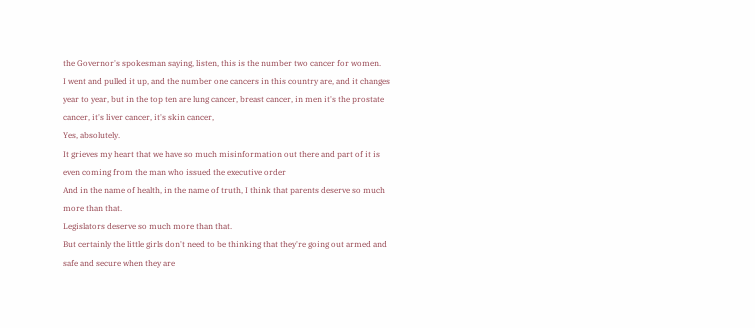the Governor's spokesman saying, listen, this is the number two cancer for women.
I went and pulled it up, and the number one cancers in this country are, and it changes year to year, but in the top ten are lung cancer, breast cancer, in men it's the prostate cancer, it's liver cancer, it's skin cancer,
Yes, absolutely.
It grieves my heart that we have so much misinformation out there and part of it is even coming from the man who issued the executive order
And in the name of health, in the name of truth, I think that parents deserve so much more than that.
Legislators deserve so much more than that.
But certainly the little girls don't need to be thinking that they're going out armed and safe and secure when they are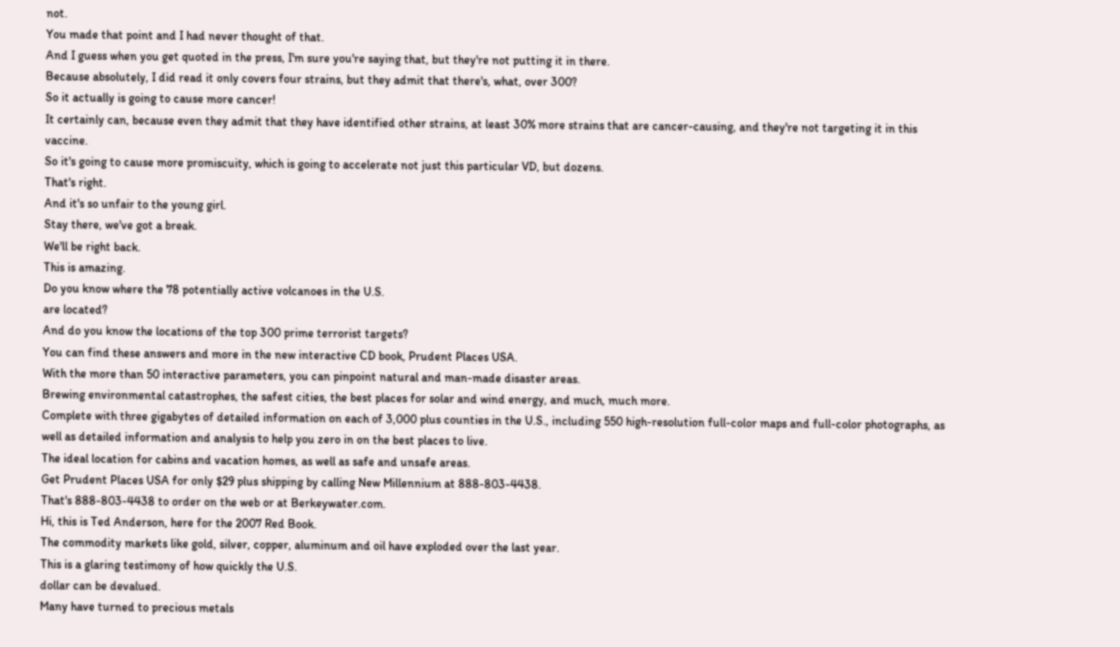not.
You made that point and I had never thought of that.
And I guess when you get quoted in the press, I'm sure you're saying that, but they're not putting it in there.
Because absolutely, I did read it only covers four strains, but they admit that there's, what, over 300?
So it actually is going to cause more cancer!
It certainly can, because even they admit that they have identified other strains, at least 30% more strains that are cancer-causing, and they're not targeting it in this vaccine.
So it's going to cause more promiscuity, which is going to accelerate not just this particular VD, but dozens.
That's right.
And it's so unfair to the young girl.
Stay there, we've got a break.
We'll be right back.
This is amazing.
Do you know where the 78 potentially active volcanoes in the U.S.
are located?
And do you know the locations of the top 300 prime terrorist targets?
You can find these answers and more in the new interactive CD book, Prudent Places USA.
With the more than 50 interactive parameters, you can pinpoint natural and man-made disaster areas.
Brewing environmental catastrophes, the safest cities, the best places for solar and wind energy, and much, much more.
Complete with three gigabytes of detailed information on each of 3,000 plus counties in the U.S., including 550 high-resolution full-color maps and full-color photographs, as well as detailed information and analysis to help you zero in on the best places to live.
The ideal location for cabins and vacation homes, as well as safe and unsafe areas.
Get Prudent Places USA for only $29 plus shipping by calling New Millennium at 888-803-4438.
That's 888-803-4438 to order on the web or at Berkeywater.com.
Hi, this is Ted Anderson, here for the 2007 Red Book.
The commodity markets like gold, silver, copper, aluminum and oil have exploded over the last year.
This is a glaring testimony of how quickly the U.S.
dollar can be devalued.
Many have turned to precious metals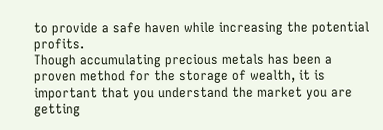to provide a safe haven while increasing the potential profits.
Though accumulating precious metals has been a proven method for the storage of wealth, it is important that you understand the market you are getting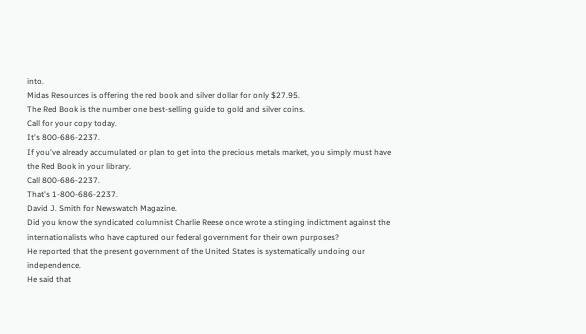into.
Midas Resources is offering the red book and silver dollar for only $27.95.
The Red Book is the number one best-selling guide to gold and silver coins.
Call for your copy today.
It's 800-686-2237.
If you've already accumulated or plan to get into the precious metals market, you simply must have the Red Book in your library.
Call 800-686-2237.
That's 1-800-686-2237.
David J. Smith for Newswatch Magazine.
Did you know the syndicated columnist Charlie Reese once wrote a stinging indictment against the internationalists who have captured our federal government for their own purposes?
He reported that the present government of the United States is systematically undoing our independence.
He said that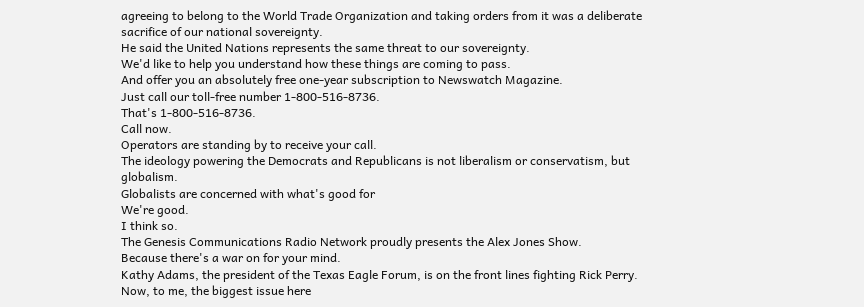agreeing to belong to the World Trade Organization and taking orders from it was a deliberate sacrifice of our national sovereignty.
He said the United Nations represents the same threat to our sovereignty.
We'd like to help you understand how these things are coming to pass.
And offer you an absolutely free one-year subscription to Newswatch Magazine.
Just call our toll-free number 1-800-516-8736.
That's 1-800-516-8736.
Call now.
Operators are standing by to receive your call.
The ideology powering the Democrats and Republicans is not liberalism or conservatism, but globalism.
Globalists are concerned with what's good for
We're good.
I think so.
The Genesis Communications Radio Network proudly presents the Alex Jones Show.
Because there's a war on for your mind.
Kathy Adams, the president of the Texas Eagle Forum, is on the front lines fighting Rick Perry.
Now, to me, the biggest issue here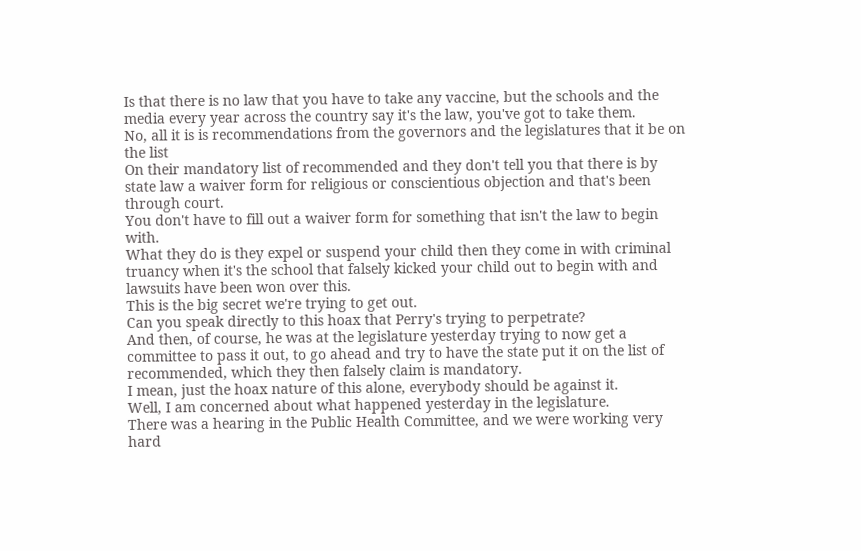Is that there is no law that you have to take any vaccine, but the schools and the media every year across the country say it's the law, you've got to take them.
No, all it is is recommendations from the governors and the legislatures that it be on the list
On their mandatory list of recommended and they don't tell you that there is by state law a waiver form for religious or conscientious objection and that's been through court.
You don't have to fill out a waiver form for something that isn't the law to begin with.
What they do is they expel or suspend your child then they come in with criminal truancy when it's the school that falsely kicked your child out to begin with and lawsuits have been won over this.
This is the big secret we're trying to get out.
Can you speak directly to this hoax that Perry's trying to perpetrate?
And then, of course, he was at the legislature yesterday trying to now get a committee to pass it out, to go ahead and try to have the state put it on the list of recommended, which they then falsely claim is mandatory.
I mean, just the hoax nature of this alone, everybody should be against it.
Well, I am concerned about what happened yesterday in the legislature.
There was a hearing in the Public Health Committee, and we were working very hard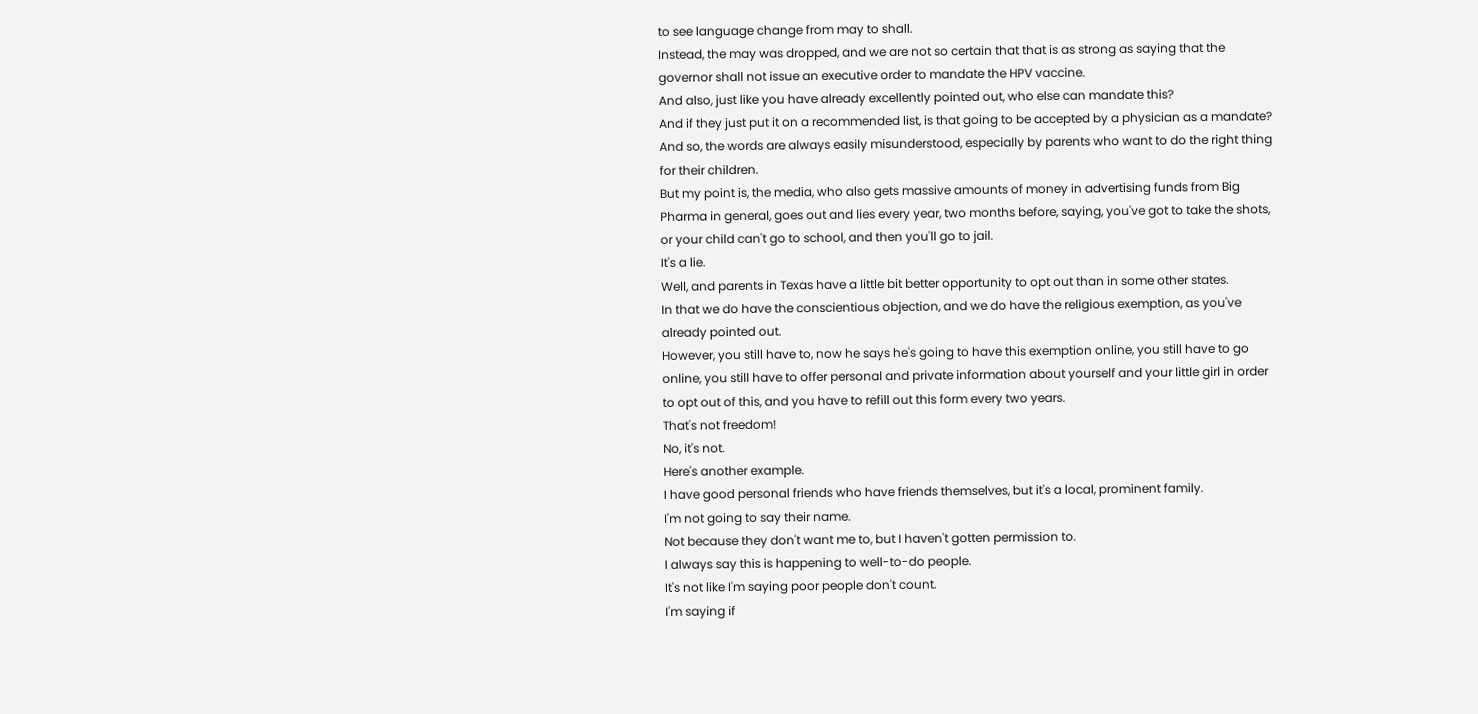to see language change from may to shall.
Instead, the may was dropped, and we are not so certain that that is as strong as saying that the governor shall not issue an executive order to mandate the HPV vaccine.
And also, just like you have already excellently pointed out, who else can mandate this?
And if they just put it on a recommended list, is that going to be accepted by a physician as a mandate?
And so, the words are always easily misunderstood, especially by parents who want to do the right thing for their children.
But my point is, the media, who also gets massive amounts of money in advertising funds from Big Pharma in general, goes out and lies every year, two months before, saying, you've got to take the shots, or your child can't go to school, and then you'll go to jail.
It's a lie.
Well, and parents in Texas have a little bit better opportunity to opt out than in some other states.
In that we do have the conscientious objection, and we do have the religious exemption, as you've already pointed out.
However, you still have to, now he says he's going to have this exemption online, you still have to go online, you still have to offer personal and private information about yourself and your little girl in order to opt out of this, and you have to refill out this form every two years.
That's not freedom!
No, it's not.
Here's another example.
I have good personal friends who have friends themselves, but it's a local, prominent family.
I'm not going to say their name.
Not because they don't want me to, but I haven't gotten permission to.
I always say this is happening to well-to-do people.
It's not like I'm saying poor people don't count.
I'm saying if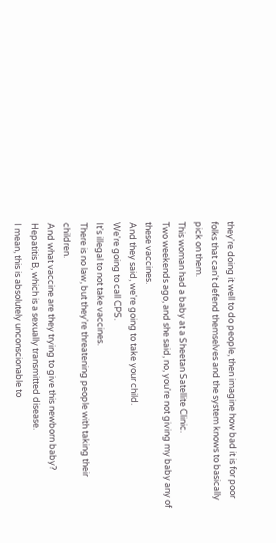they're doing it well to do people, then imagine how bad it is for poor folks that can't defend themselves and the system knows to basically pick on them.
This woman had a baby at a Sheetan Satellite Clinic.
Two weekends ago, and she said, no, you're not giving my baby any of these vaccines.
And they said, we're going to take your child.
We're going to call CPS.
It's illegal to not take vaccines.
There is no law, but they're threatening people with taking their children.
And what vaccine are they trying to give this newborn baby?
Hepatitis B, which is a sexually transmitted disease.
I mean, this is absolutely unconscionable to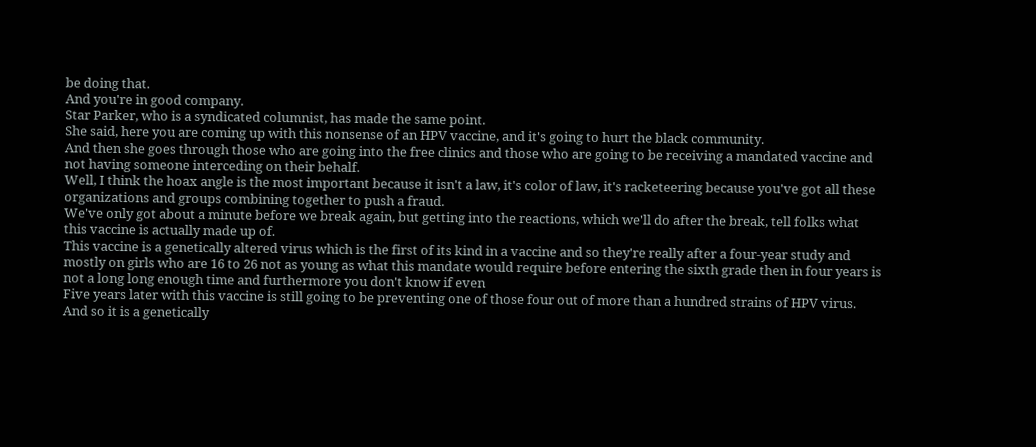be doing that.
And you're in good company.
Star Parker, who is a syndicated columnist, has made the same point.
She said, here you are coming up with this nonsense of an HPV vaccine, and it's going to hurt the black community.
And then she goes through those who are going into the free clinics and those who are going to be receiving a mandated vaccine and not having someone interceding on their behalf.
Well, I think the hoax angle is the most important because it isn't a law, it's color of law, it's racketeering because you've got all these organizations and groups combining together to push a fraud.
We've only got about a minute before we break again, but getting into the reactions, which we'll do after the break, tell folks what this vaccine is actually made up of.
This vaccine is a genetically altered virus which is the first of its kind in a vaccine and so they're really after a four-year study and mostly on girls who are 16 to 26 not as young as what this mandate would require before entering the sixth grade then in four years is not a long long enough time and furthermore you don't know if even
Five years later with this vaccine is still going to be preventing one of those four out of more than a hundred strains of HPV virus.
And so it is a genetically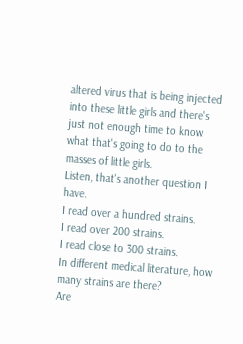altered virus that is being injected into these little girls and there's just not enough time to know what that's going to do to the masses of little girls.
Listen, that's another question I have.
I read over a hundred strains.
I read over 200 strains.
I read close to 300 strains.
In different medical literature, how many strains are there?
Are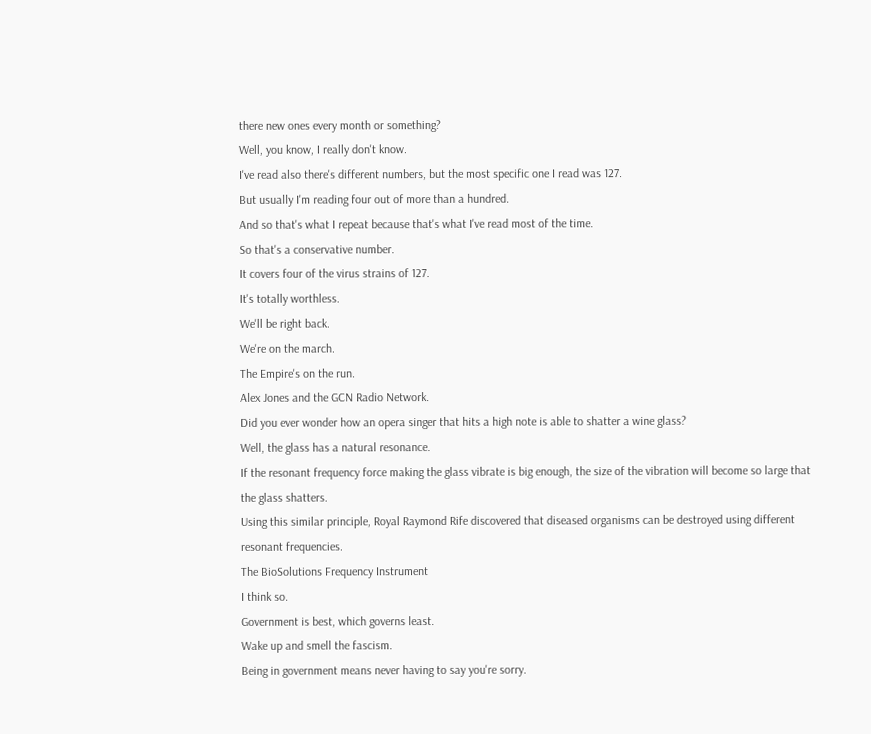there new ones every month or something?
Well, you know, I really don't know.
I've read also there's different numbers, but the most specific one I read was 127.
But usually I'm reading four out of more than a hundred.
And so that's what I repeat because that's what I've read most of the time.
So that's a conservative number.
It covers four of the virus strains of 127.
It's totally worthless.
We'll be right back.
We're on the march.
The Empire's on the run.
Alex Jones and the GCN Radio Network.
Did you ever wonder how an opera singer that hits a high note is able to shatter a wine glass?
Well, the glass has a natural resonance.
If the resonant frequency force making the glass vibrate is big enough, the size of the vibration will become so large that the glass shatters.
Using this similar principle, Royal Raymond Rife discovered that diseased organisms can be destroyed using different resonant frequencies.
The BioSolutions Frequency Instrument
I think so.
Government is best, which governs least.
Wake up and smell the fascism.
Being in government means never having to say you're sorry.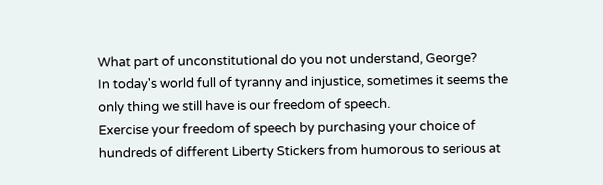What part of unconstitutional do you not understand, George?
In today's world full of tyranny and injustice, sometimes it seems the only thing we still have is our freedom of speech.
Exercise your freedom of speech by purchasing your choice of hundreds of different Liberty Stickers from humorous to serious at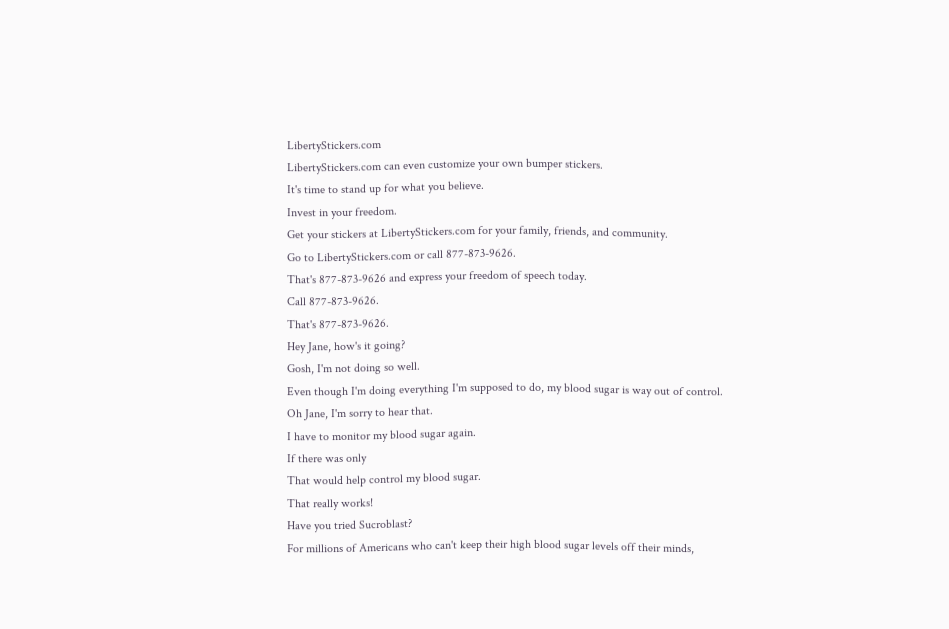LibertyStickers.com
LibertyStickers.com can even customize your own bumper stickers.
It's time to stand up for what you believe.
Invest in your freedom.
Get your stickers at LibertyStickers.com for your family, friends, and community.
Go to LibertyStickers.com or call 877-873-9626.
That's 877-873-9626 and express your freedom of speech today.
Call 877-873-9626.
That's 877-873-9626.
Hey Jane, how's it going?
Gosh, I'm not doing so well.
Even though I'm doing everything I'm supposed to do, my blood sugar is way out of control.
Oh Jane, I'm sorry to hear that.
I have to monitor my blood sugar again.
If there was only
That would help control my blood sugar.
That really works!
Have you tried Sucroblast?
For millions of Americans who can't keep their high blood sugar levels off their minds,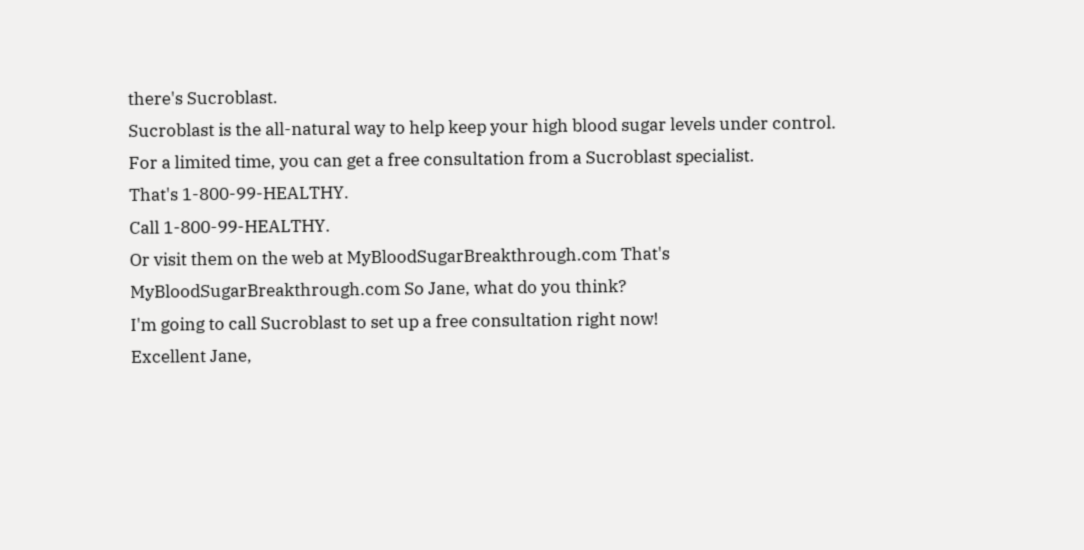there's Sucroblast.
Sucroblast is the all-natural way to help keep your high blood sugar levels under control.
For a limited time, you can get a free consultation from a Sucroblast specialist.
That's 1-800-99-HEALTHY.
Call 1-800-99-HEALTHY.
Or visit them on the web at MyBloodSugarBreakthrough.com That's MyBloodSugarBreakthrough.com So Jane, what do you think?
I'm going to call Sucroblast to set up a free consultation right now!
Excellent Jane,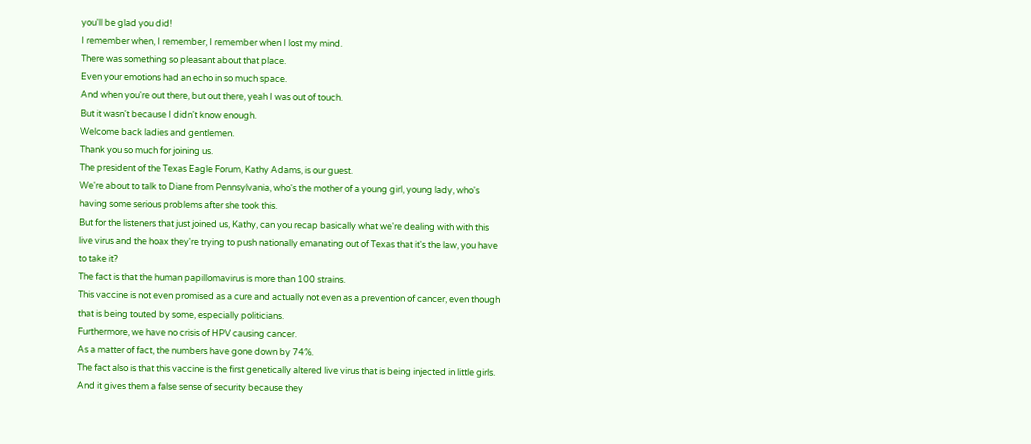you'll be glad you did!
I remember when, I remember, I remember when I lost my mind.
There was something so pleasant about that place.
Even your emotions had an echo in so much space.
And when you're out there, but out there, yeah I was out of touch.
But it wasn't because I didn't know enough.
Welcome back ladies and gentlemen.
Thank you so much for joining us.
The president of the Texas Eagle Forum, Kathy Adams, is our guest.
We're about to talk to Diane from Pennsylvania, who's the mother of a young girl, young lady, who's having some serious problems after she took this.
But for the listeners that just joined us, Kathy, can you recap basically what we're dealing with with this live virus and the hoax they're trying to push nationally emanating out of Texas that it's the law, you have to take it?
The fact is that the human papillomavirus is more than 100 strains.
This vaccine is not even promised as a cure and actually not even as a prevention of cancer, even though that is being touted by some, especially politicians.
Furthermore, we have no crisis of HPV causing cancer.
As a matter of fact, the numbers have gone down by 74%.
The fact also is that this vaccine is the first genetically altered live virus that is being injected in little girls.
And it gives them a false sense of security because they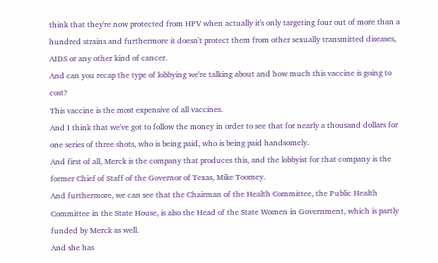think that they're now protected from HPV when actually it's only targeting four out of more than a hundred strains and furthermore it doesn't protect them from other sexually transmitted diseases, AIDS or any other kind of cancer.
And can you recap the type of lobbying we're talking about and how much this vaccine is going to cost?
This vaccine is the most expensive of all vaccines.
And I think that we've got to follow the money in order to see that for nearly a thousand dollars for one series of three shots, who is being paid, who is being paid handsomely.
And first of all, Merck is the company that produces this, and the lobbyist for that company is the former Chief of Staff of the Governor of Texas, Mike Toomey.
And furthermore, we can see that the Chairman of the Health Committee, the Public Health Committee in the State House, is also the Head of the State Women in Government, which is partly funded by Merck as well.
And she has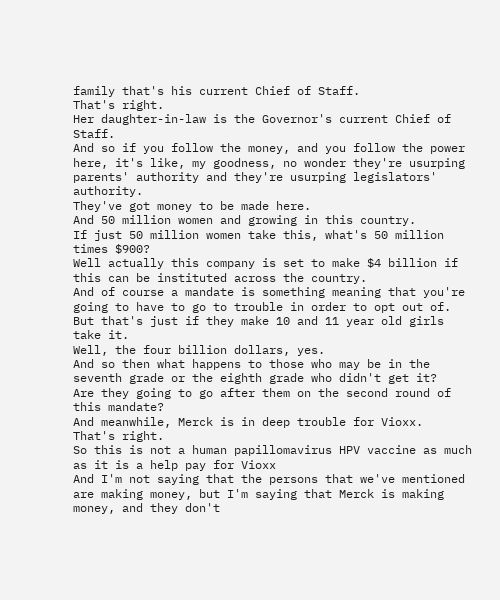family that's his current Chief of Staff.
That's right.
Her daughter-in-law is the Governor's current Chief of Staff.
And so if you follow the money, and you follow the power here, it's like, my goodness, no wonder they're usurping parents' authority and they're usurping legislators' authority.
They've got money to be made here.
And 50 million women and growing in this country.
If just 50 million women take this, what's 50 million times $900?
Well actually this company is set to make $4 billion if this can be instituted across the country.
And of course a mandate is something meaning that you're going to have to go to trouble in order to opt out of.
But that's just if they make 10 and 11 year old girls take it.
Well, the four billion dollars, yes.
And so then what happens to those who may be in the seventh grade or the eighth grade who didn't get it?
Are they going to go after them on the second round of this mandate?
And meanwhile, Merck is in deep trouble for Vioxx.
That's right.
So this is not a human papillomavirus HPV vaccine as much as it is a help pay for Vioxx
And I'm not saying that the persons that we've mentioned are making money, but I'm saying that Merck is making money, and they don't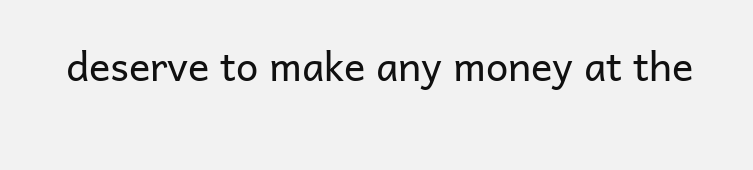deserve to make any money at the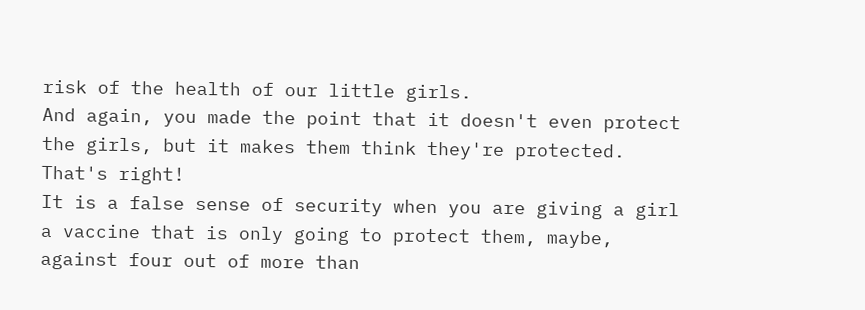risk of the health of our little girls.
And again, you made the point that it doesn't even protect the girls, but it makes them think they're protected.
That's right!
It is a false sense of security when you are giving a girl a vaccine that is only going to protect them, maybe, against four out of more than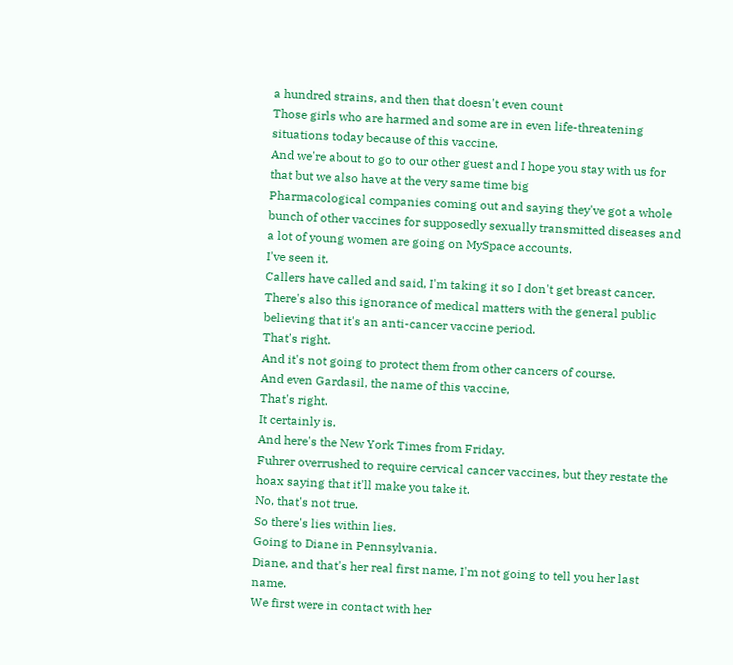a hundred strains, and then that doesn't even count
Those girls who are harmed and some are in even life-threatening situations today because of this vaccine.
And we're about to go to our other guest and I hope you stay with us for that but we also have at the very same time big
Pharmacological companies coming out and saying they've got a whole bunch of other vaccines for supposedly sexually transmitted diseases and a lot of young women are going on MySpace accounts.
I've seen it.
Callers have called and said, I'm taking it so I don't get breast cancer.
There's also this ignorance of medical matters with the general public believing that it's an anti-cancer vaccine period.
That's right.
And it's not going to protect them from other cancers of course.
And even Gardasil, the name of this vaccine,
That's right.
It certainly is.
And here's the New York Times from Friday.
Fuhrer overrushed to require cervical cancer vaccines, but they restate the hoax saying that it'll make you take it.
No, that's not true.
So there's lies within lies.
Going to Diane in Pennsylvania.
Diane, and that's her real first name, I'm not going to tell you her last name.
We first were in contact with her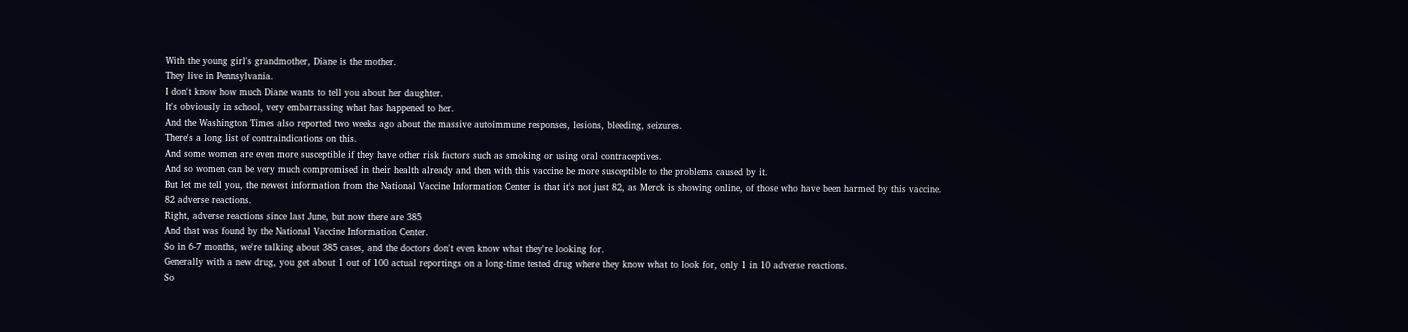With the young girl's grandmother, Diane is the mother.
They live in Pennsylvania.
I don't know how much Diane wants to tell you about her daughter.
It's obviously in school, very embarrassing what has happened to her.
And the Washington Times also reported two weeks ago about the massive autoimmune responses, lesions, bleeding, seizures.
There's a long list of contraindications on this.
And some women are even more susceptible if they have other risk factors such as smoking or using oral contraceptives.
And so women can be very much compromised in their health already and then with this vaccine be more susceptible to the problems caused by it.
But let me tell you, the newest information from the National Vaccine Information Center is that it's not just 82, as Merck is showing online, of those who have been harmed by this vaccine.
82 adverse reactions.
Right, adverse reactions since last June, but now there are 385
And that was found by the National Vaccine Information Center.
So in 6-7 months, we're talking about 385 cases, and the doctors don't even know what they're looking for.
Generally with a new drug, you get about 1 out of 100 actual reportings on a long-time tested drug where they know what to look for, only 1 in 10 adverse reactions.
So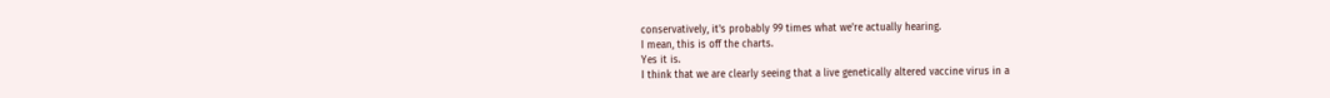conservatively, it's probably 99 times what we're actually hearing.
I mean, this is off the charts.
Yes it is.
I think that we are clearly seeing that a live genetically altered vaccine virus in a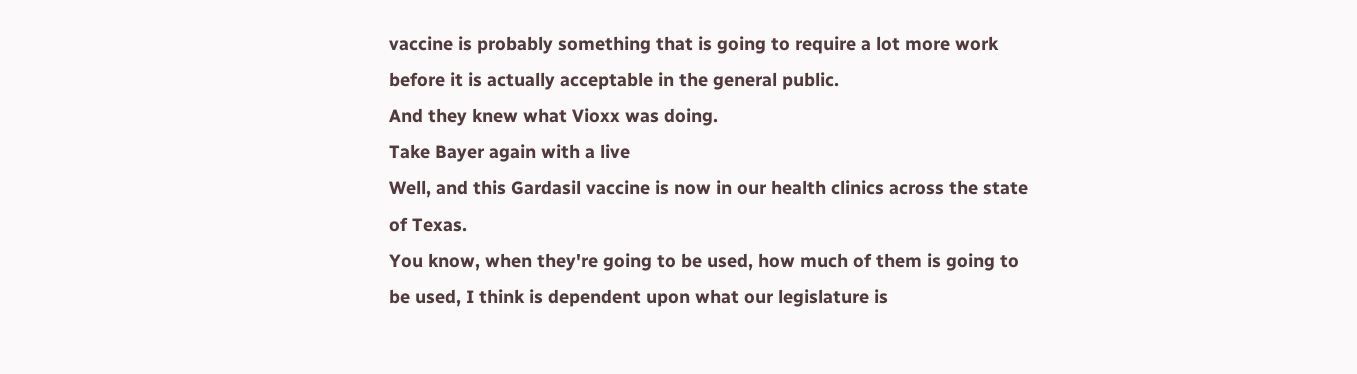vaccine is probably something that is going to require a lot more work before it is actually acceptable in the general public.
And they knew what Vioxx was doing.
Take Bayer again with a live
Well, and this Gardasil vaccine is now in our health clinics across the state of Texas.
You know, when they're going to be used, how much of them is going to be used, I think is dependent upon what our legislature is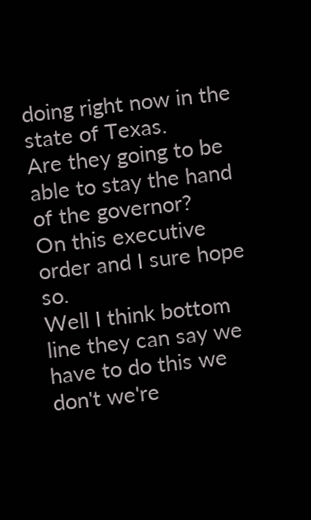doing right now in the state of Texas.
Are they going to be able to stay the hand of the governor?
On this executive order and I sure hope so.
Well I think bottom line they can say we have to do this we don't we're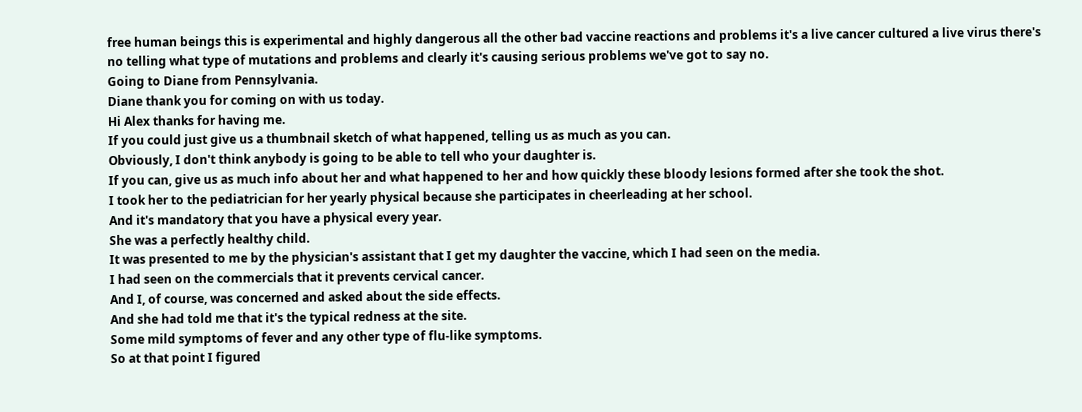free human beings this is experimental and highly dangerous all the other bad vaccine reactions and problems it's a live cancer cultured a live virus there's no telling what type of mutations and problems and clearly it's causing serious problems we've got to say no.
Going to Diane from Pennsylvania.
Diane thank you for coming on with us today.
Hi Alex thanks for having me.
If you could just give us a thumbnail sketch of what happened, telling us as much as you can.
Obviously, I don't think anybody is going to be able to tell who your daughter is.
If you can, give us as much info about her and what happened to her and how quickly these bloody lesions formed after she took the shot.
I took her to the pediatrician for her yearly physical because she participates in cheerleading at her school.
And it's mandatory that you have a physical every year.
She was a perfectly healthy child.
It was presented to me by the physician's assistant that I get my daughter the vaccine, which I had seen on the media.
I had seen on the commercials that it prevents cervical cancer.
And I, of course, was concerned and asked about the side effects.
And she had told me that it's the typical redness at the site.
Some mild symptoms of fever and any other type of flu-like symptoms.
So at that point I figured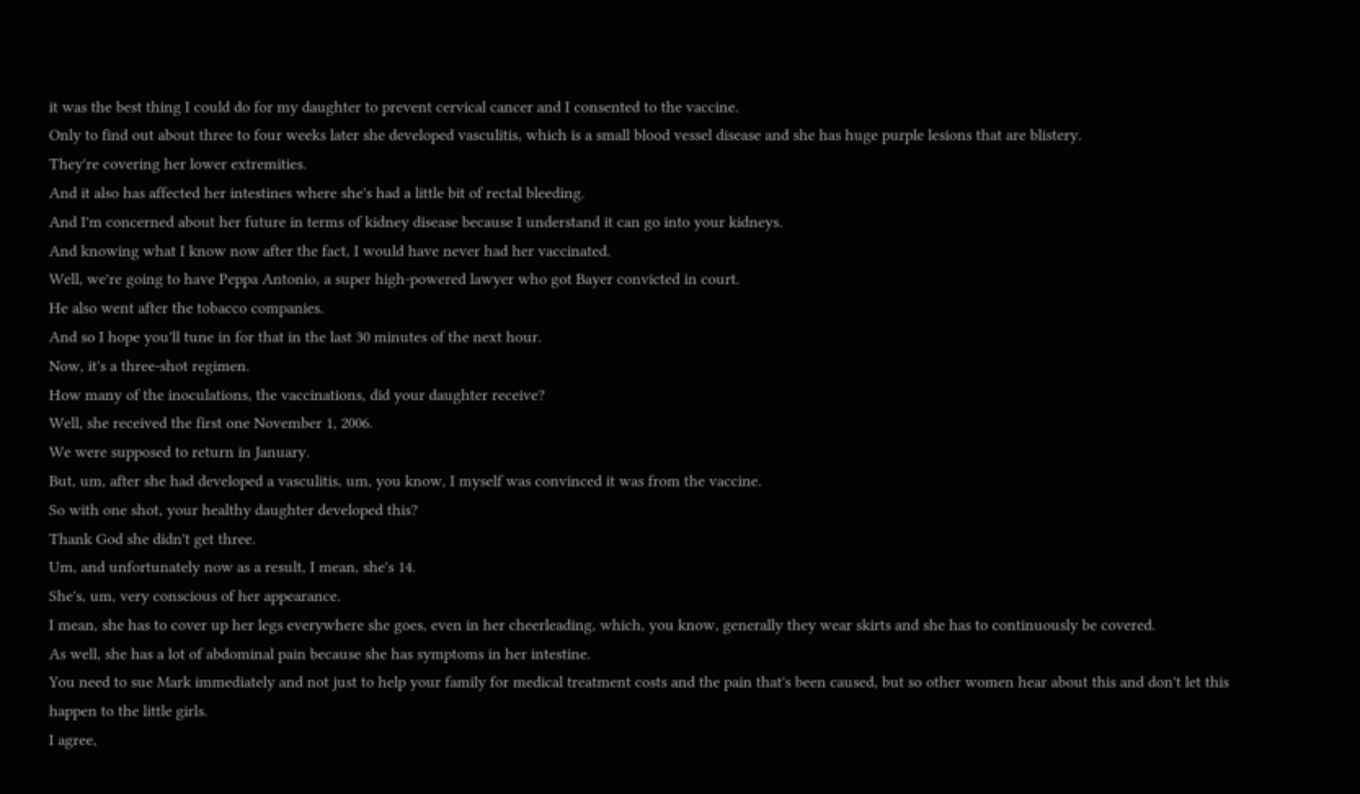it was the best thing I could do for my daughter to prevent cervical cancer and I consented to the vaccine.
Only to find out about three to four weeks later she developed vasculitis, which is a small blood vessel disease and she has huge purple lesions that are blistery.
They're covering her lower extremities.
And it also has affected her intestines where she's had a little bit of rectal bleeding.
And I'm concerned about her future in terms of kidney disease because I understand it can go into your kidneys.
And knowing what I know now after the fact, I would have never had her vaccinated.
Well, we're going to have Peppa Antonio, a super high-powered lawyer who got Bayer convicted in court.
He also went after the tobacco companies.
And so I hope you'll tune in for that in the last 30 minutes of the next hour.
Now, it's a three-shot regimen.
How many of the inoculations, the vaccinations, did your daughter receive?
Well, she received the first one November 1, 2006.
We were supposed to return in January.
But, um, after she had developed a vasculitis, um, you know, I myself was convinced it was from the vaccine.
So with one shot, your healthy daughter developed this?
Thank God she didn't get three.
Um, and unfortunately now as a result, I mean, she's 14.
She's, um, very conscious of her appearance.
I mean, she has to cover up her legs everywhere she goes, even in her cheerleading, which, you know, generally they wear skirts and she has to continuously be covered.
As well, she has a lot of abdominal pain because she has symptoms in her intestine.
You need to sue Mark immediately and not just to help your family for medical treatment costs and the pain that's been caused, but so other women hear about this and don't let this happen to the little girls.
I agree,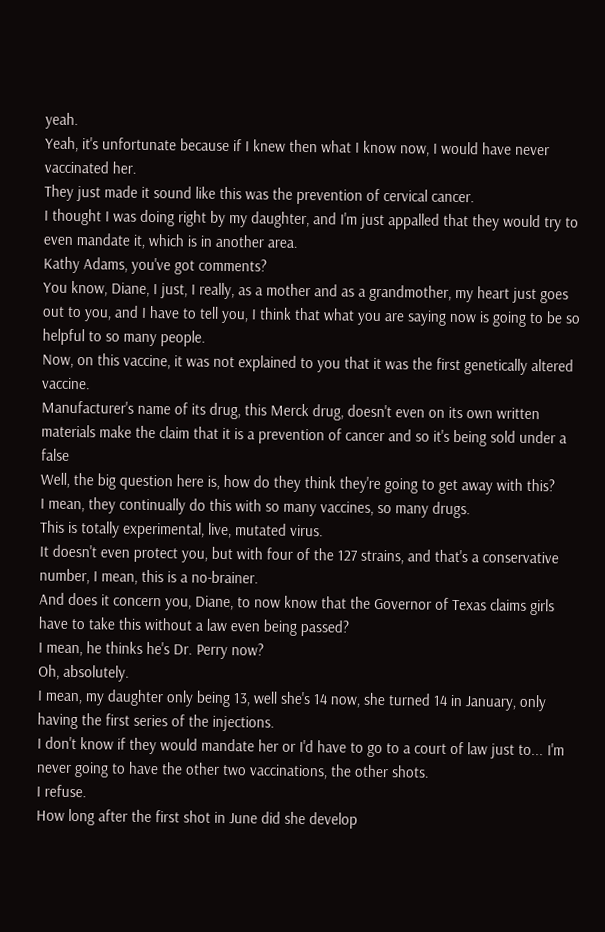yeah.
Yeah, it's unfortunate because if I knew then what I know now, I would have never vaccinated her.
They just made it sound like this was the prevention of cervical cancer.
I thought I was doing right by my daughter, and I'm just appalled that they would try to even mandate it, which is in another area.
Kathy Adams, you've got comments?
You know, Diane, I just, I really, as a mother and as a grandmother, my heart just goes out to you, and I have to tell you, I think that what you are saying now is going to be so helpful to so many people.
Now, on this vaccine, it was not explained to you that it was the first genetically altered vaccine.
Manufacturer's name of its drug, this Merck drug, doesn't even on its own written materials make the claim that it is a prevention of cancer and so it's being sold under a false
Well, the big question here is, how do they think they're going to get away with this?
I mean, they continually do this with so many vaccines, so many drugs.
This is totally experimental, live, mutated virus.
It doesn't even protect you, but with four of the 127 strains, and that's a conservative number, I mean, this is a no-brainer.
And does it concern you, Diane, to now know that the Governor of Texas claims girls have to take this without a law even being passed?
I mean, he thinks he's Dr. Perry now?
Oh, absolutely.
I mean, my daughter only being 13, well she's 14 now, she turned 14 in January, only having the first series of the injections.
I don't know if they would mandate her or I'd have to go to a court of law just to... I'm never going to have the other two vaccinations, the other shots.
I refuse.
How long after the first shot in June did she develop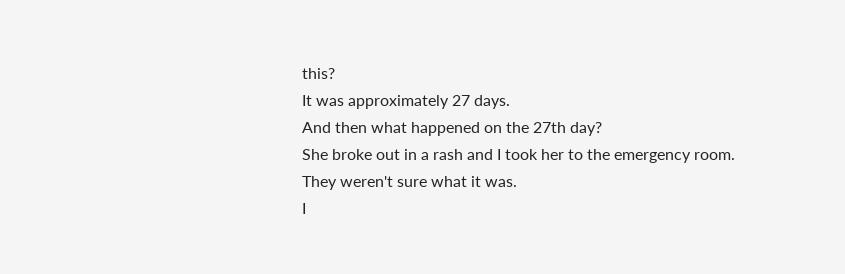this?
It was approximately 27 days.
And then what happened on the 27th day?
She broke out in a rash and I took her to the emergency room.
They weren't sure what it was.
I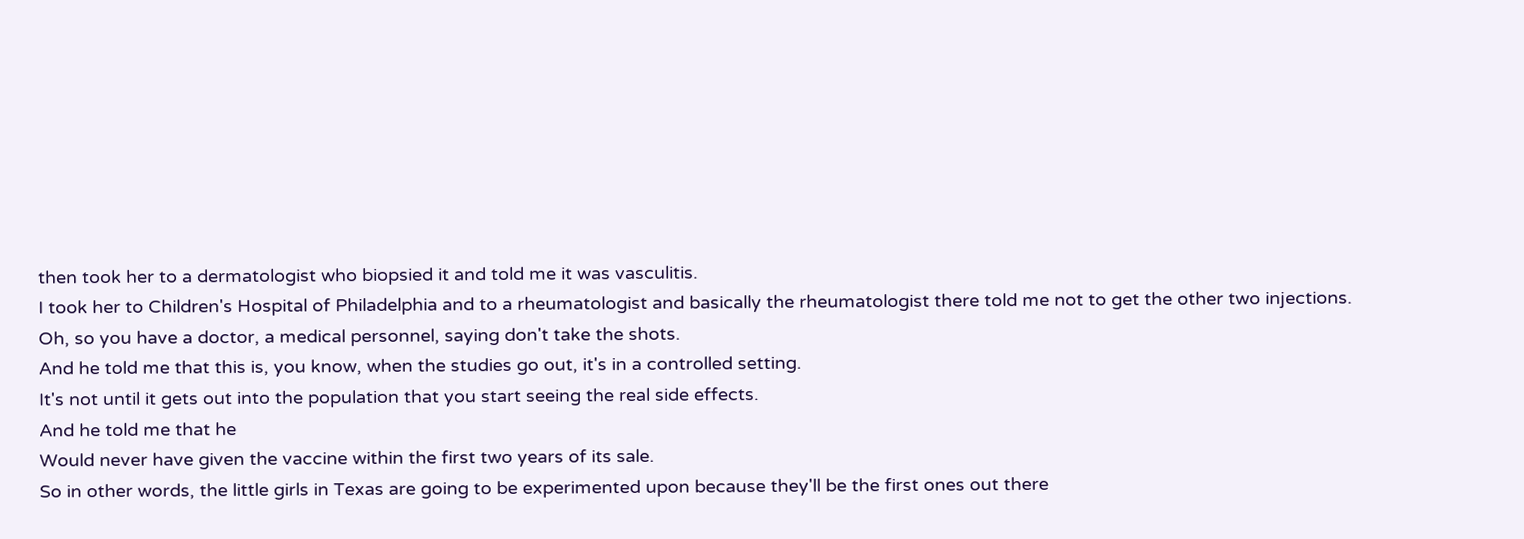then took her to a dermatologist who biopsied it and told me it was vasculitis.
I took her to Children's Hospital of Philadelphia and to a rheumatologist and basically the rheumatologist there told me not to get the other two injections.
Oh, so you have a doctor, a medical personnel, saying don't take the shots.
And he told me that this is, you know, when the studies go out, it's in a controlled setting.
It's not until it gets out into the population that you start seeing the real side effects.
And he told me that he
Would never have given the vaccine within the first two years of its sale.
So in other words, the little girls in Texas are going to be experimented upon because they'll be the first ones out there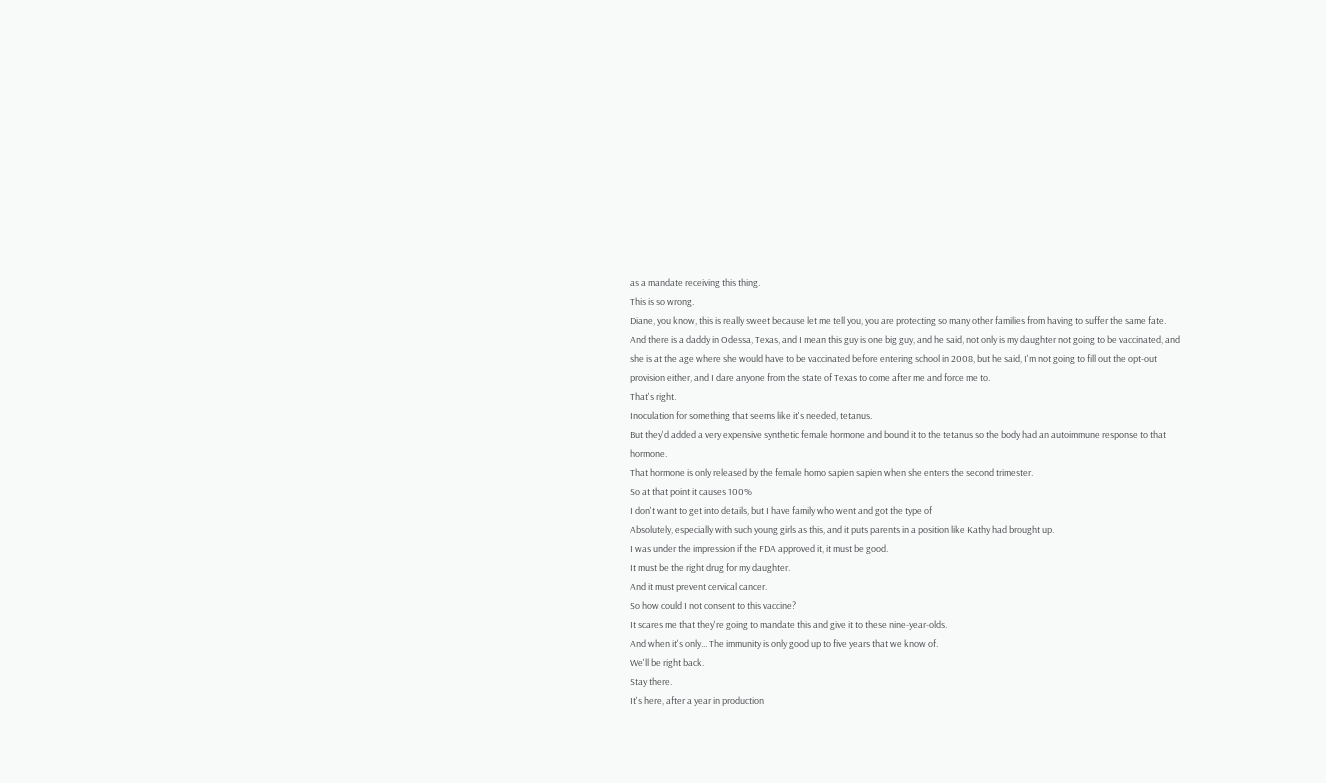as a mandate receiving this thing.
This is so wrong.
Diane, you know, this is really sweet because let me tell you, you are protecting so many other families from having to suffer the same fate.
And there is a daddy in Odessa, Texas, and I mean this guy is one big guy, and he said, not only is my daughter not going to be vaccinated, and she is at the age where she would have to be vaccinated before entering school in 2008, but he said, I'm not going to fill out the opt-out provision either, and I dare anyone from the state of Texas to come after me and force me to.
That's right.
Inoculation for something that seems like it's needed, tetanus.
But they'd added a very expensive synthetic female hormone and bound it to the tetanus so the body had an autoimmune response to that hormone.
That hormone is only released by the female homo sapien sapien when she enters the second trimester.
So at that point it causes 100%
I don't want to get into details, but I have family who went and got the type of
Absolutely, especially with such young girls as this, and it puts parents in a position like Kathy had brought up.
I was under the impression if the FDA approved it, it must be good.
It must be the right drug for my daughter.
And it must prevent cervical cancer.
So how could I not consent to this vaccine?
It scares me that they're going to mandate this and give it to these nine-year-olds.
And when it's only... The immunity is only good up to five years that we know of.
We'll be right back.
Stay there.
It's here, after a year in production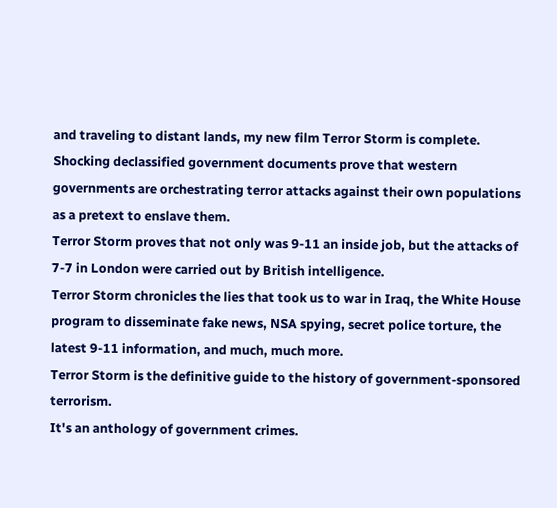and traveling to distant lands, my new film Terror Storm is complete.
Shocking declassified government documents prove that western governments are orchestrating terror attacks against their own populations as a pretext to enslave them.
Terror Storm proves that not only was 9-11 an inside job, but the attacks of 7-7 in London were carried out by British intelligence.
Terror Storm chronicles the lies that took us to war in Iraq, the White House program to disseminate fake news, NSA spying, secret police torture, the latest 9-11 information, and much, much more.
Terror Storm is the definitive guide to the history of government-sponsored terrorism.
It's an anthology of government crimes.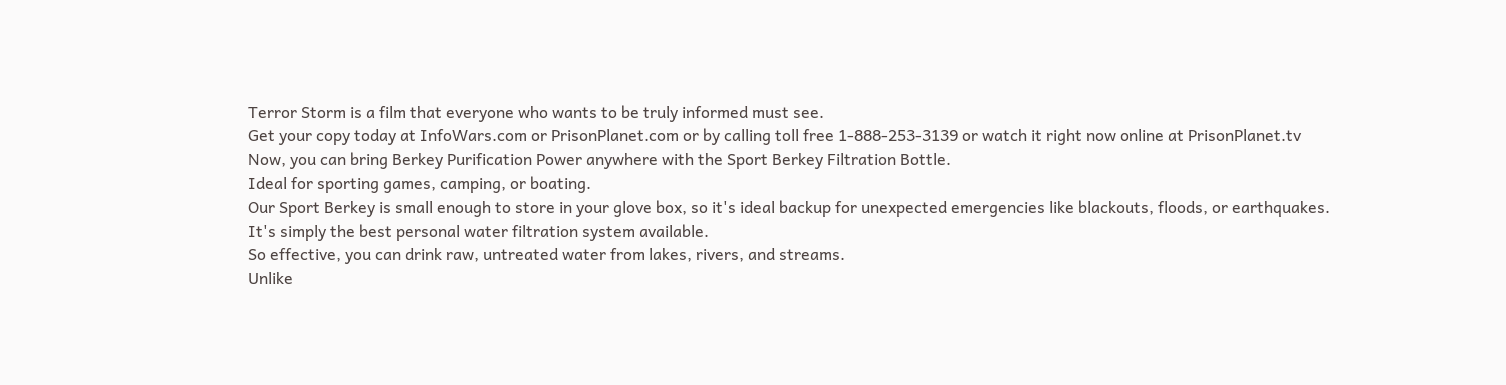Terror Storm is a film that everyone who wants to be truly informed must see.
Get your copy today at InfoWars.com or PrisonPlanet.com or by calling toll free 1-888-253-3139 or watch it right now online at PrisonPlanet.tv
Now, you can bring Berkey Purification Power anywhere with the Sport Berkey Filtration Bottle.
Ideal for sporting games, camping, or boating.
Our Sport Berkey is small enough to store in your glove box, so it's ideal backup for unexpected emergencies like blackouts, floods, or earthquakes.
It's simply the best personal water filtration system available.
So effective, you can drink raw, untreated water from lakes, rivers, and streams.
Unlike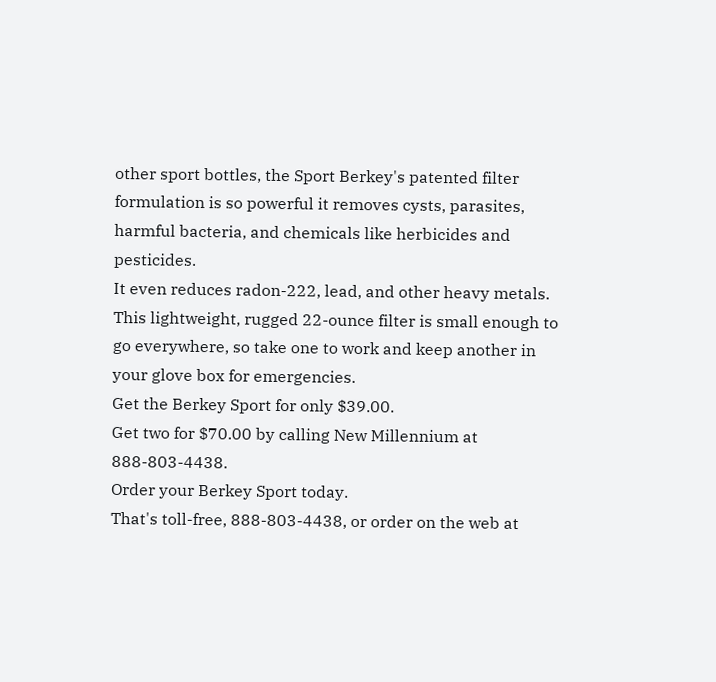other sport bottles, the Sport Berkey's patented filter formulation is so powerful it removes cysts, parasites, harmful bacteria, and chemicals like herbicides and pesticides.
It even reduces radon-222, lead, and other heavy metals.
This lightweight, rugged 22-ounce filter is small enough to go everywhere, so take one to work and keep another in your glove box for emergencies.
Get the Berkey Sport for only $39.00.
Get two for $70.00 by calling New Millennium at 888-803-4438.
Order your Berkey Sport today.
That's toll-free, 888-803-4438, or order on the web at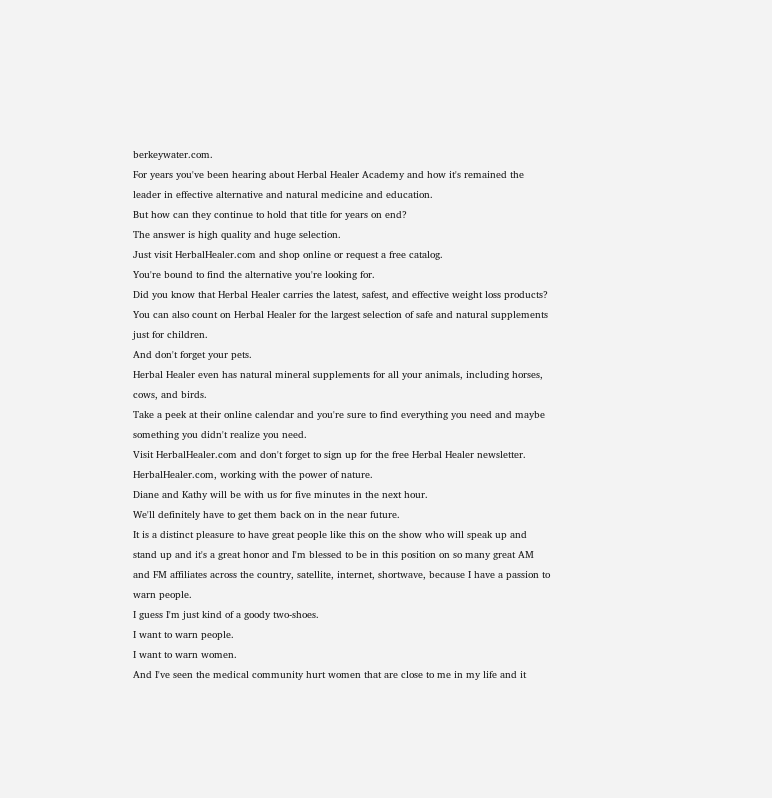berkeywater.com.
For years you've been hearing about Herbal Healer Academy and how it's remained the leader in effective alternative and natural medicine and education.
But how can they continue to hold that title for years on end?
The answer is high quality and huge selection.
Just visit HerbalHealer.com and shop online or request a free catalog.
You're bound to find the alternative you're looking for.
Did you know that Herbal Healer carries the latest, safest, and effective weight loss products?
You can also count on Herbal Healer for the largest selection of safe and natural supplements just for children.
And don't forget your pets.
Herbal Healer even has natural mineral supplements for all your animals, including horses, cows, and birds.
Take a peek at their online calendar and you're sure to find everything you need and maybe something you didn't realize you need.
Visit HerbalHealer.com and don't forget to sign up for the free Herbal Healer newsletter.
HerbalHealer.com, working with the power of nature.
Diane and Kathy will be with us for five minutes in the next hour.
We'll definitely have to get them back on in the near future.
It is a distinct pleasure to have great people like this on the show who will speak up and stand up and it's a great honor and I'm blessed to be in this position on so many great AM and FM affiliates across the country, satellite, internet, shortwave, because I have a passion to warn people.
I guess I'm just kind of a goody two-shoes.
I want to warn people.
I want to warn women.
And I've seen the medical community hurt women that are close to me in my life and it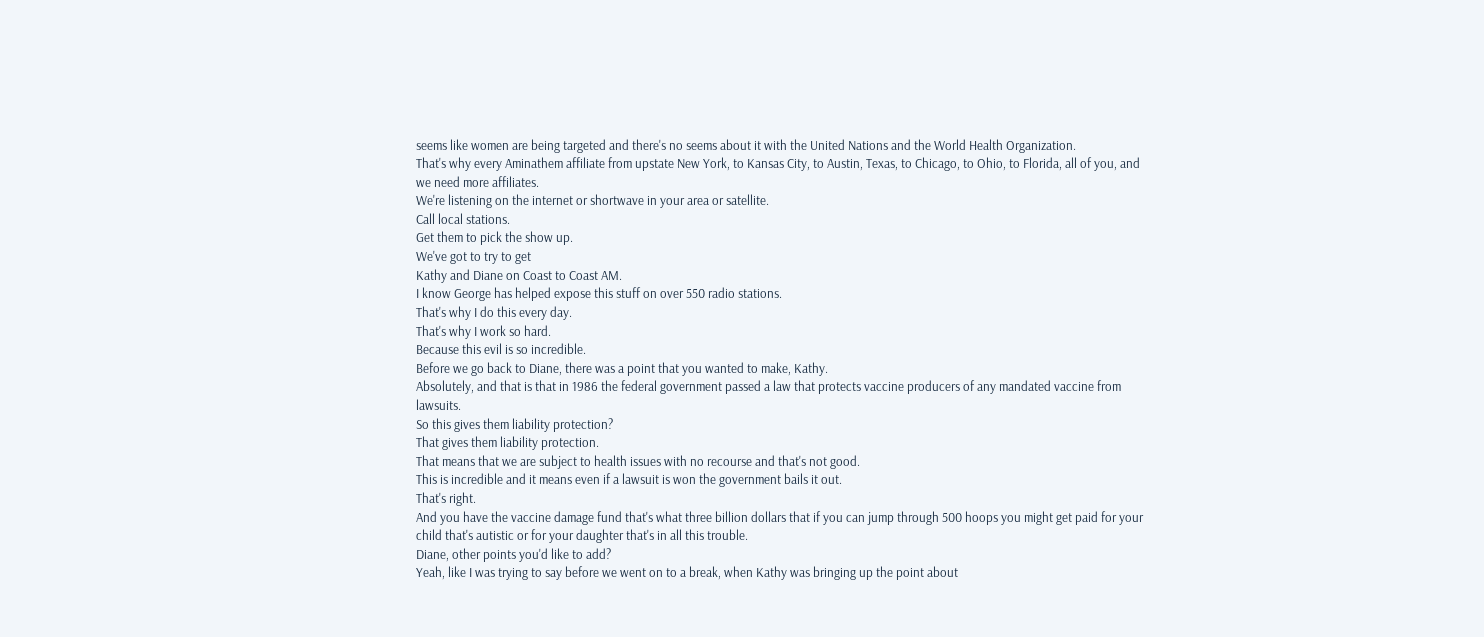seems like women are being targeted and there's no seems about it with the United Nations and the World Health Organization.
That's why every Aminathem affiliate from upstate New York, to Kansas City, to Austin, Texas, to Chicago, to Ohio, to Florida, all of you, and we need more affiliates.
We're listening on the internet or shortwave in your area or satellite.
Call local stations.
Get them to pick the show up.
We've got to try to get
Kathy and Diane on Coast to Coast AM.
I know George has helped expose this stuff on over 550 radio stations.
That's why I do this every day.
That's why I work so hard.
Because this evil is so incredible.
Before we go back to Diane, there was a point that you wanted to make, Kathy.
Absolutely, and that is that in 1986 the federal government passed a law that protects vaccine producers of any mandated vaccine from lawsuits.
So this gives them liability protection?
That gives them liability protection.
That means that we are subject to health issues with no recourse and that's not good.
This is incredible and it means even if a lawsuit is won the government bails it out.
That's right.
And you have the vaccine damage fund that's what three billion dollars that if you can jump through 500 hoops you might get paid for your child that's autistic or for your daughter that's in all this trouble.
Diane, other points you'd like to add?
Yeah, like I was trying to say before we went on to a break, when Kathy was bringing up the point about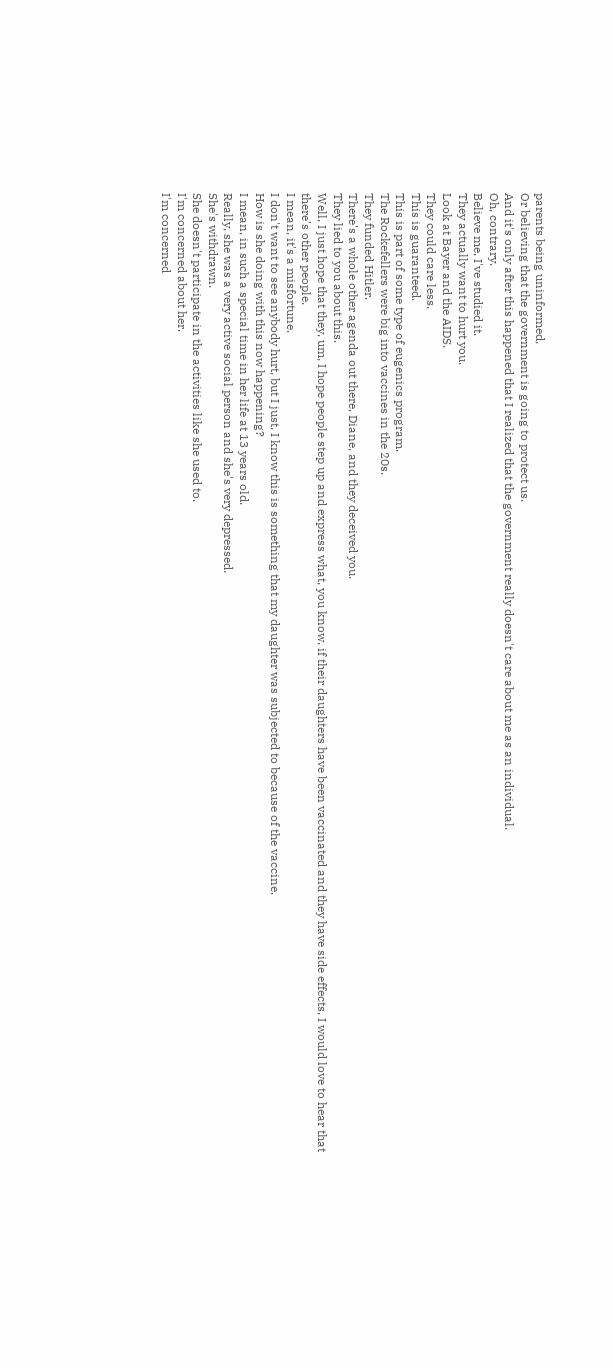parents being uninformed,
Or believing that the government is going to protect us.
And it's only after this happened that I realized that the government really doesn't care about me as an individual.
Oh, contrary.
Believe me, I've studied it.
They actually want to hurt you.
Look at Bayer and the AIDS.
They could care less.
This is guaranteed.
This is part of some type of eugenics program.
The Rockefellers were big into vaccines in the 20s.
They funded Hitler.
There's a whole other agenda out there, Diane, and they deceived you.
They lied to you about this.
Well, I just hope that they, um, I hope people step up and express what, you know, if their daughters have been vaccinated and they have side effects, I would love to hear that there's other people.
I mean, it's a misfortune.
I don't want to see anybody hurt, but I just, I know this is something that my daughter was subjected to because of the vaccine.
How is she doing with this now happening?
I mean, in such a special time in her life at 13 years old.
Really, she was a very active social person and she's very depressed.
She's withdrawn.
She doesn't participate in the activities like she used to.
I'm concerned about her.
I'm concerned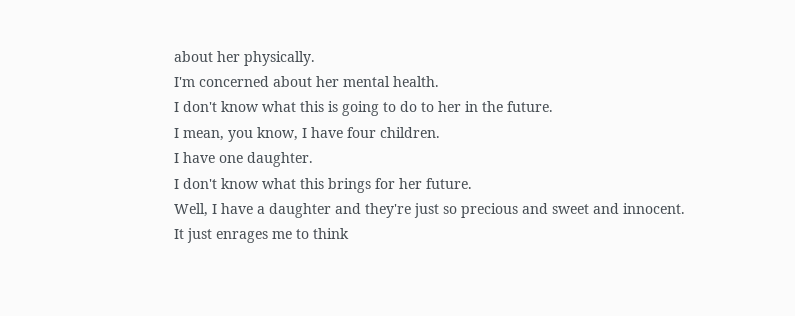about her physically.
I'm concerned about her mental health.
I don't know what this is going to do to her in the future.
I mean, you know, I have four children.
I have one daughter.
I don't know what this brings for her future.
Well, I have a daughter and they're just so precious and sweet and innocent.
It just enrages me to think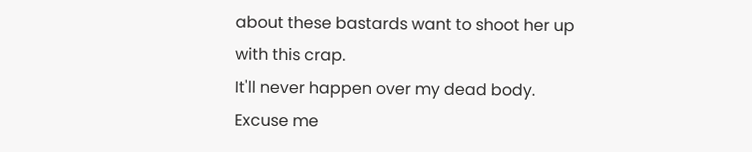about these bastards want to shoot her up with this crap.
It'll never happen over my dead body.
Excuse me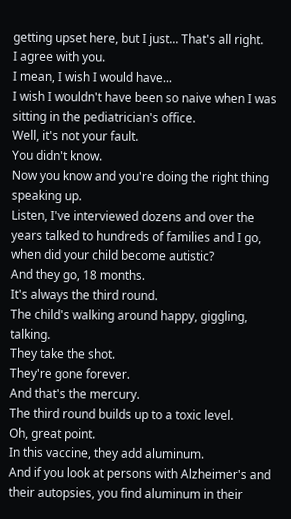getting upset here, but I just... That's all right.
I agree with you.
I mean, I wish I would have...
I wish I wouldn't have been so naive when I was sitting in the pediatrician's office.
Well, it's not your fault.
You didn't know.
Now you know and you're doing the right thing speaking up.
Listen, I've interviewed dozens and over the years talked to hundreds of families and I go, when did your child become autistic?
And they go, 18 months.
It's always the third round.
The child's walking around happy, giggling, talking.
They take the shot.
They're gone forever.
And that's the mercury.
The third round builds up to a toxic level.
Oh, great point.
In this vaccine, they add aluminum.
And if you look at persons with Alzheimer's and their autopsies, you find aluminum in their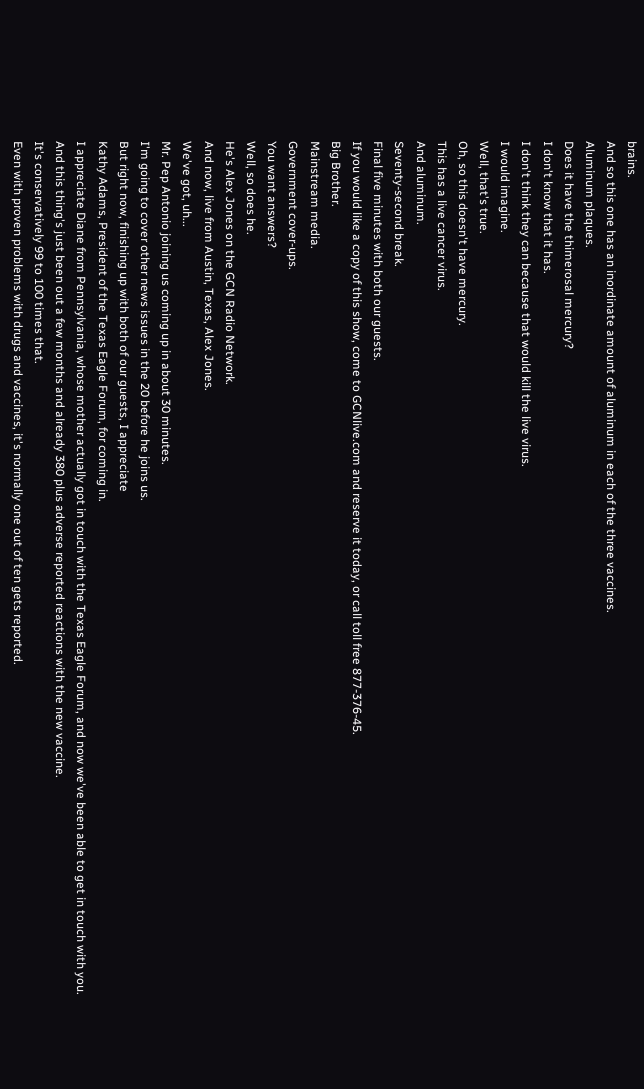brains.
And so this one has an inordinate amount of aluminum in each of the three vaccines.
Aluminum plaques.
Does it have the thimerosal mercury?
I don't know that it has.
I don't think they can because that would kill the live virus.
I would imagine.
Well, that's true.
Oh, so this doesn't have mercury.
This has a live cancer virus.
And aluminum.
Seventy-second break.
Final five minutes with both our guests.
If you would like a copy of this show, come to GCNlive.com and reserve it today, or call toll free 877-376-45.
Big Brother.
Mainstream media.
Government cover-ups.
You want answers?
Well, so does he.
He's Alex Jones on the GCN Radio Network.
And now, live from Austin, Texas, Alex Jones.
We've got, uh...
Mr. Pep Antonio joining us coming up in about 30 minutes.
I'm going to cover other news issues in the 20 before he joins us.
But right now, finishing up with both of our guests, I appreciate
Kathy Adams, President of the Texas Eagle Forum, for coming in.
I appreciate Diane from Pennsylvania, whose mother actually got in touch with the Texas Eagle Forum, and now we've been able to get in touch with you.
And this thing's just been out a few months and already 380 plus adverse reported reactions with the new vaccine.
It's conservatively 99 to 100 times that.
Even with proven problems with drugs and vaccines, it's normally one out of ten gets reported.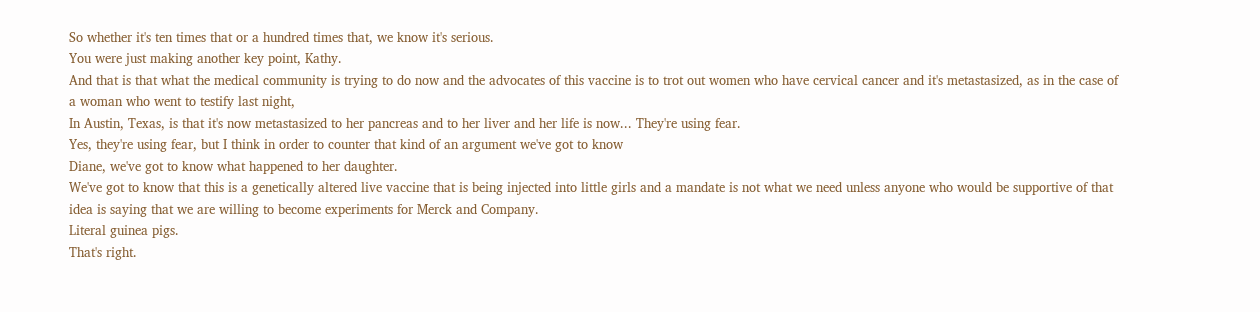So whether it's ten times that or a hundred times that, we know it's serious.
You were just making another key point, Kathy.
And that is that what the medical community is trying to do now and the advocates of this vaccine is to trot out women who have cervical cancer and it's metastasized, as in the case of a woman who went to testify last night,
In Austin, Texas, is that it's now metastasized to her pancreas and to her liver and her life is now... They're using fear.
Yes, they're using fear, but I think in order to counter that kind of an argument we've got to know
Diane, we've got to know what happened to her daughter.
We've got to know that this is a genetically altered live vaccine that is being injected into little girls and a mandate is not what we need unless anyone who would be supportive of that idea is saying that we are willing to become experiments for Merck and Company.
Literal guinea pigs.
That's right.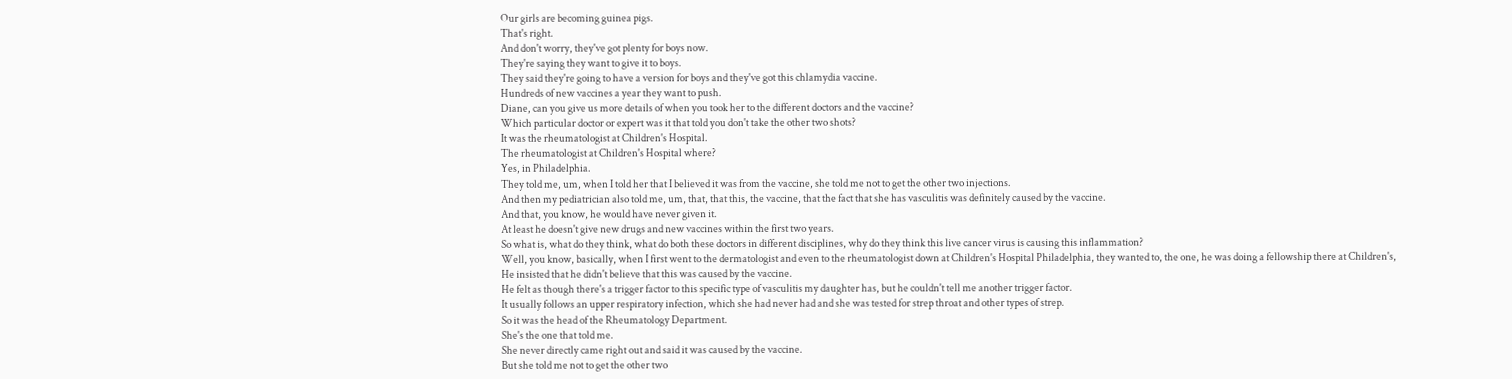Our girls are becoming guinea pigs.
That's right.
And don't worry, they've got plenty for boys now.
They're saying they want to give it to boys.
They said they're going to have a version for boys and they've got this chlamydia vaccine.
Hundreds of new vaccines a year they want to push.
Diane, can you give us more details of when you took her to the different doctors and the vaccine?
Which particular doctor or expert was it that told you don't take the other two shots?
It was the rheumatologist at Children's Hospital.
The rheumatologist at Children's Hospital where?
Yes, in Philadelphia.
They told me, um, when I told her that I believed it was from the vaccine, she told me not to get the other two injections.
And then my pediatrician also told me, um, that, that this, the vaccine, that the fact that she has vasculitis was definitely caused by the vaccine.
And that, you know, he would have never given it.
At least he doesn't give new drugs and new vaccines within the first two years.
So what is, what do they think, what do both these doctors in different disciplines, why do they think this live cancer virus is causing this inflammation?
Well, you know, basically, when I first went to the dermatologist and even to the rheumatologist down at Children's Hospital Philadelphia, they wanted to, the one, he was doing a fellowship there at Children's,
He insisted that he didn't believe that this was caused by the vaccine.
He felt as though there's a trigger factor to this specific type of vasculitis my daughter has, but he couldn't tell me another trigger factor.
It usually follows an upper respiratory infection, which she had never had and she was tested for strep throat and other types of strep.
So it was the head of the Rheumatology Department.
She's the one that told me.
She never directly came right out and said it was caused by the vaccine.
But she told me not to get the other two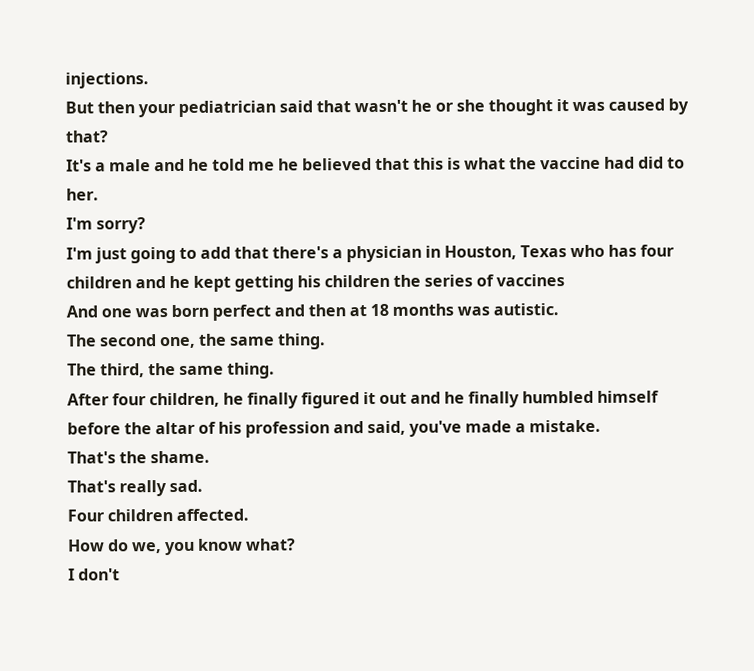injections.
But then your pediatrician said that wasn't he or she thought it was caused by that?
It's a male and he told me he believed that this is what the vaccine had did to her.
I'm sorry?
I'm just going to add that there's a physician in Houston, Texas who has four children and he kept getting his children the series of vaccines
And one was born perfect and then at 18 months was autistic.
The second one, the same thing.
The third, the same thing.
After four children, he finally figured it out and he finally humbled himself before the altar of his profession and said, you've made a mistake.
That's the shame.
That's really sad.
Four children affected.
How do we, you know what?
I don't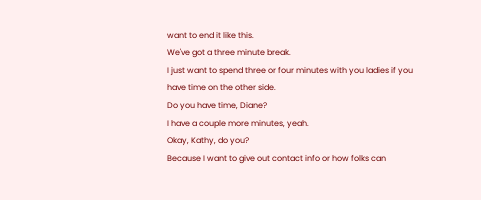want to end it like this.
We've got a three minute break.
I just want to spend three or four minutes with you ladies if you have time on the other side.
Do you have time, Diane?
I have a couple more minutes, yeah.
Okay, Kathy, do you?
Because I want to give out contact info or how folks can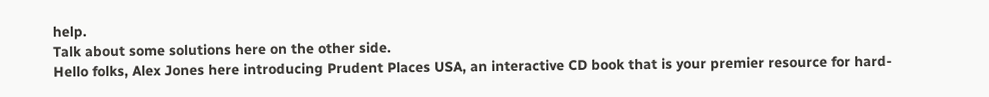help.
Talk about some solutions here on the other side.
Hello folks, Alex Jones here introducing Prudent Places USA, an interactive CD book that is your premier resource for hard-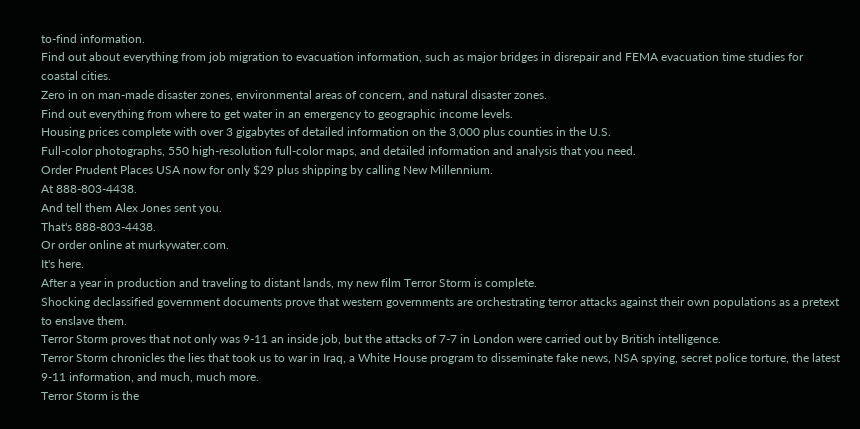to-find information.
Find out about everything from job migration to evacuation information, such as major bridges in disrepair and FEMA evacuation time studies for coastal cities.
Zero in on man-made disaster zones, environmental areas of concern, and natural disaster zones.
Find out everything from where to get water in an emergency to geographic income levels.
Housing prices complete with over 3 gigabytes of detailed information on the 3,000 plus counties in the U.S.
Full-color photographs, 550 high-resolution full-color maps, and detailed information and analysis that you need.
Order Prudent Places USA now for only $29 plus shipping by calling New Millennium.
At 888-803-4438.
And tell them Alex Jones sent you.
That's 888-803-4438.
Or order online at murkywater.com.
It's here.
After a year in production and traveling to distant lands, my new film Terror Storm is complete.
Shocking declassified government documents prove that western governments are orchestrating terror attacks against their own populations as a pretext to enslave them.
Terror Storm proves that not only was 9-11 an inside job, but the attacks of 7-7 in London were carried out by British intelligence.
Terror Storm chronicles the lies that took us to war in Iraq, a White House program to disseminate fake news, NSA spying, secret police torture, the latest 9-11 information, and much, much more.
Terror Storm is the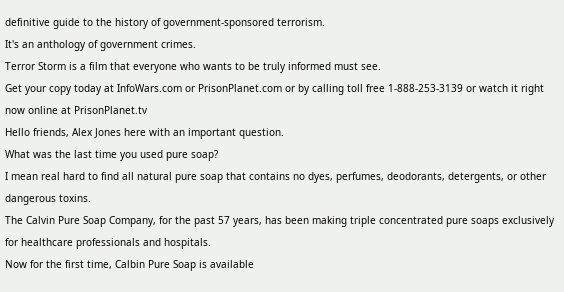definitive guide to the history of government-sponsored terrorism.
It's an anthology of government crimes.
Terror Storm is a film that everyone who wants to be truly informed must see.
Get your copy today at InfoWars.com or PrisonPlanet.com or by calling toll free 1-888-253-3139 or watch it right now online at PrisonPlanet.tv
Hello friends, Alex Jones here with an important question.
What was the last time you used pure soap?
I mean real hard to find all natural pure soap that contains no dyes, perfumes, deodorants, detergents, or other dangerous toxins.
The Calvin Pure Soap Company, for the past 57 years, has been making triple concentrated pure soaps exclusively for healthcare professionals and hospitals.
Now for the first time, Calbin Pure Soap is available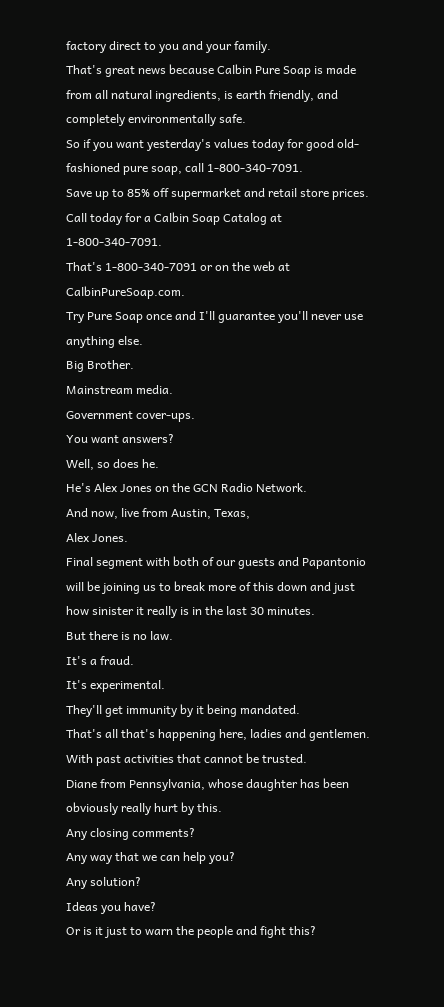factory direct to you and your family.
That's great news because Calbin Pure Soap is made from all natural ingredients, is earth friendly, and completely environmentally safe.
So if you want yesterday's values today for good old-fashioned pure soap, call 1-800-340-7091.
Save up to 85% off supermarket and retail store prices.
Call today for a Calbin Soap Catalog at 1-800-340-7091.
That's 1-800-340-7091 or on the web at CalbinPureSoap.com.
Try Pure Soap once and I'll guarantee you'll never use anything else.
Big Brother.
Mainstream media.
Government cover-ups.
You want answers?
Well, so does he.
He's Alex Jones on the GCN Radio Network.
And now, live from Austin, Texas,
Alex Jones.
Final segment with both of our guests and Papantonio will be joining us to break more of this down and just how sinister it really is in the last 30 minutes.
But there is no law.
It's a fraud.
It's experimental.
They'll get immunity by it being mandated.
That's all that's happening here, ladies and gentlemen.
With past activities that cannot be trusted.
Diane from Pennsylvania, whose daughter has been obviously really hurt by this.
Any closing comments?
Any way that we can help you?
Any solution?
Ideas you have?
Or is it just to warn the people and fight this?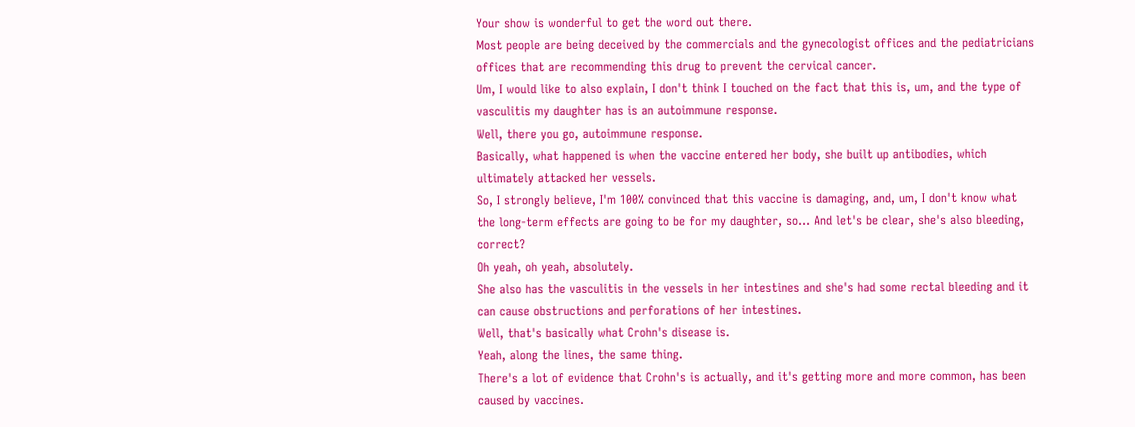Your show is wonderful to get the word out there.
Most people are being deceived by the commercials and the gynecologist offices and the pediatricians offices that are recommending this drug to prevent the cervical cancer.
Um, I would like to also explain, I don't think I touched on the fact that this is, um, and the type of vasculitis my daughter has is an autoimmune response.
Well, there you go, autoimmune response.
Basically, what happened is when the vaccine entered her body, she built up antibodies, which ultimately attacked her vessels.
So, I strongly believe, I'm 100% convinced that this vaccine is damaging, and, um, I don't know what the long-term effects are going to be for my daughter, so... And let's be clear, she's also bleeding, correct?
Oh yeah, oh yeah, absolutely.
She also has the vasculitis in the vessels in her intestines and she's had some rectal bleeding and it can cause obstructions and perforations of her intestines.
Well, that's basically what Crohn's disease is.
Yeah, along the lines, the same thing.
There's a lot of evidence that Crohn's is actually, and it's getting more and more common, has been caused by vaccines.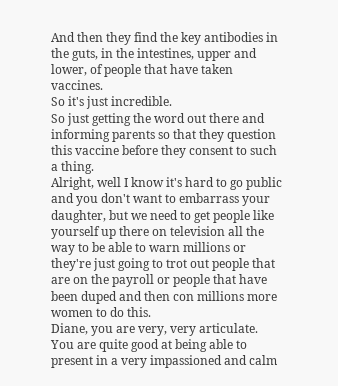And then they find the key antibodies in the guts, in the intestines, upper and lower, of people that have taken vaccines.
So it's just incredible.
So just getting the word out there and informing parents so that they question this vaccine before they consent to such a thing.
Alright, well I know it's hard to go public and you don't want to embarrass your daughter, but we need to get people like yourself up there on television all the way to be able to warn millions or they're just going to trot out people that are on the payroll or people that have been duped and then con millions more women to do this.
Diane, you are very, very articulate.
You are quite good at being able to present in a very impassioned and calm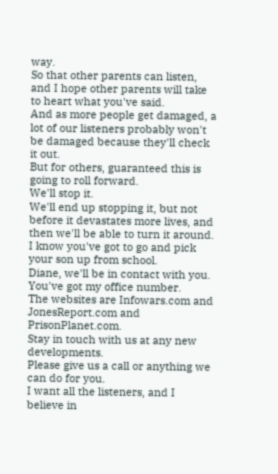way.
So that other parents can listen, and I hope other parents will take to heart what you've said.
And as more people get damaged, a lot of our listeners probably won't be damaged because they'll check it out.
But for others, guaranteed this is going to roll forward.
We'll stop it.
We'll end up stopping it, but not before it devastates more lives, and then we'll be able to turn it around.
I know you've got to go and pick your son up from school.
Diane, we'll be in contact with you.
You've got my office number.
The websites are Infowars.com and JonesReport.com and PrisonPlanet.com.
Stay in touch with us at any new developments.
Please give us a call or anything we can do for you.
I want all the listeners, and I believe in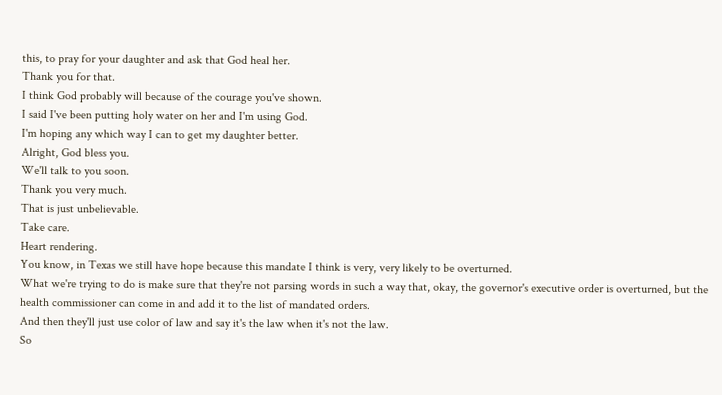this, to pray for your daughter and ask that God heal her.
Thank you for that.
I think God probably will because of the courage you've shown.
I said I've been putting holy water on her and I'm using God.
I'm hoping any which way I can to get my daughter better.
Alright, God bless you.
We'll talk to you soon.
Thank you very much.
That is just unbelievable.
Take care.
Heart rendering.
You know, in Texas we still have hope because this mandate I think is very, very likely to be overturned.
What we're trying to do is make sure that they're not parsing words in such a way that, okay, the governor's executive order is overturned, but the health commissioner can come in and add it to the list of mandated orders.
And then they'll just use color of law and say it's the law when it's not the law.
So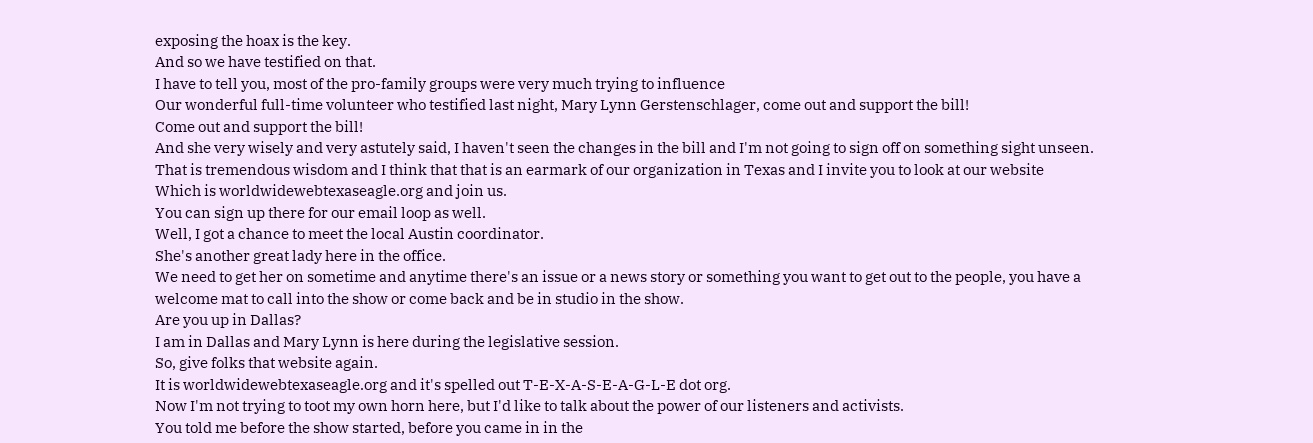exposing the hoax is the key.
And so we have testified on that.
I have to tell you, most of the pro-family groups were very much trying to influence
Our wonderful full-time volunteer who testified last night, Mary Lynn Gerstenschlager, come out and support the bill!
Come out and support the bill!
And she very wisely and very astutely said, I haven't seen the changes in the bill and I'm not going to sign off on something sight unseen.
That is tremendous wisdom and I think that that is an earmark of our organization in Texas and I invite you to look at our website
Which is worldwidewebtexaseagle.org and join us.
You can sign up there for our email loop as well.
Well, I got a chance to meet the local Austin coordinator.
She's another great lady here in the office.
We need to get her on sometime and anytime there's an issue or a news story or something you want to get out to the people, you have a welcome mat to call into the show or come back and be in studio in the show.
Are you up in Dallas?
I am in Dallas and Mary Lynn is here during the legislative session.
So, give folks that website again.
It is worldwidewebtexaseagle.org and it's spelled out T-E-X-A-S-E-A-G-L-E dot org.
Now I'm not trying to toot my own horn here, but I'd like to talk about the power of our listeners and activists.
You told me before the show started, before you came in in the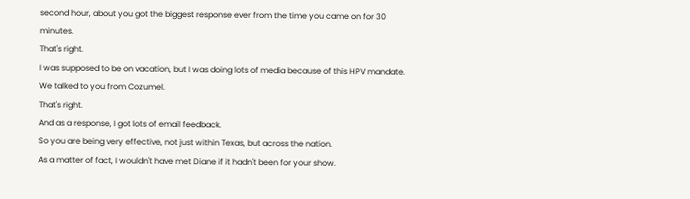second hour, about you got the biggest response ever from the time you came on for 30 minutes.
That's right.
I was supposed to be on vacation, but I was doing lots of media because of this HPV mandate.
We talked to you from Cozumel.
That's right.
And as a response, I got lots of email feedback.
So you are being very effective, not just within Texas, but across the nation.
As a matter of fact, I wouldn't have met Diane if it hadn't been for your show.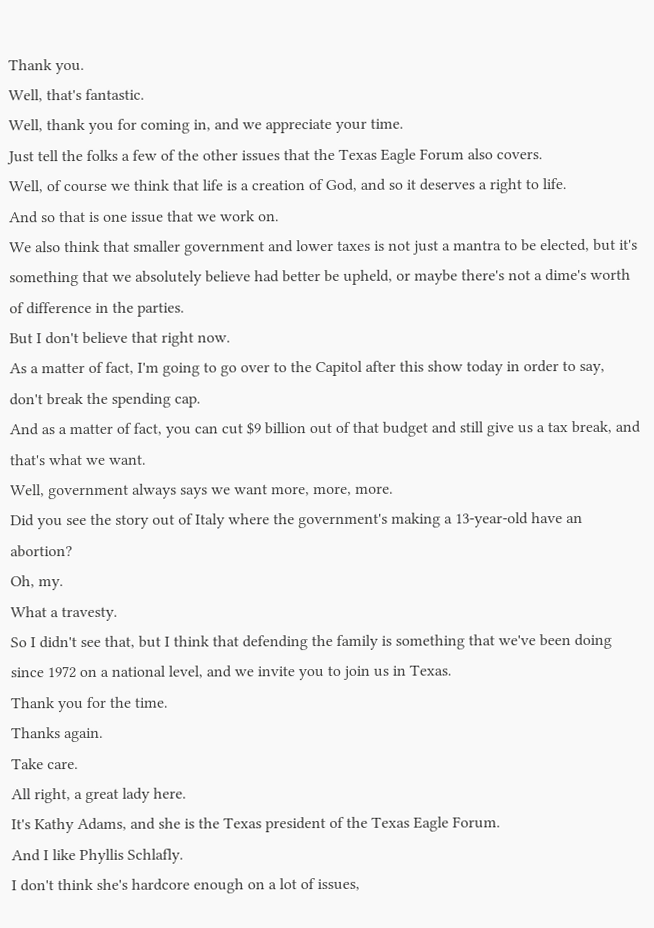Thank you.
Well, that's fantastic.
Well, thank you for coming in, and we appreciate your time.
Just tell the folks a few of the other issues that the Texas Eagle Forum also covers.
Well, of course we think that life is a creation of God, and so it deserves a right to life.
And so that is one issue that we work on.
We also think that smaller government and lower taxes is not just a mantra to be elected, but it's something that we absolutely believe had better be upheld, or maybe there's not a dime's worth of difference in the parties.
But I don't believe that right now.
As a matter of fact, I'm going to go over to the Capitol after this show today in order to say, don't break the spending cap.
And as a matter of fact, you can cut $9 billion out of that budget and still give us a tax break, and that's what we want.
Well, government always says we want more, more, more.
Did you see the story out of Italy where the government's making a 13-year-old have an abortion?
Oh, my.
What a travesty.
So I didn't see that, but I think that defending the family is something that we've been doing since 1972 on a national level, and we invite you to join us in Texas.
Thank you for the time.
Thanks again.
Take care.
All right, a great lady here.
It's Kathy Adams, and she is the Texas president of the Texas Eagle Forum.
And I like Phyllis Schlafly.
I don't think she's hardcore enough on a lot of issues,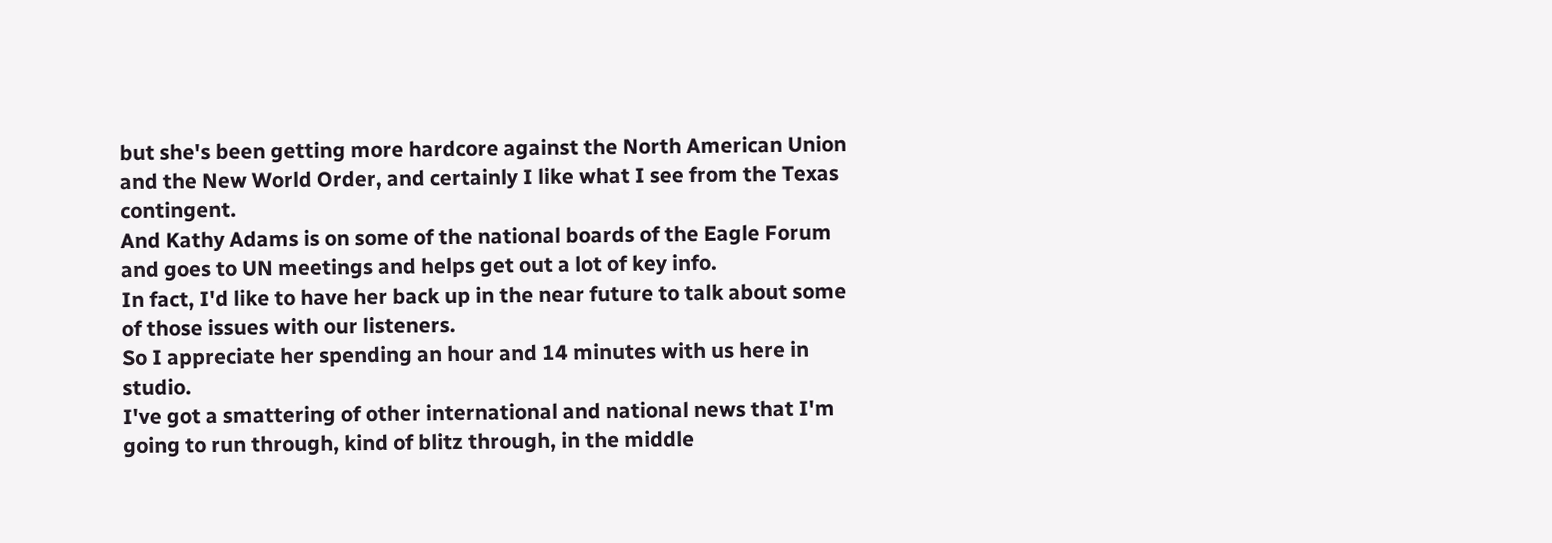but she's been getting more hardcore against the North American Union and the New World Order, and certainly I like what I see from the Texas contingent.
And Kathy Adams is on some of the national boards of the Eagle Forum and goes to UN meetings and helps get out a lot of key info.
In fact, I'd like to have her back up in the near future to talk about some of those issues with our listeners.
So I appreciate her spending an hour and 14 minutes with us here in studio.
I've got a smattering of other international and national news that I'm going to run through, kind of blitz through, in the middle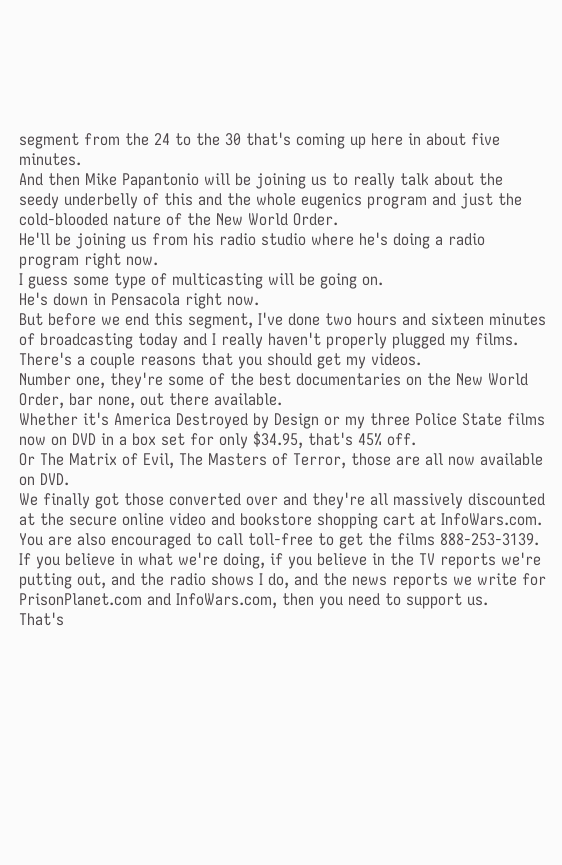segment from the 24 to the 30 that's coming up here in about five minutes.
And then Mike Papantonio will be joining us to really talk about the seedy underbelly of this and the whole eugenics program and just the cold-blooded nature of the New World Order.
He'll be joining us from his radio studio where he's doing a radio program right now.
I guess some type of multicasting will be going on.
He's down in Pensacola right now.
But before we end this segment, I've done two hours and sixteen minutes of broadcasting today and I really haven't properly plugged my films.
There's a couple reasons that you should get my videos.
Number one, they're some of the best documentaries on the New World Order, bar none, out there available.
Whether it's America Destroyed by Design or my three Police State films now on DVD in a box set for only $34.95, that's 45% off.
Or The Matrix of Evil, The Masters of Terror, those are all now available on DVD.
We finally got those converted over and they're all massively discounted at the secure online video and bookstore shopping cart at InfoWars.com.
You are also encouraged to call toll-free to get the films 888-253-3139.
If you believe in what we're doing, if you believe in the TV reports we're putting out, and the radio shows I do, and the news reports we write for PrisonPlanet.com and InfoWars.com, then you need to support us.
That's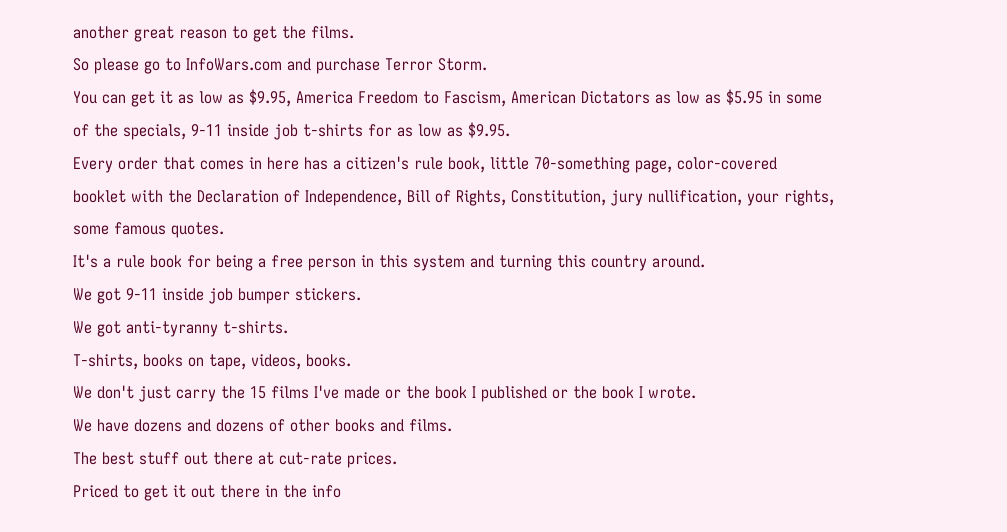another great reason to get the films.
So please go to InfoWars.com and purchase Terror Storm.
You can get it as low as $9.95, America Freedom to Fascism, American Dictators as low as $5.95 in some of the specials, 9-11 inside job t-shirts for as low as $9.95.
Every order that comes in here has a citizen's rule book, little 70-something page, color-covered booklet with the Declaration of Independence, Bill of Rights, Constitution, jury nullification, your rights, some famous quotes.
It's a rule book for being a free person in this system and turning this country around.
We got 9-11 inside job bumper stickers.
We got anti-tyranny t-shirts.
T-shirts, books on tape, videos, books.
We don't just carry the 15 films I've made or the book I published or the book I wrote.
We have dozens and dozens of other books and films.
The best stuff out there at cut-rate prices.
Priced to get it out there in the info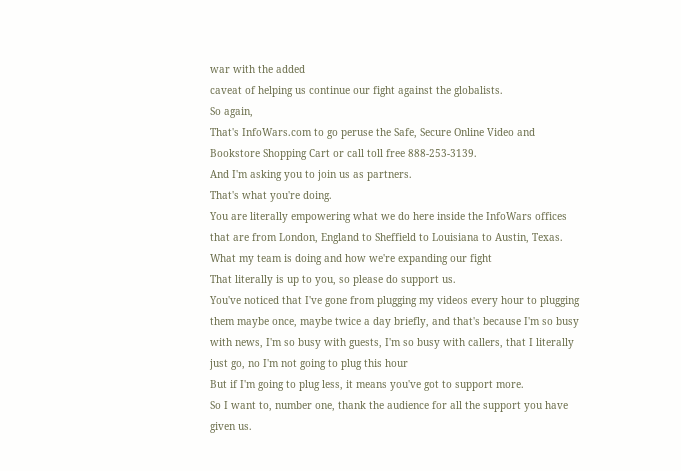war with the added
caveat of helping us continue our fight against the globalists.
So again,
That's InfoWars.com to go peruse the Safe, Secure Online Video and Bookstore Shopping Cart or call toll free 888-253-3139.
And I'm asking you to join us as partners.
That's what you're doing.
You are literally empowering what we do here inside the InfoWars offices that are from London, England to Sheffield to Louisiana to Austin, Texas.
What my team is doing and how we're expanding our fight
That literally is up to you, so please do support us.
You've noticed that I've gone from plugging my videos every hour to plugging them maybe once, maybe twice a day briefly, and that's because I'm so busy with news, I'm so busy with guests, I'm so busy with callers, that I literally just go, no I'm not going to plug this hour
But if I'm going to plug less, it means you've got to support more.
So I want to, number one, thank the audience for all the support you have given us.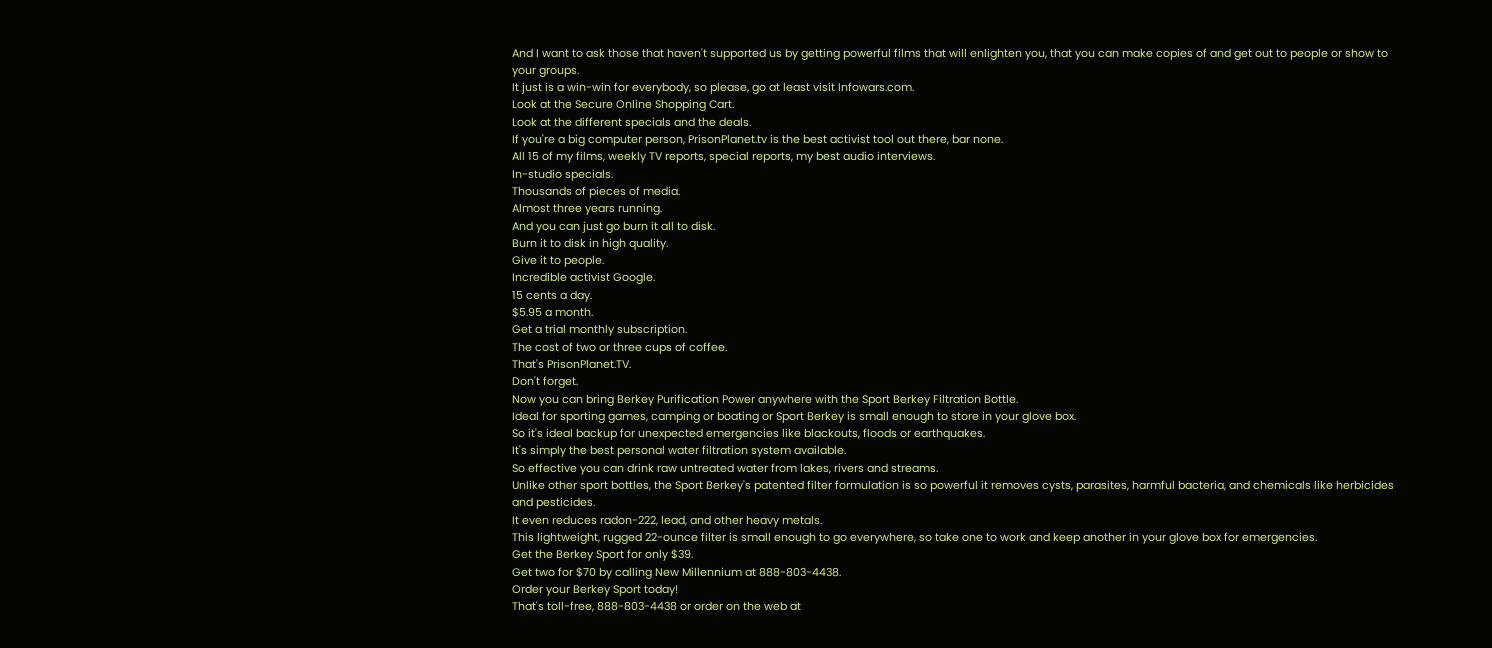And I want to ask those that haven't supported us by getting powerful films that will enlighten you, that you can make copies of and get out to people or show to your groups.
It just is a win-win for everybody, so please, go at least visit Infowars.com.
Look at the Secure Online Shopping Cart.
Look at the different specials and the deals.
If you're a big computer person, PrisonPlanet.tv is the best activist tool out there, bar none.
All 15 of my films, weekly TV reports, special reports, my best audio interviews.
In-studio specials.
Thousands of pieces of media.
Almost three years running.
And you can just go burn it all to disk.
Burn it to disk in high quality.
Give it to people.
Incredible activist Google.
15 cents a day.
$5.95 a month.
Get a trial monthly subscription.
The cost of two or three cups of coffee.
That's PrisonPlanet.TV.
Don't forget.
Now you can bring Berkey Purification Power anywhere with the Sport Berkey Filtration Bottle.
Ideal for sporting games, camping or boating or Sport Berkey is small enough to store in your glove box.
So it's ideal backup for unexpected emergencies like blackouts, floods or earthquakes.
It's simply the best personal water filtration system available.
So effective you can drink raw untreated water from lakes, rivers and streams.
Unlike other sport bottles, the Sport Berkey's patented filter formulation is so powerful it removes cysts, parasites, harmful bacteria, and chemicals like herbicides and pesticides.
It even reduces radon-222, lead, and other heavy metals.
This lightweight, rugged 22-ounce filter is small enough to go everywhere, so take one to work and keep another in your glove box for emergencies.
Get the Berkey Sport for only $39.
Get two for $70 by calling New Millennium at 888-803-4438.
Order your Berkey Sport today!
That's toll-free, 888-803-4438 or order on the web at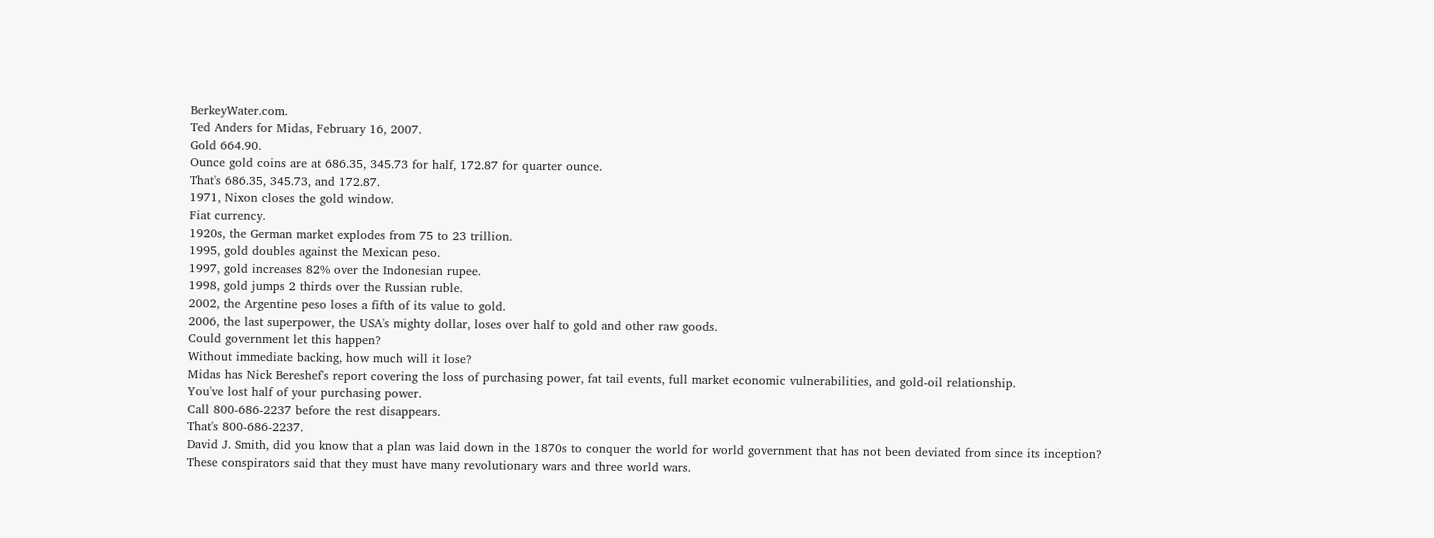BerkeyWater.com.
Ted Anders for Midas, February 16, 2007.
Gold 664.90.
Ounce gold coins are at 686.35, 345.73 for half, 172.87 for quarter ounce.
That's 686.35, 345.73, and 172.87.
1971, Nixon closes the gold window.
Fiat currency.
1920s, the German market explodes from 75 to 23 trillion.
1995, gold doubles against the Mexican peso.
1997, gold increases 82% over the Indonesian rupee.
1998, gold jumps 2 thirds over the Russian ruble.
2002, the Argentine peso loses a fifth of its value to gold.
2006, the last superpower, the USA's mighty dollar, loses over half to gold and other raw goods.
Could government let this happen?
Without immediate backing, how much will it lose?
Midas has Nick Bereshef's report covering the loss of purchasing power, fat tail events, full market economic vulnerabilities, and gold-oil relationship.
You've lost half of your purchasing power.
Call 800-686-2237 before the rest disappears.
That's 800-686-2237.
David J. Smith, did you know that a plan was laid down in the 1870s to conquer the world for world government that has not been deviated from since its inception?
These conspirators said that they must have many revolutionary wars and three world wars.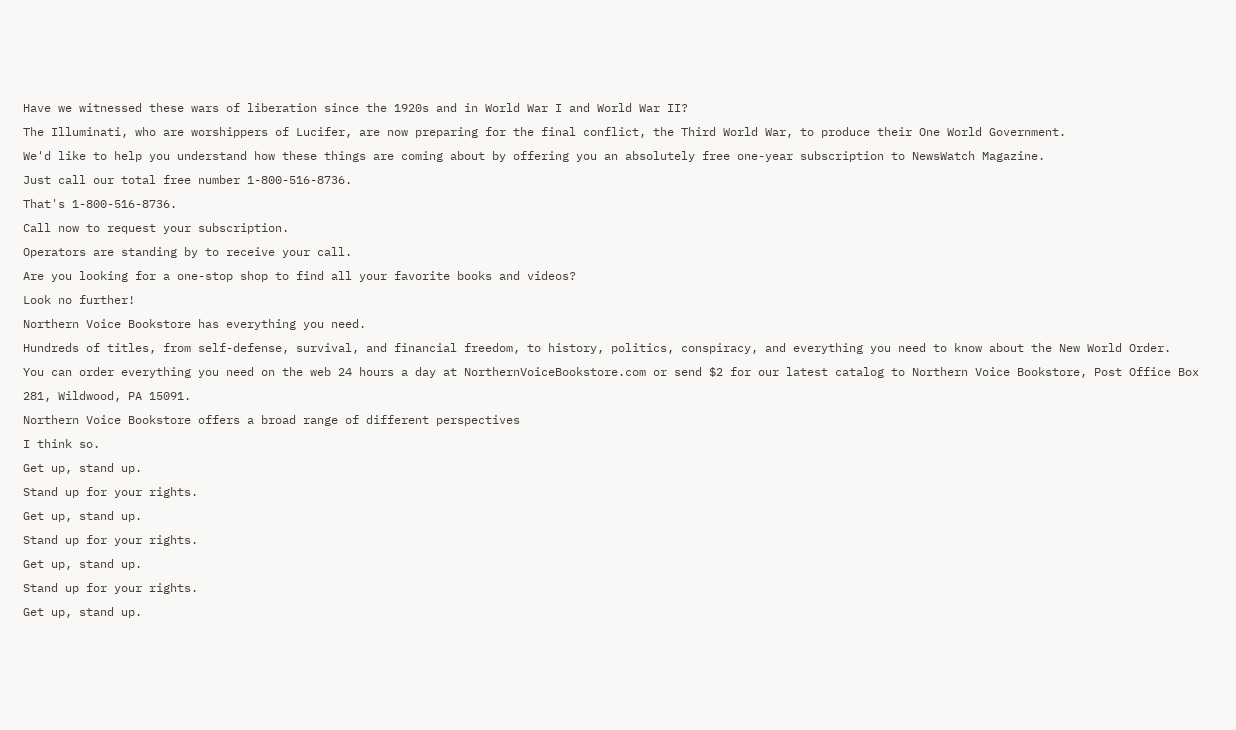Have we witnessed these wars of liberation since the 1920s and in World War I and World War II?
The Illuminati, who are worshippers of Lucifer, are now preparing for the final conflict, the Third World War, to produce their One World Government.
We'd like to help you understand how these things are coming about by offering you an absolutely free one-year subscription to NewsWatch Magazine.
Just call our total free number 1-800-516-8736.
That's 1-800-516-8736.
Call now to request your subscription.
Operators are standing by to receive your call.
Are you looking for a one-stop shop to find all your favorite books and videos?
Look no further!
Northern Voice Bookstore has everything you need.
Hundreds of titles, from self-defense, survival, and financial freedom, to history, politics, conspiracy, and everything you need to know about the New World Order.
You can order everything you need on the web 24 hours a day at NorthernVoiceBookstore.com or send $2 for our latest catalog to Northern Voice Bookstore, Post Office Box 281, Wildwood, PA 15091.
Northern Voice Bookstore offers a broad range of different perspectives
I think so.
Get up, stand up.
Stand up for your rights.
Get up, stand up.
Stand up for your rights.
Get up, stand up.
Stand up for your rights.
Get up, stand up.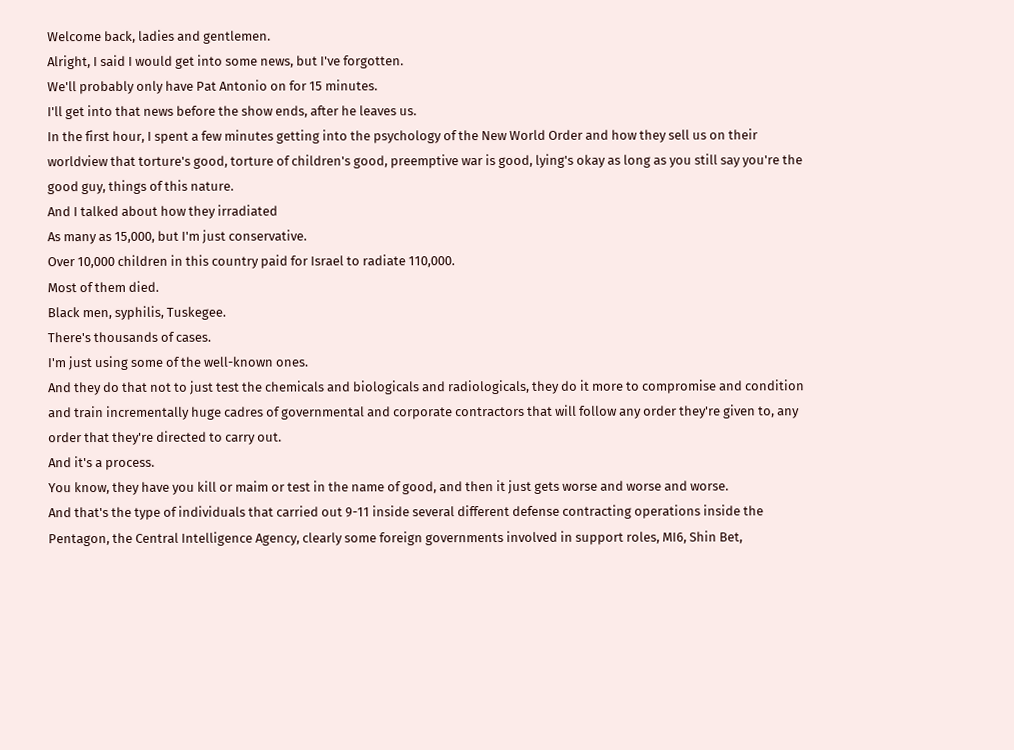Welcome back, ladies and gentlemen.
Alright, I said I would get into some news, but I've forgotten.
We'll probably only have Pat Antonio on for 15 minutes.
I'll get into that news before the show ends, after he leaves us.
In the first hour, I spent a few minutes getting into the psychology of the New World Order and how they sell us on their worldview that torture's good, torture of children's good, preemptive war is good, lying's okay as long as you still say you're the good guy, things of this nature.
And I talked about how they irradiated
As many as 15,000, but I'm just conservative.
Over 10,000 children in this country paid for Israel to radiate 110,000.
Most of them died.
Black men, syphilis, Tuskegee.
There's thousands of cases.
I'm just using some of the well-known ones.
And they do that not to just test the chemicals and biologicals and radiologicals, they do it more to compromise and condition and train incrementally huge cadres of governmental and corporate contractors that will follow any order they're given to, any order that they're directed to carry out.
And it's a process.
You know, they have you kill or maim or test in the name of good, and then it just gets worse and worse and worse.
And that's the type of individuals that carried out 9-11 inside several different defense contracting operations inside the Pentagon, the Central Intelligence Agency, clearly some foreign governments involved in support roles, MI6, Shin Bet,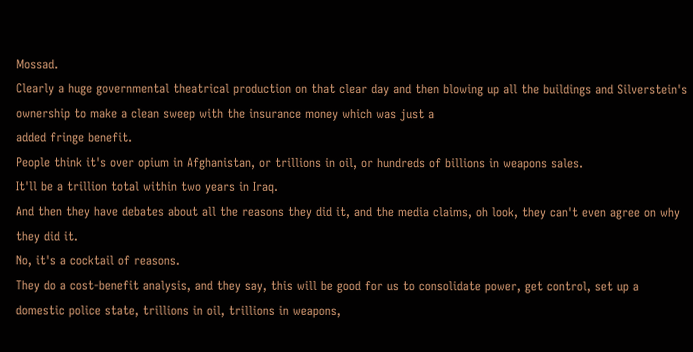Mossad.
Clearly a huge governmental theatrical production on that clear day and then blowing up all the buildings and Silverstein's ownership to make a clean sweep with the insurance money which was just a
added fringe benefit.
People think it's over opium in Afghanistan, or trillions in oil, or hundreds of billions in weapons sales.
It'll be a trillion total within two years in Iraq.
And then they have debates about all the reasons they did it, and the media claims, oh look, they can't even agree on why they did it.
No, it's a cocktail of reasons.
They do a cost-benefit analysis, and they say, this will be good for us to consolidate power, get control, set up a domestic police state, trillions in oil, trillions in weapons,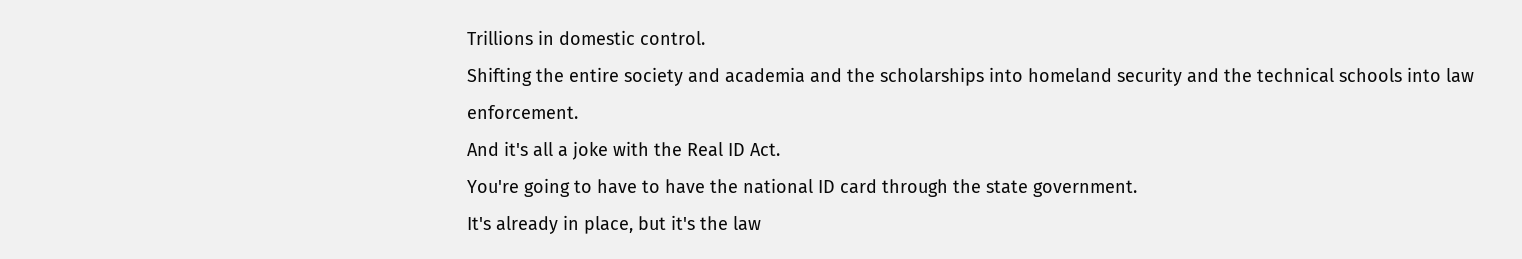Trillions in domestic control.
Shifting the entire society and academia and the scholarships into homeland security and the technical schools into law enforcement.
And it's all a joke with the Real ID Act.
You're going to have to have the national ID card through the state government.
It's already in place, but it's the law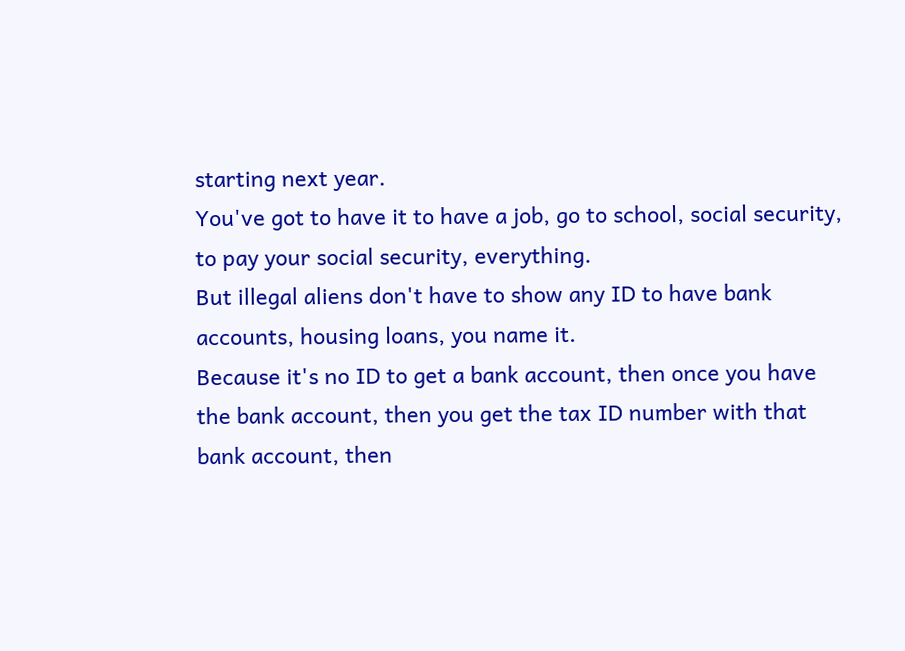starting next year.
You've got to have it to have a job, go to school, social security, to pay your social security, everything.
But illegal aliens don't have to show any ID to have bank accounts, housing loans, you name it.
Because it's no ID to get a bank account, then once you have the bank account, then you get the tax ID number with that bank account, then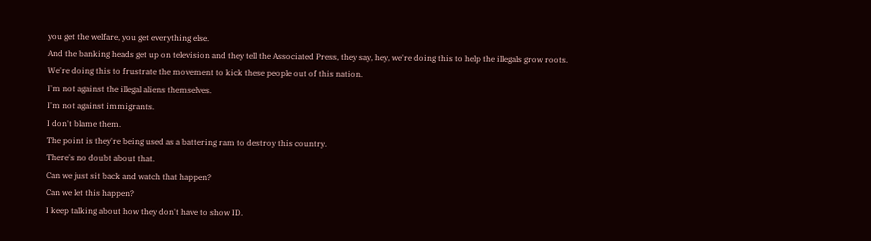you get the welfare, you get everything else.
And the banking heads get up on television and they tell the Associated Press, they say, hey, we're doing this to help the illegals grow roots.
We're doing this to frustrate the movement to kick these people out of this nation.
I'm not against the illegal aliens themselves.
I'm not against immigrants.
I don't blame them.
The point is they're being used as a battering ram to destroy this country.
There's no doubt about that.
Can we just sit back and watch that happen?
Can we let this happen?
I keep talking about how they don't have to show ID.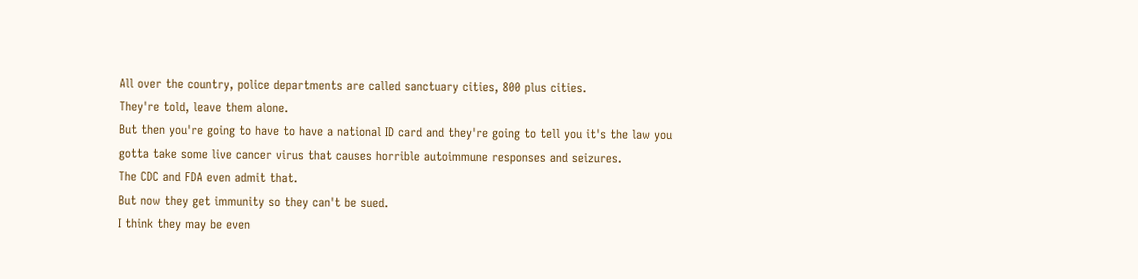All over the country, police departments are called sanctuary cities, 800 plus cities.
They're told, leave them alone.
But then you're going to have to have a national ID card and they're going to tell you it's the law you gotta take some live cancer virus that causes horrible autoimmune responses and seizures.
The CDC and FDA even admit that.
But now they get immunity so they can't be sued.
I think they may be even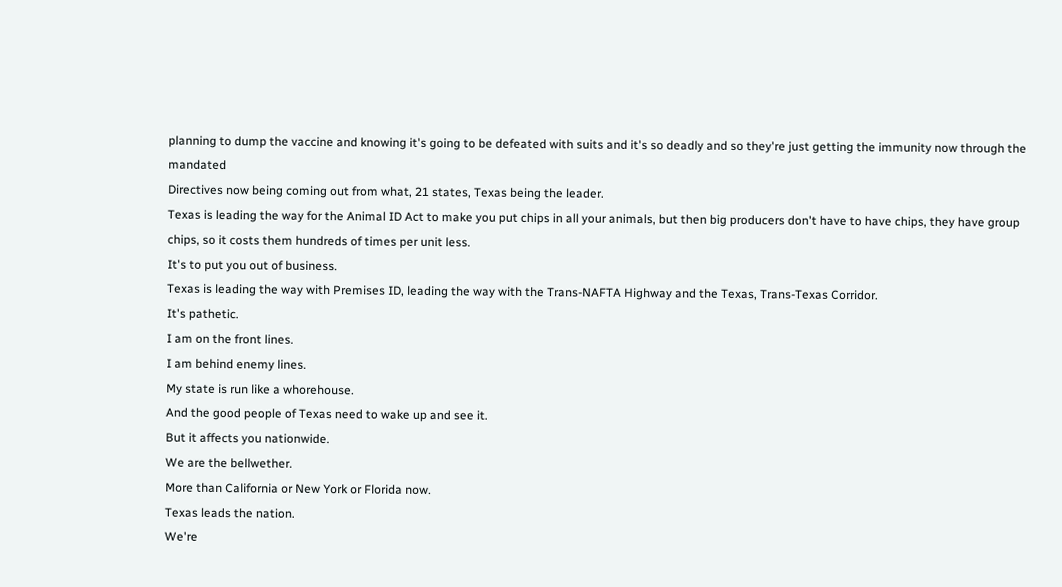planning to dump the vaccine and knowing it's going to be defeated with suits and it's so deadly and so they're just getting the immunity now through the mandated
Directives now being coming out from what, 21 states, Texas being the leader.
Texas is leading the way for the Animal ID Act to make you put chips in all your animals, but then big producers don't have to have chips, they have group chips, so it costs them hundreds of times per unit less.
It's to put you out of business.
Texas is leading the way with Premises ID, leading the way with the Trans-NAFTA Highway and the Texas, Trans-Texas Corridor.
It's pathetic.
I am on the front lines.
I am behind enemy lines.
My state is run like a whorehouse.
And the good people of Texas need to wake up and see it.
But it affects you nationwide.
We are the bellwether.
More than California or New York or Florida now.
Texas leads the nation.
We're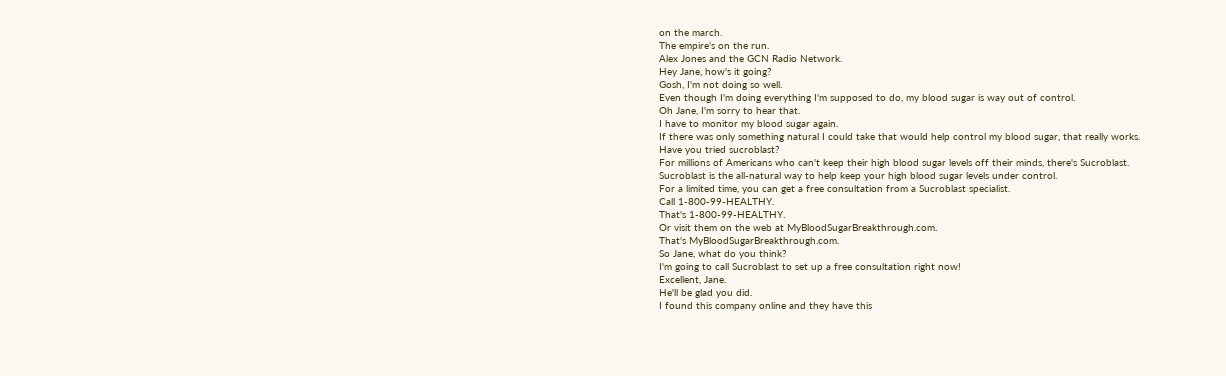on the march.
The empire's on the run.
Alex Jones and the GCN Radio Network.
Hey Jane, how's it going?
Gosh, I'm not doing so well.
Even though I'm doing everything I'm supposed to do, my blood sugar is way out of control.
Oh Jane, I'm sorry to hear that.
I have to monitor my blood sugar again.
If there was only something natural I could take that would help control my blood sugar, that really works.
Have you tried sucroblast?
For millions of Americans who can't keep their high blood sugar levels off their minds, there's Sucroblast.
Sucroblast is the all-natural way to help keep your high blood sugar levels under control.
For a limited time, you can get a free consultation from a Sucroblast specialist.
Call 1-800-99-HEALTHY.
That's 1-800-99-HEALTHY.
Or visit them on the web at MyBloodSugarBreakthrough.com.
That's MyBloodSugarBreakthrough.com.
So Jane, what do you think?
I'm going to call Sucroblast to set up a free consultation right now!
Excellent, Jane.
He'll be glad you did.
I found this company online and they have this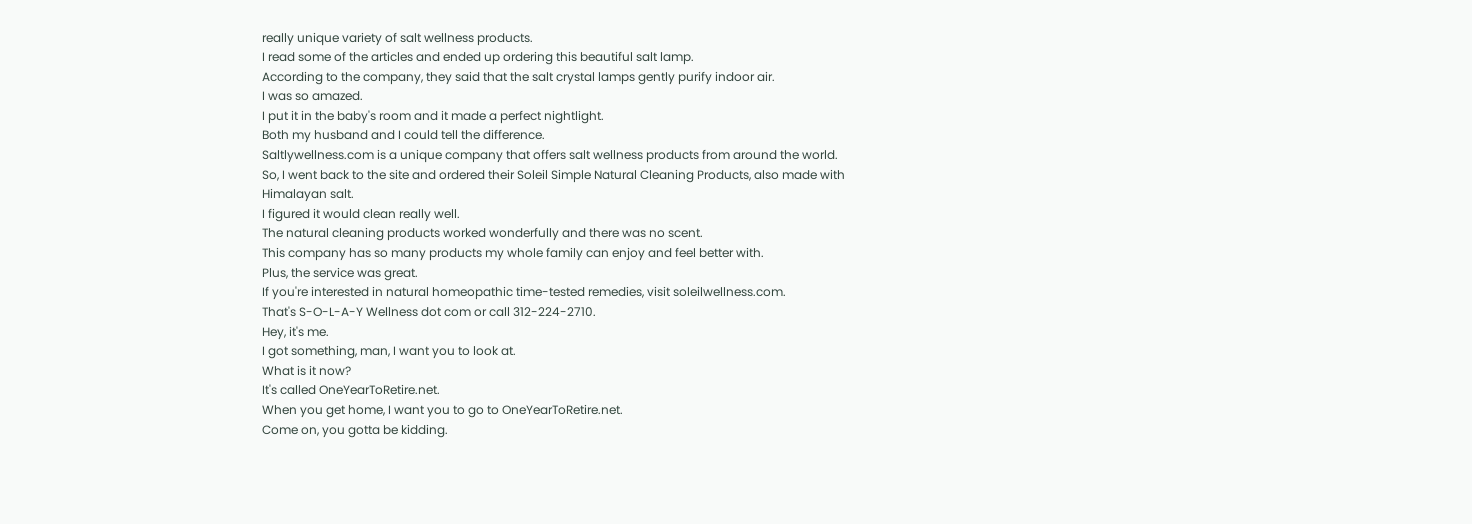really unique variety of salt wellness products.
I read some of the articles and ended up ordering this beautiful salt lamp.
According to the company, they said that the salt crystal lamps gently purify indoor air.
I was so amazed.
I put it in the baby's room and it made a perfect nightlight.
Both my husband and I could tell the difference.
Saltlywellness.com is a unique company that offers salt wellness products from around the world.
So, I went back to the site and ordered their Soleil Simple Natural Cleaning Products, also made with Himalayan salt.
I figured it would clean really well.
The natural cleaning products worked wonderfully and there was no scent.
This company has so many products my whole family can enjoy and feel better with.
Plus, the service was great.
If you're interested in natural homeopathic time-tested remedies, visit soleilwellness.com.
That's S-O-L-A-Y Wellness dot com or call 312-224-2710.
Hey, it's me.
I got something, man, I want you to look at.
What is it now?
It's called OneYearToRetire.net.
When you get home, I want you to go to OneYearToRetire.net.
Come on, you gotta be kidding.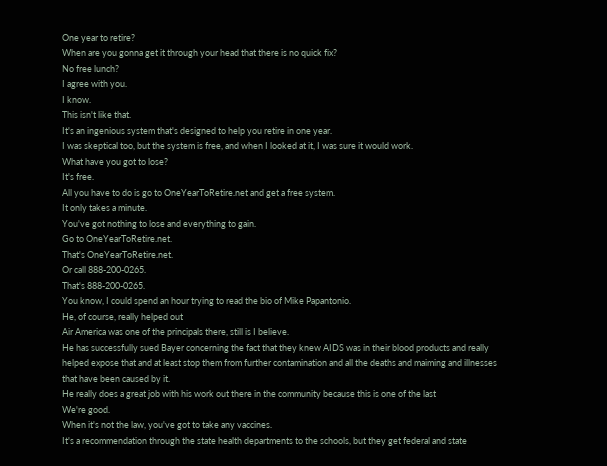One year to retire?
When are you gonna get it through your head that there is no quick fix?
No free lunch?
I agree with you.
I know.
This isn't like that.
It's an ingenious system that's designed to help you retire in one year.
I was skeptical too, but the system is free, and when I looked at it, I was sure it would work.
What have you got to lose?
It's free.
All you have to do is go to OneYearToRetire.net and get a free system.
It only takes a minute.
You've got nothing to lose and everything to gain.
Go to OneYearToRetire.net.
That's OneYearToRetire.net.
Or call 888-200-0265.
That's 888-200-0265.
You know, I could spend an hour trying to read the bio of Mike Papantonio.
He, of course, really helped out
Air America was one of the principals there, still is I believe.
He has successfully sued Bayer concerning the fact that they knew AIDS was in their blood products and really helped expose that and at least stop them from further contamination and all the deaths and maiming and illnesses that have been caused by it.
He really does a great job with his work out there in the community because this is one of the last
We're good.
When it's not the law, you've got to take any vaccines.
It's a recommendation through the state health departments to the schools, but they get federal and state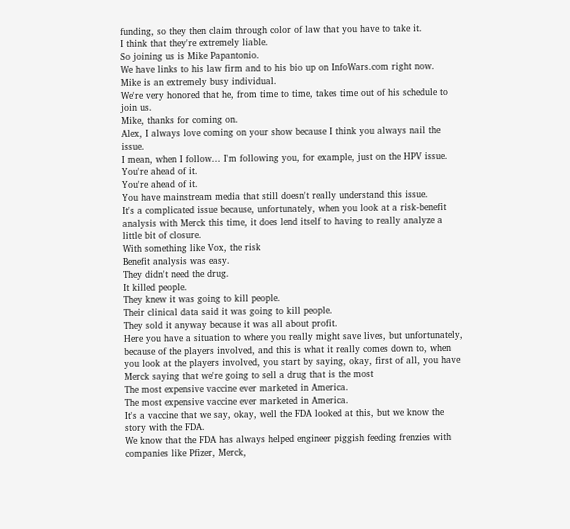funding, so they then claim through color of law that you have to take it.
I think that they're extremely liable.
So joining us is Mike Papantonio.
We have links to his law firm and to his bio up on InfoWars.com right now.
Mike is an extremely busy individual.
We're very honored that he, from time to time, takes time out of his schedule to join us.
Mike, thanks for coming on.
Alex, I always love coming on your show because I think you always nail the issue.
I mean, when I follow... I'm following you, for example, just on the HPV issue.
You're ahead of it.
You're ahead of it.
You have mainstream media that still doesn't really understand this issue.
It's a complicated issue because, unfortunately, when you look at a risk-benefit analysis with Merck this time, it does lend itself to having to really analyze a little bit of closure.
With something like Vox, the risk
Benefit analysis was easy.
They didn't need the drug.
It killed people.
They knew it was going to kill people.
Their clinical data said it was going to kill people.
They sold it anyway because it was all about profit.
Here you have a situation to where you really might save lives, but unfortunately, because of the players involved, and this is what it really comes down to, when you look at the players involved, you start by saying, okay, first of all, you have Merck saying that we're going to sell a drug that is the most
The most expensive vaccine ever marketed in America.
The most expensive vaccine ever marketed in America.
It's a vaccine that we say, okay, well the FDA looked at this, but we know the story with the FDA.
We know that the FDA has always helped engineer piggish feeding frenzies with companies like Pfizer, Merck,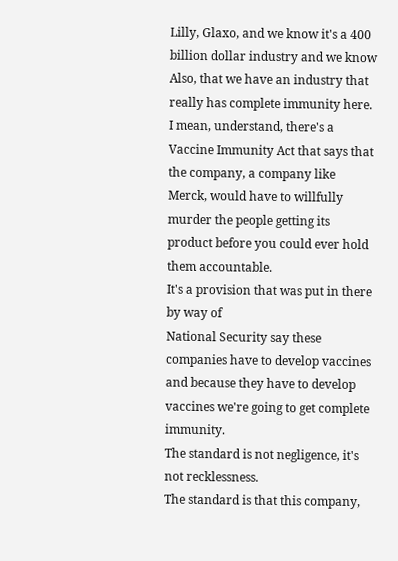Lilly, Glaxo, and we know it's a 400 billion dollar industry and we know
Also, that we have an industry that really has complete immunity here.
I mean, understand, there's a Vaccine Immunity Act that says that the company, a company like Merck, would have to willfully murder the people getting its product before you could ever hold them accountable.
It's a provision that was put in there by way of
National Security say these companies have to develop vaccines and because they have to develop vaccines we're going to get complete immunity.
The standard is not negligence, it's not recklessness.
The standard is that this company,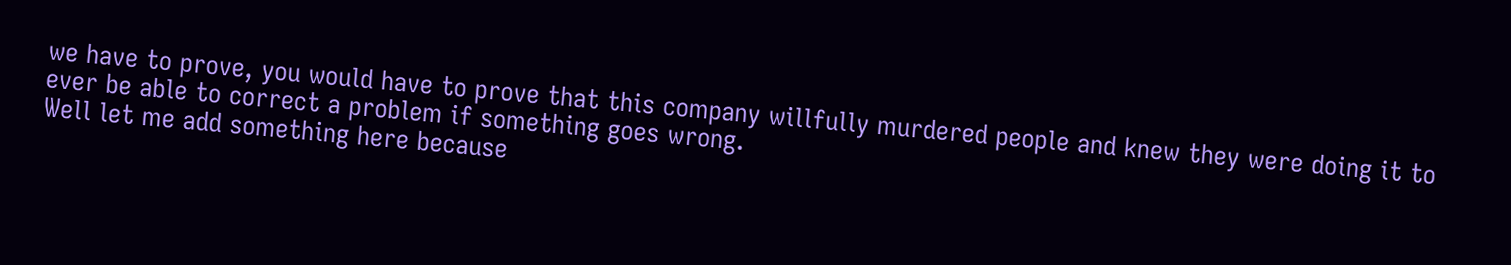we have to prove, you would have to prove that this company willfully murdered people and knew they were doing it to ever be able to correct a problem if something goes wrong.
Well let me add something here because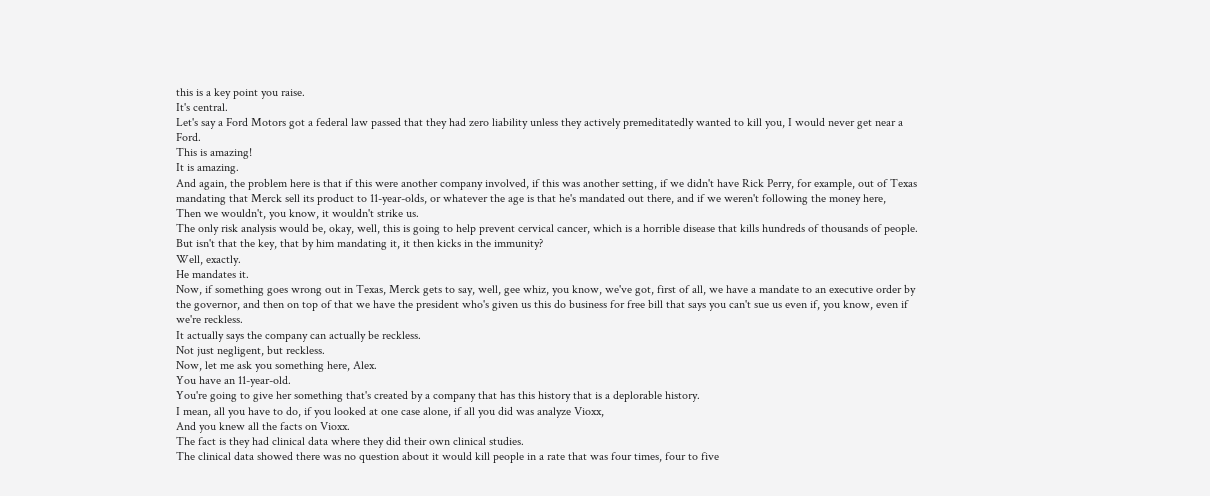this is a key point you raise.
It's central.
Let's say a Ford Motors got a federal law passed that they had zero liability unless they actively premeditatedly wanted to kill you, I would never get near a Ford.
This is amazing!
It is amazing.
And again, the problem here is that if this were another company involved, if this was another setting, if we didn't have Rick Perry, for example, out of Texas mandating that Merck sell its product to 11-year-olds, or whatever the age is that he's mandated out there, and if we weren't following the money here,
Then we wouldn't, you know, it wouldn't strike us.
The only risk analysis would be, okay, well, this is going to help prevent cervical cancer, which is a horrible disease that kills hundreds of thousands of people.
But isn't that the key, that by him mandating it, it then kicks in the immunity?
Well, exactly.
He mandates it.
Now, if something goes wrong out in Texas, Merck gets to say, well, gee whiz, you know, we've got, first of all, we have a mandate to an executive order by the governor, and then on top of that we have the president who's given us this do business for free bill that says you can't sue us even if, you know, even if we're reckless.
It actually says the company can actually be reckless.
Not just negligent, but reckless.
Now, let me ask you something here, Alex.
You have an 11-year-old.
You're going to give her something that's created by a company that has this history that is a deplorable history.
I mean, all you have to do, if you looked at one case alone, if all you did was analyze Vioxx,
And you knew all the facts on Vioxx.
The fact is they had clinical data where they did their own clinical studies.
The clinical data showed there was no question about it would kill people in a rate that was four times, four to five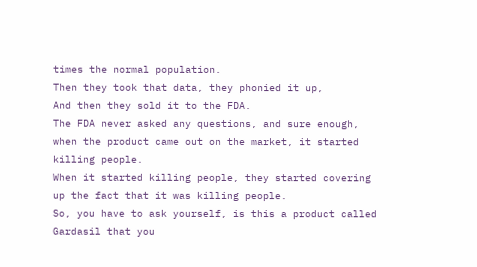times the normal population.
Then they took that data, they phonied it up,
And then they sold it to the FDA.
The FDA never asked any questions, and sure enough, when the product came out on the market, it started killing people.
When it started killing people, they started covering up the fact that it was killing people.
So, you have to ask yourself, is this a product called Gardasil that you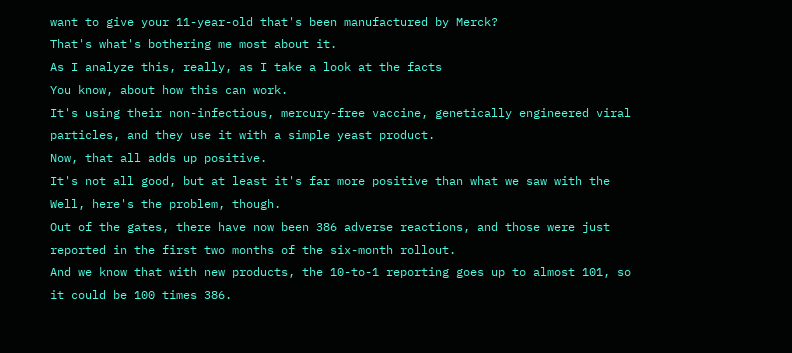want to give your 11-year-old that's been manufactured by Merck?
That's what's bothering me most about it.
As I analyze this, really, as I take a look at the facts
You know, about how this can work.
It's using their non-infectious, mercury-free vaccine, genetically engineered viral particles, and they use it with a simple yeast product.
Now, that all adds up positive.
It's not all good, but at least it's far more positive than what we saw with the
Well, here's the problem, though.
Out of the gates, there have now been 386 adverse reactions, and those were just reported in the first two months of the six-month rollout.
And we know that with new products, the 10-to-1 reporting goes up to almost 101, so it could be 100 times 386.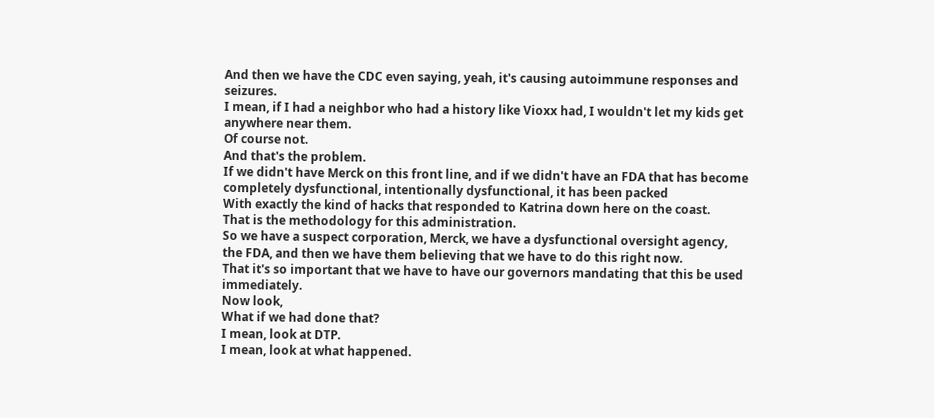And then we have the CDC even saying, yeah, it's causing autoimmune responses and seizures.
I mean, if I had a neighbor who had a history like Vioxx had, I wouldn't let my kids get anywhere near them.
Of course not.
And that's the problem.
If we didn't have Merck on this front line, and if we didn't have an FDA that has become completely dysfunctional, intentionally dysfunctional, it has been packed
With exactly the kind of hacks that responded to Katrina down here on the coast.
That is the methodology for this administration.
So we have a suspect corporation, Merck, we have a dysfunctional oversight agency, the FDA, and then we have them believing that we have to do this right now.
That it's so important that we have to have our governors mandating that this be used immediately.
Now look,
What if we had done that?
I mean, look at DTP.
I mean, look at what happened.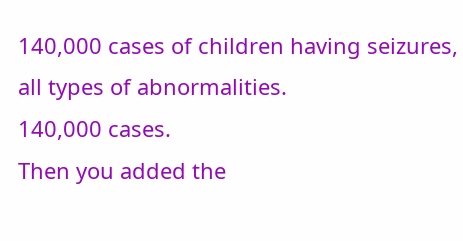140,000 cases of children having seizures, all types of abnormalities.
140,000 cases.
Then you added the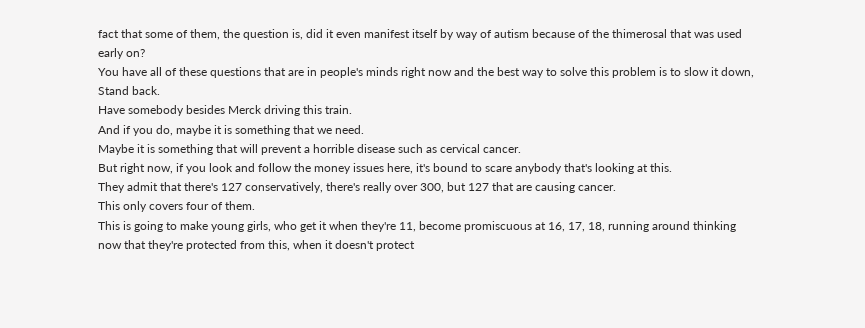fact that some of them, the question is, did it even manifest itself by way of autism because of the thimerosal that was used early on?
You have all of these questions that are in people's minds right now and the best way to solve this problem is to slow it down,
Stand back.
Have somebody besides Merck driving this train.
And if you do, maybe it is something that we need.
Maybe it is something that will prevent a horrible disease such as cervical cancer.
But right now, if you look and follow the money issues here, it's bound to scare anybody that's looking at this.
They admit that there's 127 conservatively, there's really over 300, but 127 that are causing cancer.
This only covers four of them.
This is going to make young girls, who get it when they're 11, become promiscuous at 16, 17, 18, running around thinking now that they're protected from this, when it doesn't protect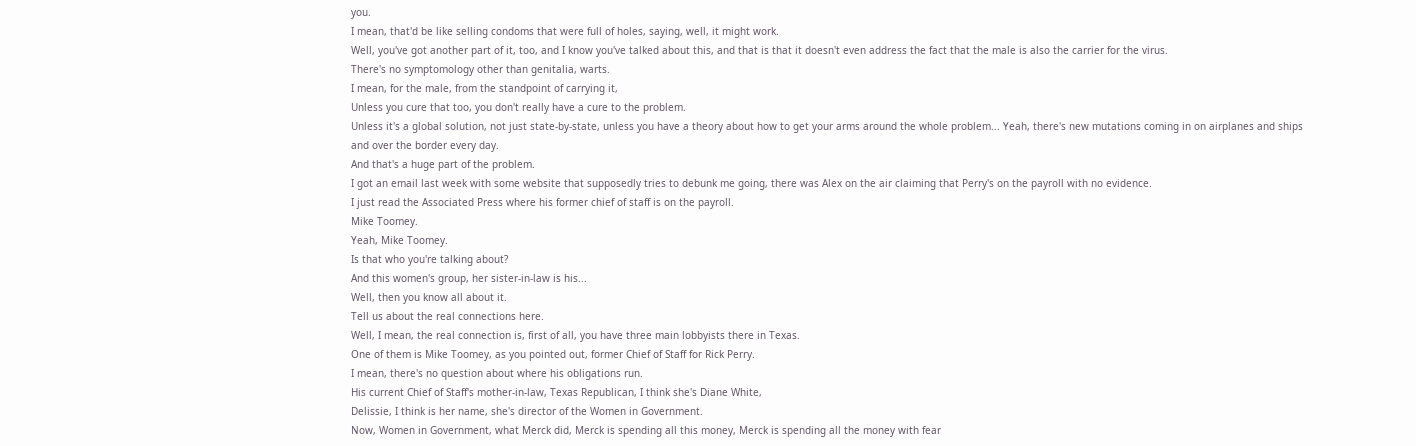you.
I mean, that'd be like selling condoms that were full of holes, saying, well, it might work.
Well, you've got another part of it, too, and I know you've talked about this, and that is that it doesn't even address the fact that the male is also the carrier for the virus.
There's no symptomology other than genitalia, warts.
I mean, for the male, from the standpoint of carrying it,
Unless you cure that too, you don't really have a cure to the problem.
Unless it's a global solution, not just state-by-state, unless you have a theory about how to get your arms around the whole problem... Yeah, there's new mutations coming in on airplanes and ships and over the border every day.
And that's a huge part of the problem.
I got an email last week with some website that supposedly tries to debunk me going, there was Alex on the air claiming that Perry's on the payroll with no evidence.
I just read the Associated Press where his former chief of staff is on the payroll.
Mike Toomey.
Yeah, Mike Toomey.
Is that who you're talking about?
And this women's group, her sister-in-law is his...
Well, then you know all about it.
Tell us about the real connections here.
Well, I mean, the real connection is, first of all, you have three main lobbyists there in Texas.
One of them is Mike Toomey, as you pointed out, former Chief of Staff for Rick Perry.
I mean, there's no question about where his obligations run.
His current Chief of Staff's mother-in-law, Texas Republican, I think she's Diane White,
Delissie, I think is her name, she's director of the Women in Government.
Now, Women in Government, what Merck did, Merck is spending all this money, Merck is spending all the money with fear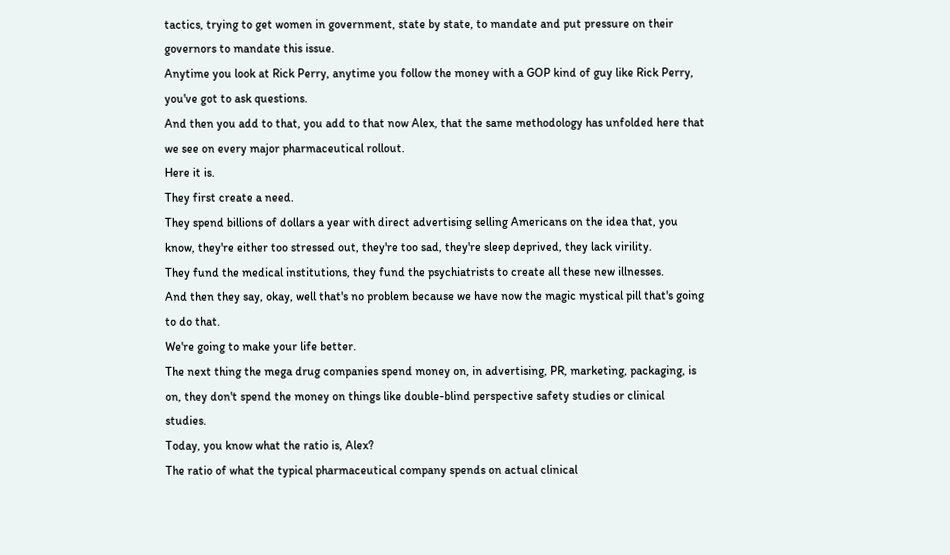tactics, trying to get women in government, state by state, to mandate and put pressure on their governors to mandate this issue.
Anytime you look at Rick Perry, anytime you follow the money with a GOP kind of guy like Rick Perry, you've got to ask questions.
And then you add to that, you add to that now Alex, that the same methodology has unfolded here that we see on every major pharmaceutical rollout.
Here it is.
They first create a need.
They spend billions of dollars a year with direct advertising selling Americans on the idea that, you know, they're either too stressed out, they're too sad, they're sleep deprived, they lack virility.
They fund the medical institutions, they fund the psychiatrists to create all these new illnesses.
And then they say, okay, well that's no problem because we have now the magic mystical pill that's going to do that.
We're going to make your life better.
The next thing the mega drug companies spend money on, in advertising, PR, marketing, packaging, is on, they don't spend the money on things like double-blind perspective safety studies or clinical studies.
Today, you know what the ratio is, Alex?
The ratio of what the typical pharmaceutical company spends on actual clinical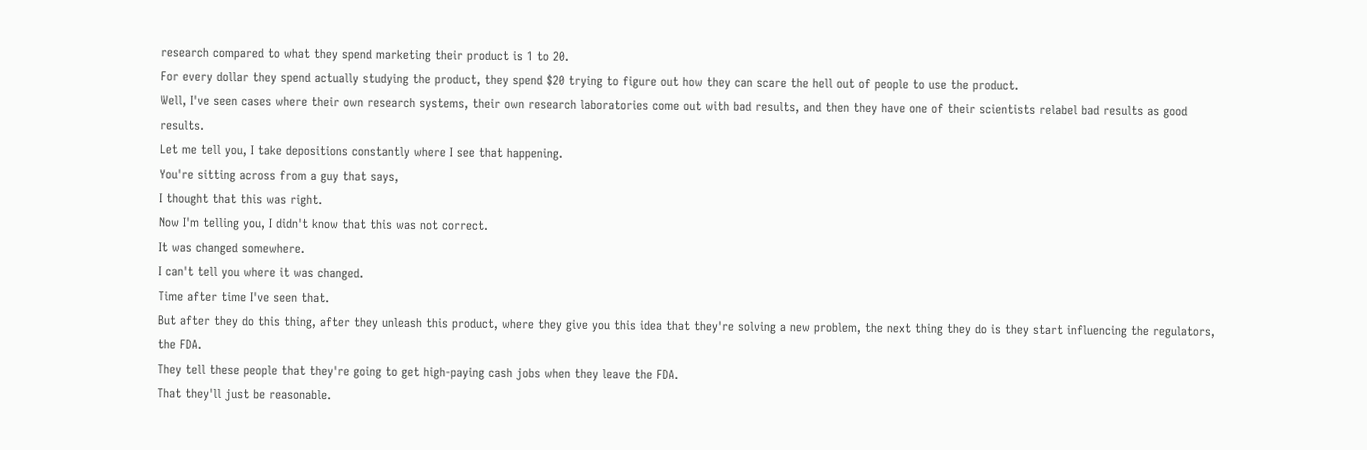research compared to what they spend marketing their product is 1 to 20.
For every dollar they spend actually studying the product, they spend $20 trying to figure out how they can scare the hell out of people to use the product.
Well, I've seen cases where their own research systems, their own research laboratories come out with bad results, and then they have one of their scientists relabel bad results as good results.
Let me tell you, I take depositions constantly where I see that happening.
You're sitting across from a guy that says,
I thought that this was right.
Now I'm telling you, I didn't know that this was not correct.
It was changed somewhere.
I can't tell you where it was changed.
Time after time I've seen that.
But after they do this thing, after they unleash this product, where they give you this idea that they're solving a new problem, the next thing they do is they start influencing the regulators, the FDA.
They tell these people that they're going to get high-paying cash jobs when they leave the FDA.
That they'll just be reasonable.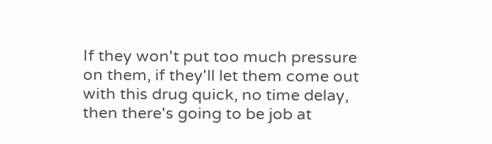If they won't put too much pressure on them, if they'll let them come out with this drug quick, no time delay, then there's going to be job at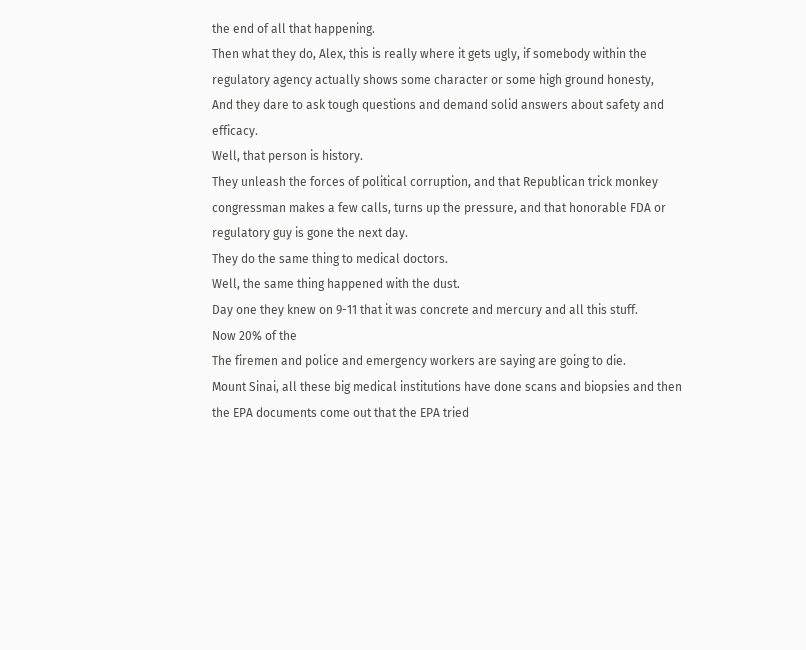the end of all that happening.
Then what they do, Alex, this is really where it gets ugly, if somebody within the regulatory agency actually shows some character or some high ground honesty,
And they dare to ask tough questions and demand solid answers about safety and efficacy.
Well, that person is history.
They unleash the forces of political corruption, and that Republican trick monkey congressman makes a few calls, turns up the pressure, and that honorable FDA or regulatory guy is gone the next day.
They do the same thing to medical doctors.
Well, the same thing happened with the dust.
Day one they knew on 9-11 that it was concrete and mercury and all this stuff.
Now 20% of the
The firemen and police and emergency workers are saying are going to die.
Mount Sinai, all these big medical institutions have done scans and biopsies and then the EPA documents come out that the EPA tried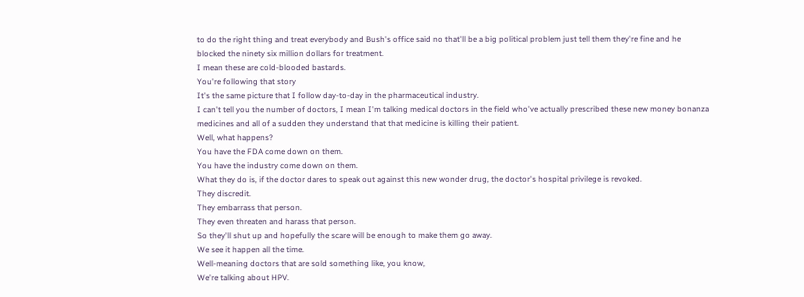to do the right thing and treat everybody and Bush's office said no that'll be a big political problem just tell them they're fine and he blocked the ninety six million dollars for treatment.
I mean these are cold-blooded bastards.
You're following that story
It's the same picture that I follow day-to-day in the pharmaceutical industry.
I can't tell you the number of doctors, I mean I'm talking medical doctors in the field who've actually prescribed these new money bonanza medicines and all of a sudden they understand that that medicine is killing their patient.
Well, what happens?
You have the FDA come down on them.
You have the industry come down on them.
What they do is, if the doctor dares to speak out against this new wonder drug, the doctor's hospital privilege is revoked.
They discredit.
They embarrass that person.
They even threaten and harass that person.
So they'll shut up and hopefully the scare will be enough to make them go away.
We see it happen all the time.
Well-meaning doctors that are sold something like, you know,
We're talking about HPV.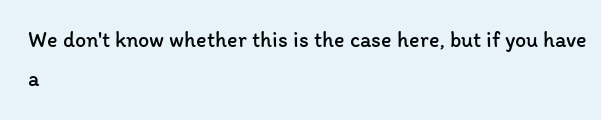We don't know whether this is the case here, but if you have a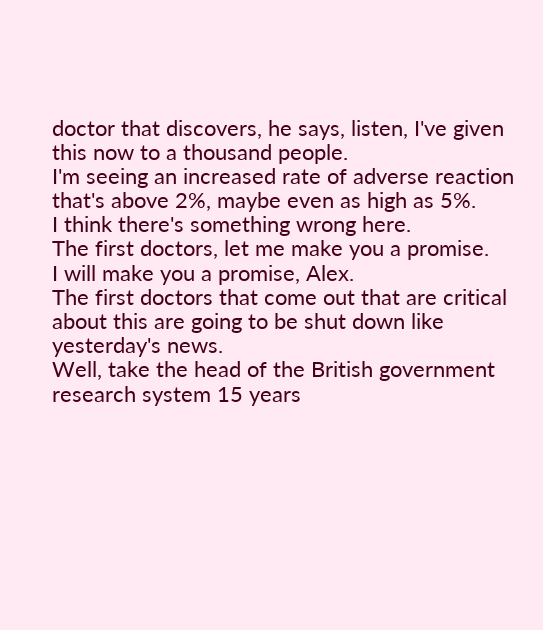doctor that discovers, he says, listen, I've given this now to a thousand people.
I'm seeing an increased rate of adverse reaction that's above 2%, maybe even as high as 5%.
I think there's something wrong here.
The first doctors, let me make you a promise.
I will make you a promise, Alex.
The first doctors that come out that are critical about this are going to be shut down like yesterday's news.
Well, take the head of the British government research system 15 years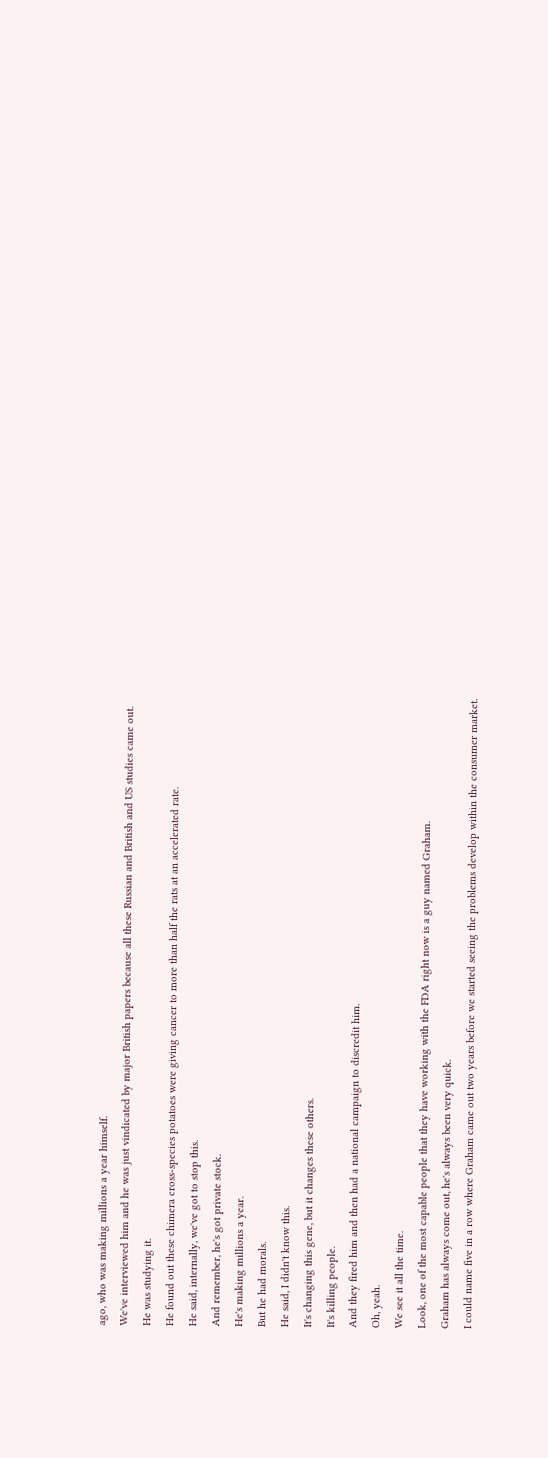ago, who was making millions a year himself.
We've interviewed him and he was just vindicated by major British papers because all these Russian and British and US studies came out.
He was studying it.
He found out these chimera cross-species potatoes were giving cancer to more than half the rats at an accelerated rate.
He said, internally, we've got to stop this.
And remember, he's got private stock.
He's making millions a year.
But he had morals.
He said, I didn't know this.
It's changing this gene, but it changes these others.
It's killing people.
And they fired him and then had a national campaign to discredit him.
Oh, yeah.
We see it all the time.
Look, one of the most capable people that they have working with the FDA right now is a guy named Graham.
Graham has always come out, he's always been very quick.
I could name five in a row where Graham came out two years before we started seeing the problems develop within the consumer market.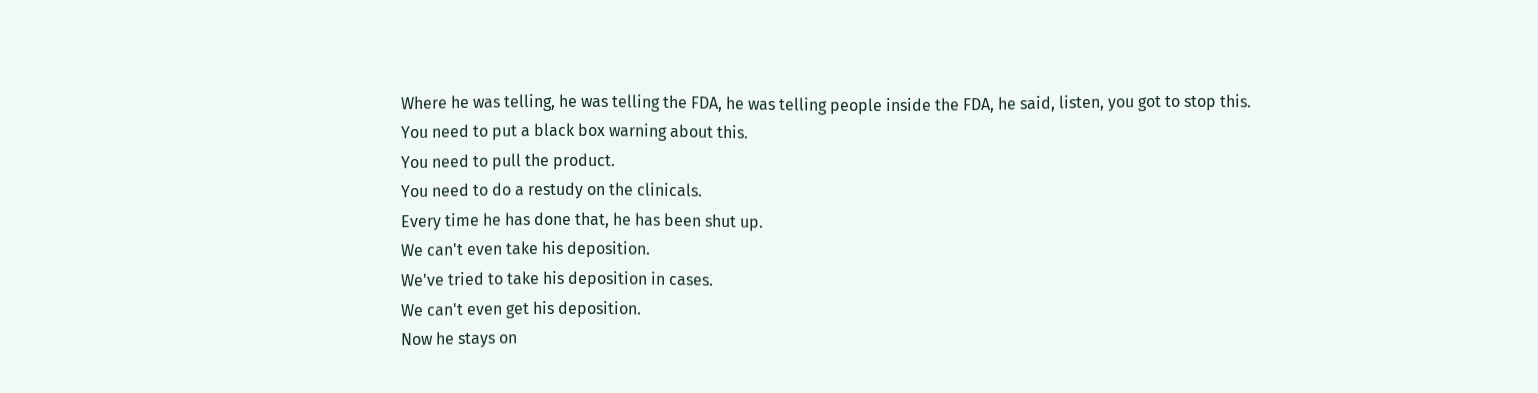Where he was telling, he was telling the FDA, he was telling people inside the FDA, he said, listen, you got to stop this.
You need to put a black box warning about this.
You need to pull the product.
You need to do a restudy on the clinicals.
Every time he has done that, he has been shut up.
We can't even take his deposition.
We've tried to take his deposition in cases.
We can't even get his deposition.
Now he stays on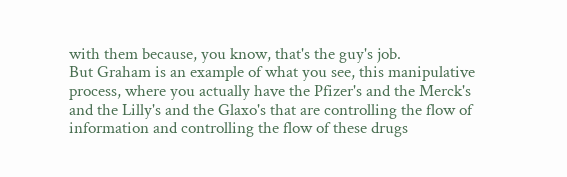with them because, you know, that's the guy's job.
But Graham is an example of what you see, this manipulative process, where you actually have the Pfizer's and the Merck's and the Lilly's and the Glaxo's that are controlling the flow of information and controlling the flow of these drugs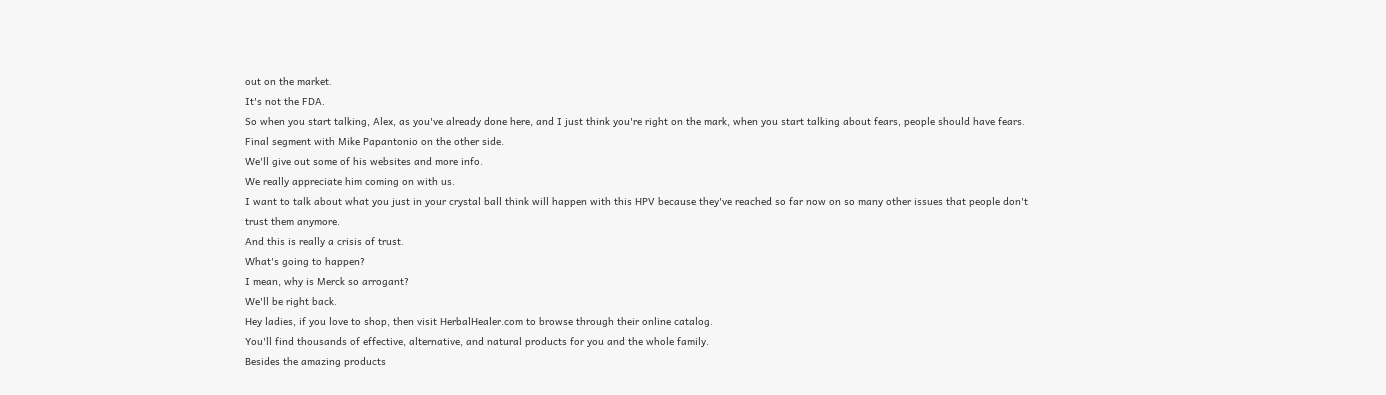out on the market.
It's not the FDA.
So when you start talking, Alex, as you've already done here, and I just think you're right on the mark, when you start talking about fears, people should have fears.
Final segment with Mike Papantonio on the other side.
We'll give out some of his websites and more info.
We really appreciate him coming on with us.
I want to talk about what you just in your crystal ball think will happen with this HPV because they've reached so far now on so many other issues that people don't trust them anymore.
And this is really a crisis of trust.
What's going to happen?
I mean, why is Merck so arrogant?
We'll be right back.
Hey ladies, if you love to shop, then visit HerbalHealer.com to browse through their online catalog.
You'll find thousands of effective, alternative, and natural products for you and the whole family.
Besides the amazing products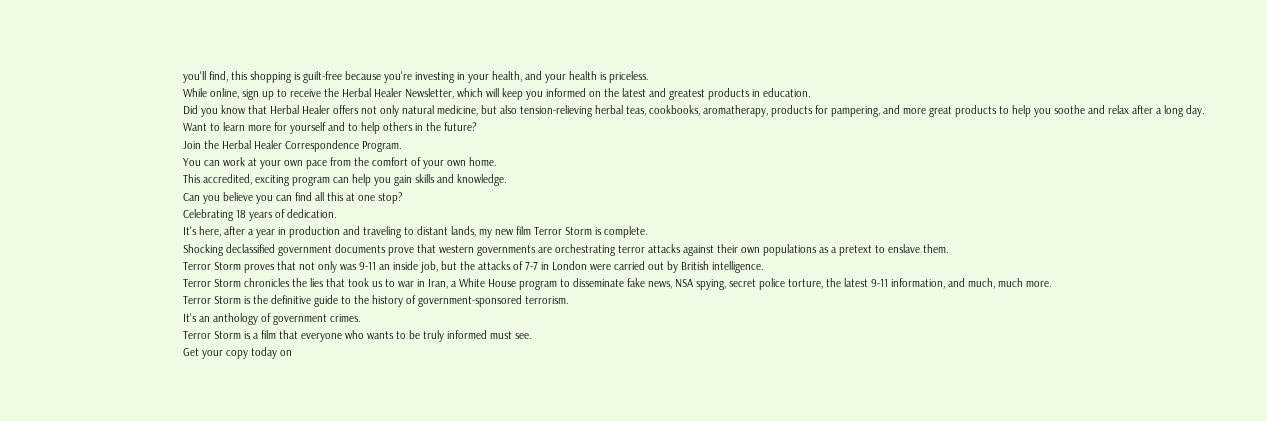you'll find, this shopping is guilt-free because you're investing in your health, and your health is priceless.
While online, sign up to receive the Herbal Healer Newsletter, which will keep you informed on the latest and greatest products in education.
Did you know that Herbal Healer offers not only natural medicine, but also tension-relieving herbal teas, cookbooks, aromatherapy, products for pampering, and more great products to help you soothe and relax after a long day.
Want to learn more for yourself and to help others in the future?
Join the Herbal Healer Correspondence Program.
You can work at your own pace from the comfort of your own home.
This accredited, exciting program can help you gain skills and knowledge.
Can you believe you can find all this at one stop?
Celebrating 18 years of dedication.
It's here, after a year in production and traveling to distant lands, my new film Terror Storm is complete.
Shocking declassified government documents prove that western governments are orchestrating terror attacks against their own populations as a pretext to enslave them.
Terror Storm proves that not only was 9-11 an inside job, but the attacks of 7-7 in London were carried out by British intelligence.
Terror Storm chronicles the lies that took us to war in Iran, a White House program to disseminate fake news, NSA spying, secret police torture, the latest 9-11 information, and much, much more.
Terror Storm is the definitive guide to the history of government-sponsored terrorism.
It's an anthology of government crimes.
Terror Storm is a film that everyone who wants to be truly informed must see.
Get your copy today on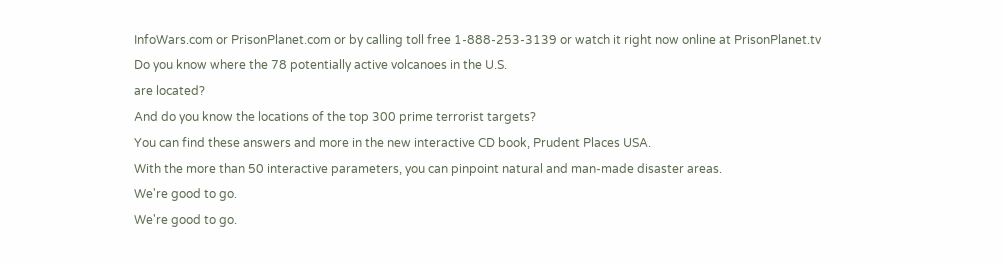InfoWars.com or PrisonPlanet.com or by calling toll free 1-888-253-3139 or watch it right now online at PrisonPlanet.tv
Do you know where the 78 potentially active volcanoes in the U.S.
are located?
And do you know the locations of the top 300 prime terrorist targets?
You can find these answers and more in the new interactive CD book, Prudent Places USA.
With the more than 50 interactive parameters, you can pinpoint natural and man-made disaster areas.
We're good to go.
We're good to go.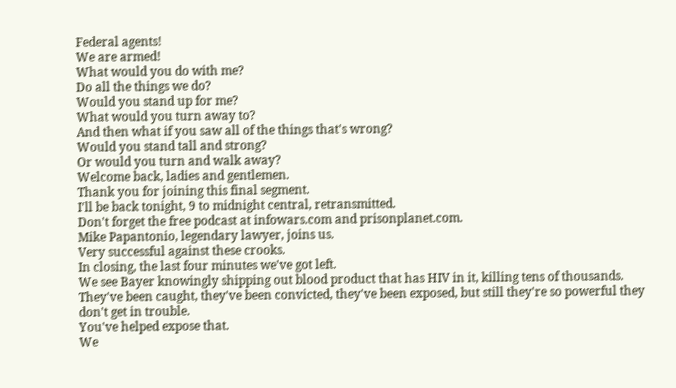Federal agents!
We are armed!
What would you do with me?
Do all the things we do?
Would you stand up for me?
What would you turn away to?
And then what if you saw all of the things that's wrong?
Would you stand tall and strong?
Or would you turn and walk away?
Welcome back, ladies and gentlemen.
Thank you for joining this final segment.
I'll be back tonight, 9 to midnight central, retransmitted.
Don't forget the free podcast at infowars.com and prisonplanet.com.
Mike Papantonio, legendary lawyer, joins us.
Very successful against these crooks.
In closing, the last four minutes we've got left.
We see Bayer knowingly shipping out blood product that has HIV in it, killing tens of thousands.
They've been caught, they've been convicted, they've been exposed, but still they're so powerful they don't get in trouble.
You've helped expose that.
We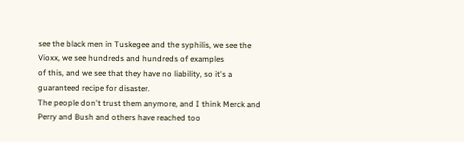see the black men in Tuskegee and the syphilis, we see the Vioxx, we see hundreds and hundreds of examples
of this, and we see that they have no liability, so it's a guaranteed recipe for disaster.
The people don't trust them anymore, and I think Merck and Perry and Bush and others have reached too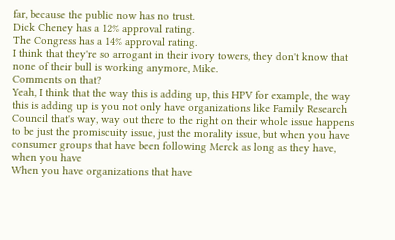far, because the public now has no trust.
Dick Cheney has a 12% approval rating.
The Congress has a 14% approval rating.
I think that they're so arrogant in their ivory towers, they don't know that none of their bull is working anymore, Mike.
Comments on that?
Yeah, I think that the way this is adding up, this HPV for example, the way this is adding up is you not only have organizations like Family Research Council that's way, way out there to the right on their whole issue happens to be just the promiscuity issue, just the morality issue, but when you have consumer groups that have been following Merck as long as they have, when you have
When you have organizations that have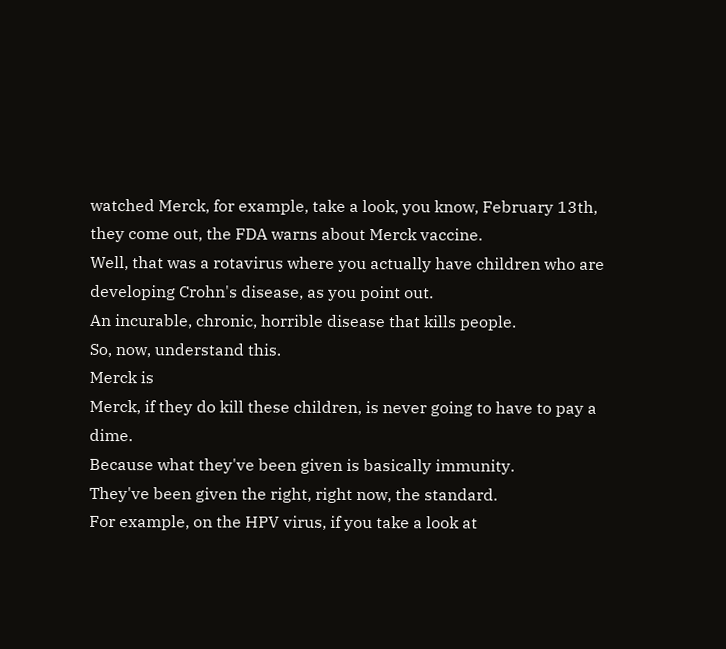watched Merck, for example, take a look, you know, February 13th, they come out, the FDA warns about Merck vaccine.
Well, that was a rotavirus where you actually have children who are developing Crohn's disease, as you point out.
An incurable, chronic, horrible disease that kills people.
So, now, understand this.
Merck is
Merck, if they do kill these children, is never going to have to pay a dime.
Because what they've been given is basically immunity.
They've been given the right, right now, the standard.
For example, on the HPV virus, if you take a look at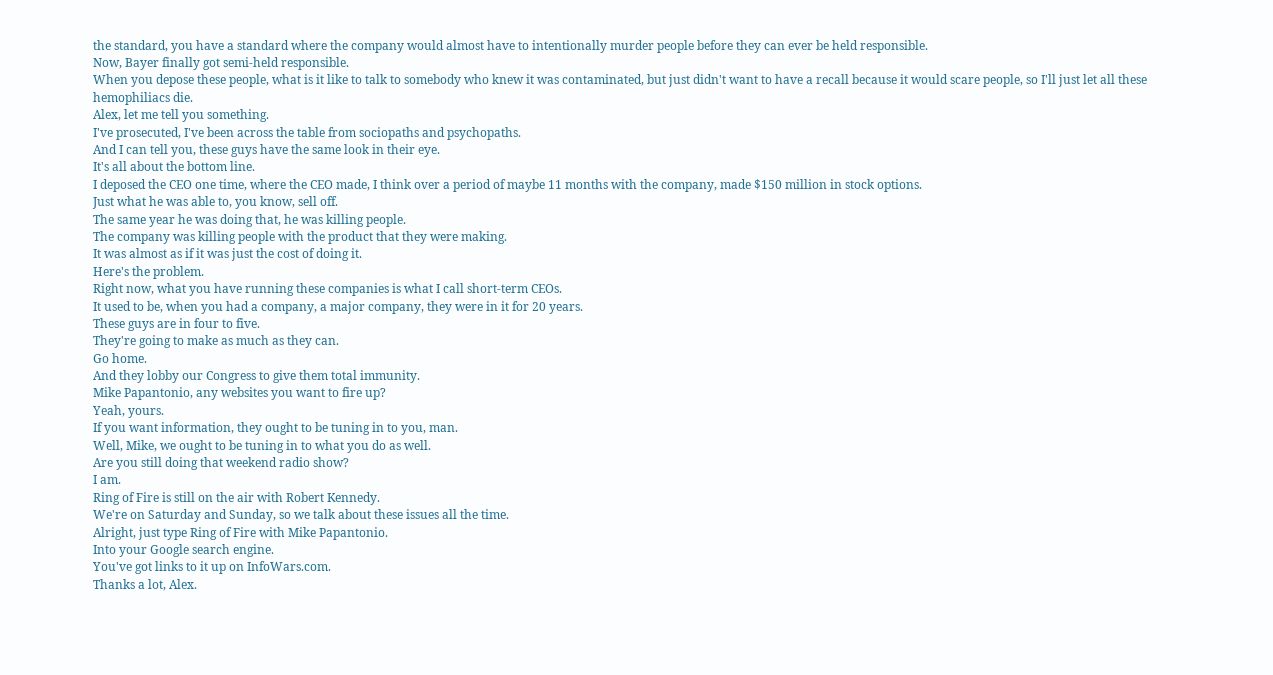the standard, you have a standard where the company would almost have to intentionally murder people before they can ever be held responsible.
Now, Bayer finally got semi-held responsible.
When you depose these people, what is it like to talk to somebody who knew it was contaminated, but just didn't want to have a recall because it would scare people, so I'll just let all these hemophiliacs die.
Alex, let me tell you something.
I've prosecuted, I've been across the table from sociopaths and psychopaths.
And I can tell you, these guys have the same look in their eye.
It's all about the bottom line.
I deposed the CEO one time, where the CEO made, I think over a period of maybe 11 months with the company, made $150 million in stock options.
Just what he was able to, you know, sell off.
The same year he was doing that, he was killing people.
The company was killing people with the product that they were making.
It was almost as if it was just the cost of doing it.
Here's the problem.
Right now, what you have running these companies is what I call short-term CEOs.
It used to be, when you had a company, a major company, they were in it for 20 years.
These guys are in four to five.
They're going to make as much as they can.
Go home.
And they lobby our Congress to give them total immunity.
Mike Papantonio, any websites you want to fire up?
Yeah, yours.
If you want information, they ought to be tuning in to you, man.
Well, Mike, we ought to be tuning in to what you do as well.
Are you still doing that weekend radio show?
I am.
Ring of Fire is still on the air with Robert Kennedy.
We're on Saturday and Sunday, so we talk about these issues all the time.
Alright, just type Ring of Fire with Mike Papantonio.
Into your Google search engine.
You've got links to it up on InfoWars.com.
Thanks a lot, Alex.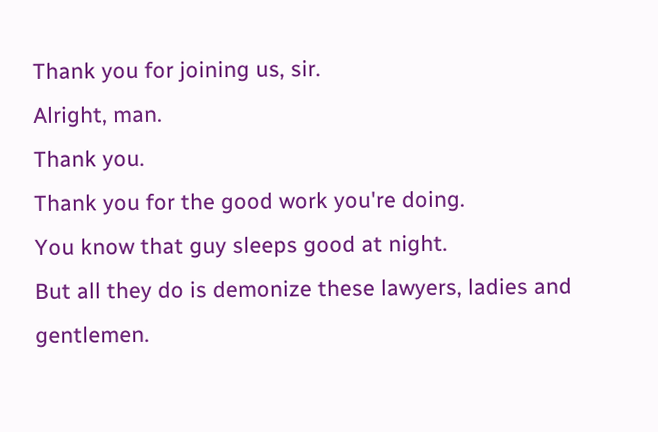Thank you for joining us, sir.
Alright, man.
Thank you.
Thank you for the good work you're doing.
You know that guy sleeps good at night.
But all they do is demonize these lawyers, ladies and gentlemen.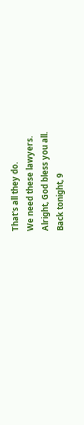That's all they do.
We need these lawyers.
Alright, God bless you all.
Back tonight, 9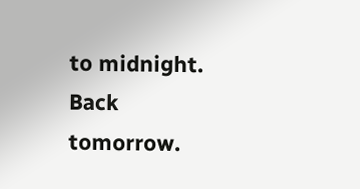to midnight.
Back tomorrow.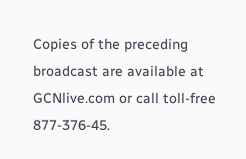Copies of the preceding broadcast are available at GCNlive.com or call toll-free 877-376-45.